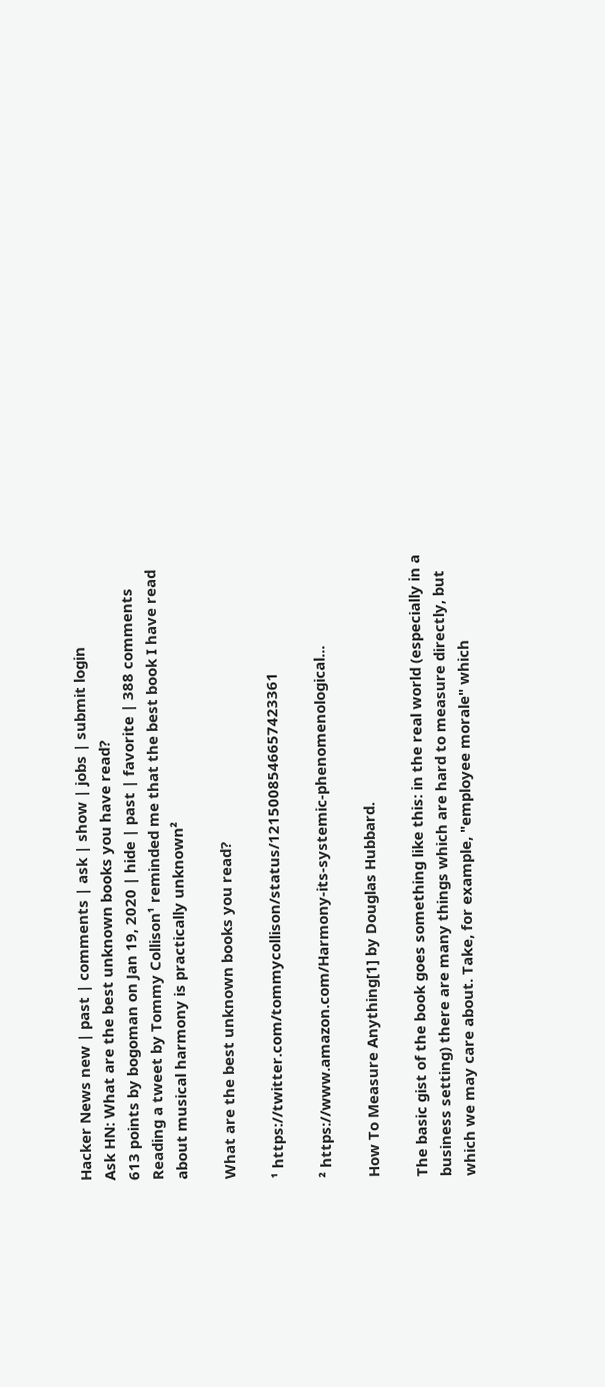Hacker News new | past | comments | ask | show | jobs | submit login
Ask HN: What are the best unknown books you have read?
613 points by bogoman on Jan 19, 2020 | hide | past | favorite | 388 comments
Reading a tweet by Tommy Collison¹ reminded me that the best book I have read about musical harmony is practically unknown²

What are the best unknown books you read?

¹ https://twitter.com/tommycollison/status/1215008546657423361

² https://www.amazon.com/Harmony-its-systemic-phenomenological...

How To Measure Anything[1] by Douglas Hubbard.

The basic gist of the book goes something like this: in the real world (especially in a business setting) there are many things which are hard to measure directly, but which we may care about. Take, for example, "employee morale" which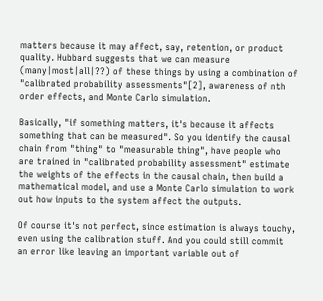matters because it may affect, say, retention, or product quality. Hubbard suggests that we can measure (many|most|all|??) of these things by using a combination of "calibrated probability assessments"[2], awareness of nth order effects, and Monte Carlo simulation.

Basically, "if something matters, it's because it affects something that can be measured". So you identify the causal chain from "thing" to "measurable thing", have people who are trained in "calibrated probability assessment" estimate the weights of the effects in the causal chain, then build a mathematical model, and use a Monte Carlo simulation to work out how inputs to the system affect the outputs.

Of course it's not perfect, since estimation is always touchy, even using the calibration stuff. And you could still commit an error like leaving an important variable out of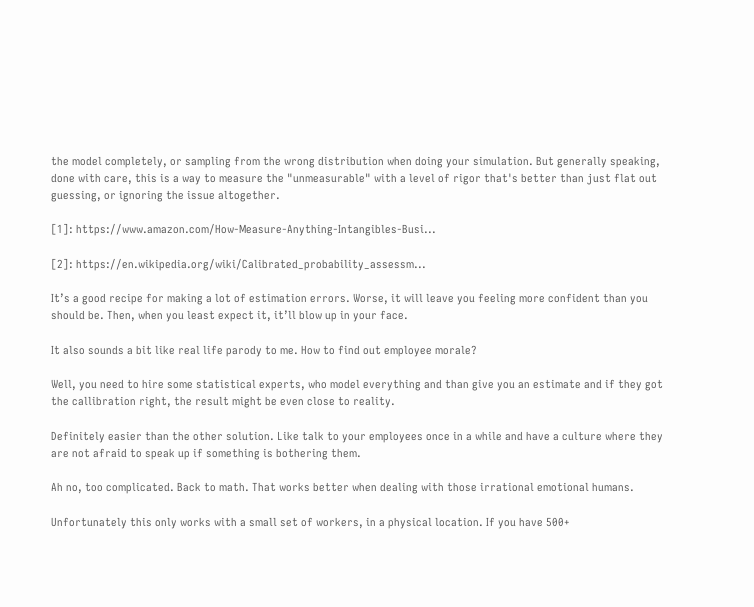the model completely, or sampling from the wrong distribution when doing your simulation. But generally speaking, done with care, this is a way to measure the "unmeasurable" with a level of rigor that's better than just flat out guessing, or ignoring the issue altogether.

[1]: https://www.amazon.com/How-Measure-Anything-Intangibles-Busi...

[2]: https://en.wikipedia.org/wiki/Calibrated_probability_assessm...

It’s a good recipe for making a lot of estimation errors. Worse, it will leave you feeling more confident than you should be. Then, when you least expect it, it’ll blow up in your face.

It also sounds a bit like real life parody to me. How to find out employee morale?

Well, you need to hire some statistical experts, who model everything and than give you an estimate and if they got the callibration right, the result might be even close to reality.

Definitely easier than the other solution. Like talk to your employees once in a while and have a culture where they are not afraid to speak up if something is bothering them.

Ah no, too complicated. Back to math. That works better when dealing with those irrational emotional humans.

Unfortunately this only works with a small set of workers, in a physical location. If you have 500+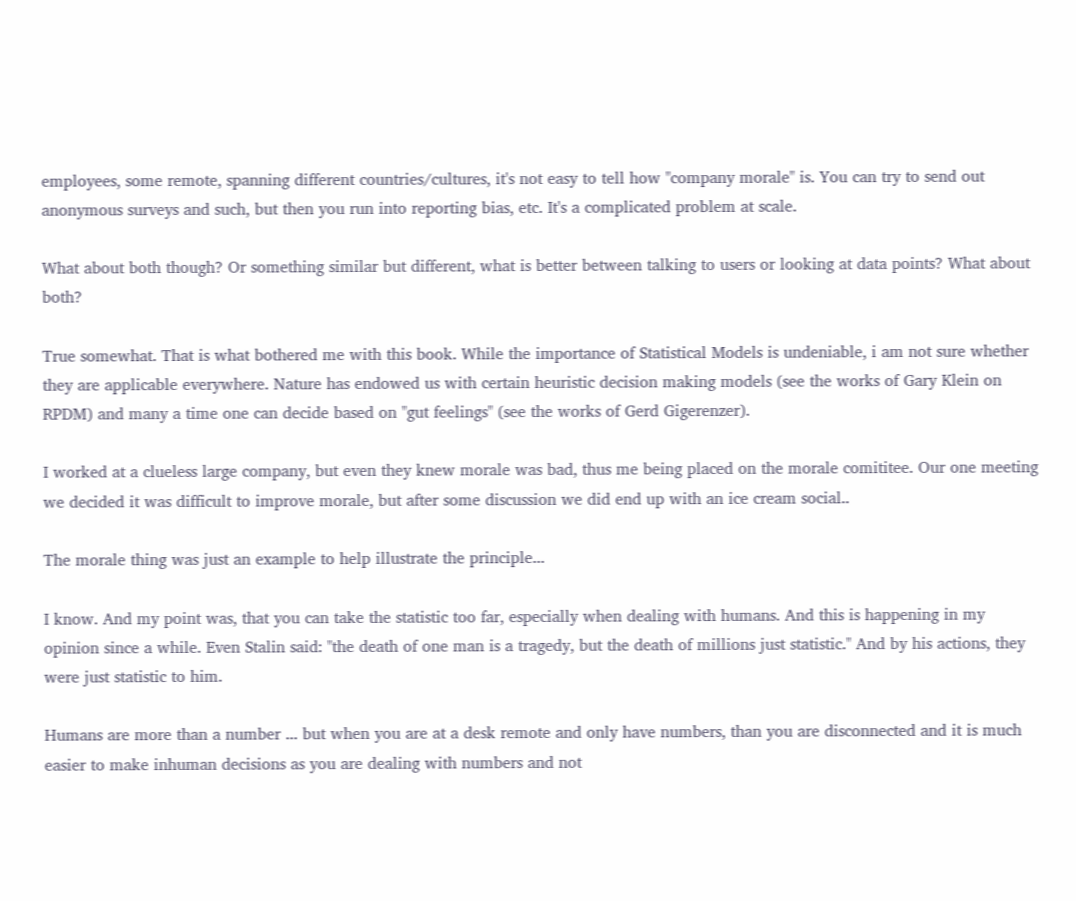employees, some remote, spanning different countries/cultures, it's not easy to tell how "company morale" is. You can try to send out anonymous surveys and such, but then you run into reporting bias, etc. It's a complicated problem at scale.

What about both though? Or something similar but different, what is better between talking to users or looking at data points? What about both?

True somewhat. That is what bothered me with this book. While the importance of Statistical Models is undeniable, i am not sure whether they are applicable everywhere. Nature has endowed us with certain heuristic decision making models (see the works of Gary Klein on RPDM) and many a time one can decide based on "gut feelings" (see the works of Gerd Gigerenzer).

I worked at a clueless large company, but even they knew morale was bad, thus me being placed on the morale comititee. Our one meeting we decided it was difficult to improve morale, but after some discussion we did end up with an ice cream social..

The morale thing was just an example to help illustrate the principle...

I know. And my point was, that you can take the statistic too far, especially when dealing with humans. And this is happening in my opinion since a while. Even Stalin said: "the death of one man is a tragedy, but the death of millions just statistic." And by his actions, they were just statistic to him.

Humans are more than a number ... but when you are at a desk remote and only have numbers, than you are disconnected and it is much easier to make inhuman decisions as you are dealing with numbers and not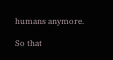humans anymore.

So that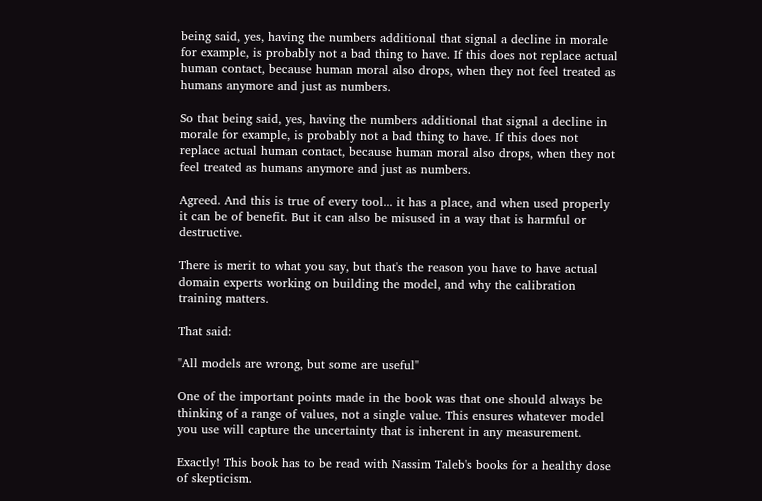being said, yes, having the numbers additional that signal a decline in morale for example, is probably not a bad thing to have. If this does not replace actual human contact, because human moral also drops, when they not feel treated as humans anymore and just as numbers.

So that being said, yes, having the numbers additional that signal a decline in morale for example, is probably not a bad thing to have. If this does not replace actual human contact, because human moral also drops, when they not feel treated as humans anymore and just as numbers.

Agreed. And this is true of every tool... it has a place, and when used properly it can be of benefit. But it can also be misused in a way that is harmful or destructive.

There is merit to what you say, but that's the reason you have to have actual domain experts working on building the model, and why the calibration training matters.

That said:

"All models are wrong, but some are useful"

One of the important points made in the book was that one should always be thinking of a range of values, not a single value. This ensures whatever model you use will capture the uncertainty that is inherent in any measurement.

Exactly! This book has to be read with Nassim Taleb's books for a healthy dose of skepticism.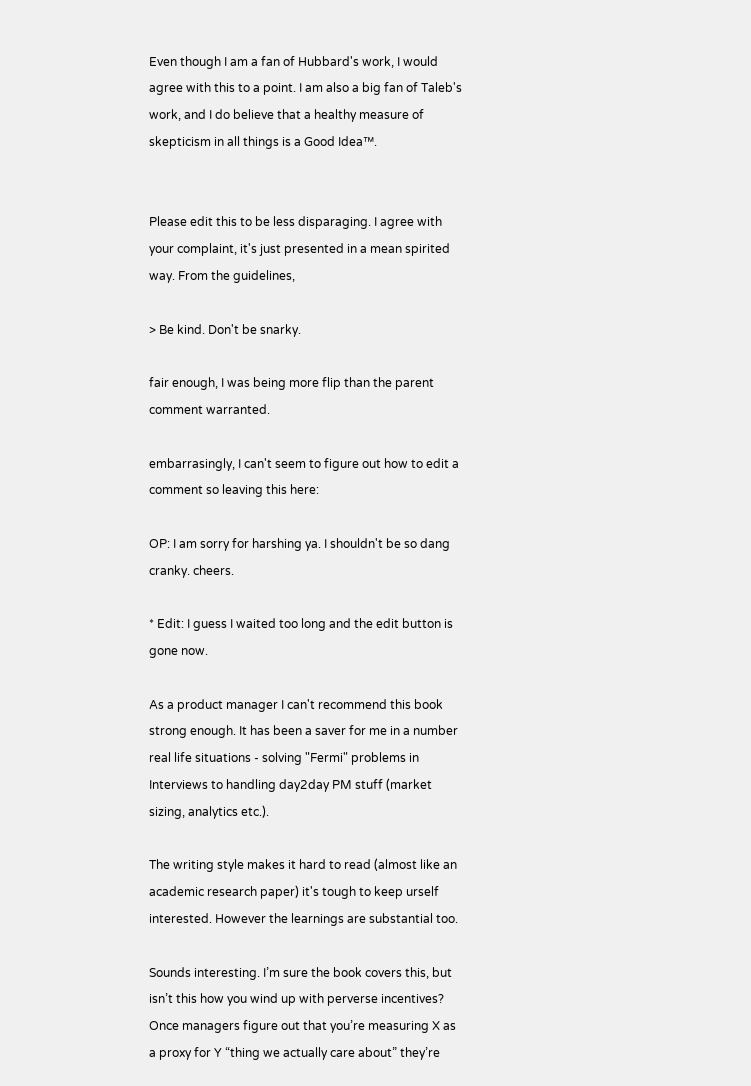Even though I am a fan of Hubbard's work, I would agree with this to a point. I am also a big fan of Taleb's work, and I do believe that a healthy measure of skepticism in all things is a Good Idea™.


Please edit this to be less disparaging. I agree with your complaint, it's just presented in a mean spirited way. From the guidelines,

> Be kind. Don't be snarky.

fair enough, I was being more flip than the parent comment warranted.

embarrasingly, I can't seem to figure out how to edit a comment so leaving this here:

OP: I am sorry for harshing ya. I shouldn't be so dang cranky. cheers.

* Edit: I guess I waited too long and the edit button is gone now.

As a product manager I can't recommend this book strong enough. It has been a saver for me in a number real life situations - solving "Fermi" problems in Interviews to handling day2day PM stuff (market sizing, analytics etc.).

The writing style makes it hard to read (almost like an academic research paper) it's tough to keep urself interested. However the learnings are substantial too.

Sounds interesting. I’m sure the book covers this, but isn’t this how you wind up with perverse incentives? Once managers figure out that you’re measuring X as a proxy for Y “thing we actually care about” they’re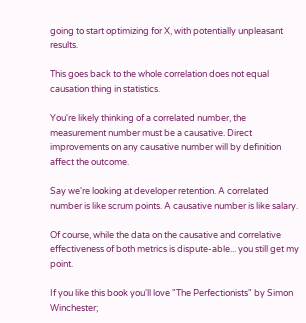going to start optimizing for X, with potentially unpleasant results.

This goes back to the whole correlation does not equal causation thing in statistics.

You're likely thinking of a correlated number, the measurement number must be a causative. Direct improvements on any causative number will by definition affect the outcome.

Say we're looking at developer retention. A correlated number is like scrum points. A causative number is like salary.

Of course, while the data on the causative and correlative effectiveness of both metrics is dispute-able... you still get my point.

If you like this book you'll love "The Perfectionists" by Simon Winchester;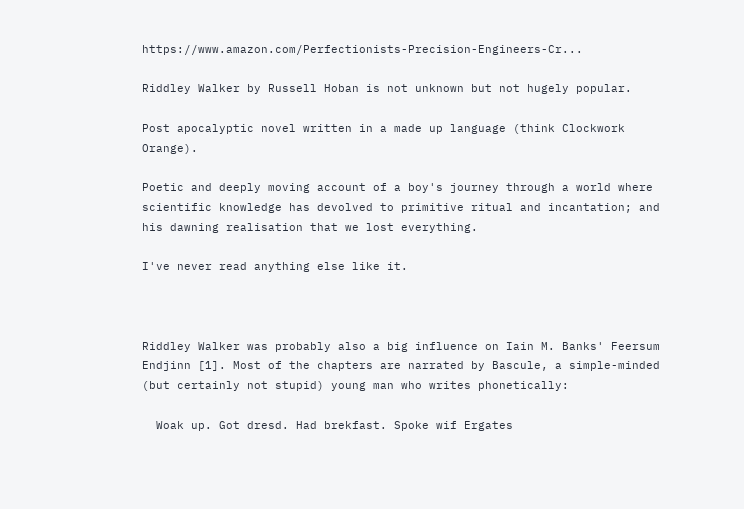https://www.amazon.com/Perfectionists-Precision-Engineers-Cr...

Riddley Walker by Russell Hoban is not unknown but not hugely popular.

Post apocalyptic novel written in a made up language (think Clockwork Orange).

Poetic and deeply moving account of a boy's journey through a world where scientific knowledge has devolved to primitive ritual and incantation; and his dawning realisation that we lost everything.

I've never read anything else like it.



Riddley Walker was probably also a big influence on Iain M. Banks' Feersum Endjinn [1]. Most of the chapters are narrated by Bascule, a simple-minded (but certainly not stupid) young man who writes phonetically:

  Woak up. Got dresd. Had brekfast. Spoke wif Ergates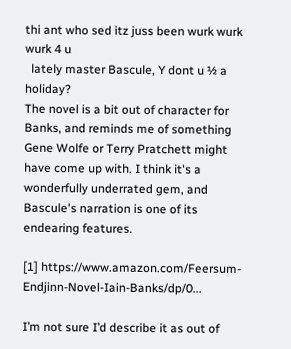thi ant who sed itz juss been wurk wurk wurk 4 u
  lately master Bascule, Y dont u ½ a holiday?
The novel is a bit out of character for Banks, and reminds me of something Gene Wolfe or Terry Pratchett might have come up with. I think it's a wonderfully underrated gem, and Bascule's narration is one of its endearing features.

[1] https://www.amazon.com/Feersum-Endjinn-Novel-Iain-Banks/dp/0...

I’m not sure I’d describe it as out of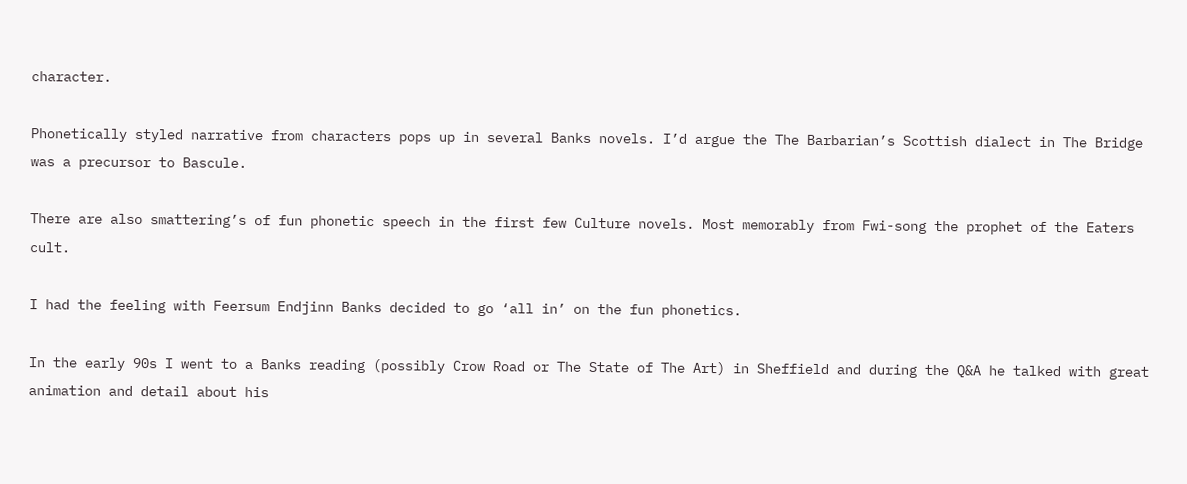character.

Phonetically styled narrative from characters pops up in several Banks novels. I’d argue the The Barbarian’s Scottish dialect in The Bridge was a precursor to Bascule.

There are also smattering’s of fun phonetic speech in the first few Culture novels. Most memorably from Fwi-song the prophet of the Eaters cult.

I had the feeling with Feersum Endjinn Banks decided to go ‘all in’ on the fun phonetics.

In the early 90s I went to a Banks reading (possibly Crow Road or The State of The Art) in Sheffield and during the Q&A he talked with great animation and detail about his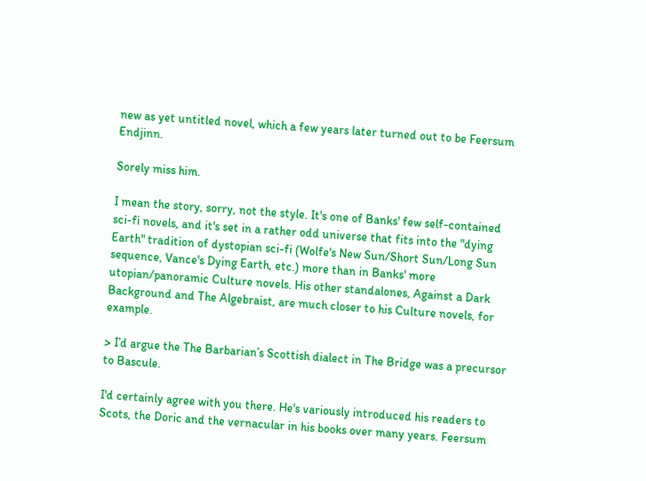new as yet untitled novel, which a few years later turned out to be Feersum Endjinn.

Sorely miss him.

I mean the story, sorry, not the style. It's one of Banks' few self-contained sci-fi novels, and it's set in a rather odd universe that fits into the "dying Earth" tradition of dystopian sci-fi (Wolfe's New Sun/Short Sun/Long Sun sequence, Vance's Dying Earth, etc.) more than in Banks' more utopian/panoramic Culture novels. His other standalones, Against a Dark Background and The Algebraist, are much closer to his Culture novels, for example.

> I’d argue the The Barbarian’s Scottish dialect in The Bridge was a precursor to Bascule.

I'd certainly agree with you there. He's variously introduced his readers to Scots, the Doric and the vernacular in his books over many years. Feersum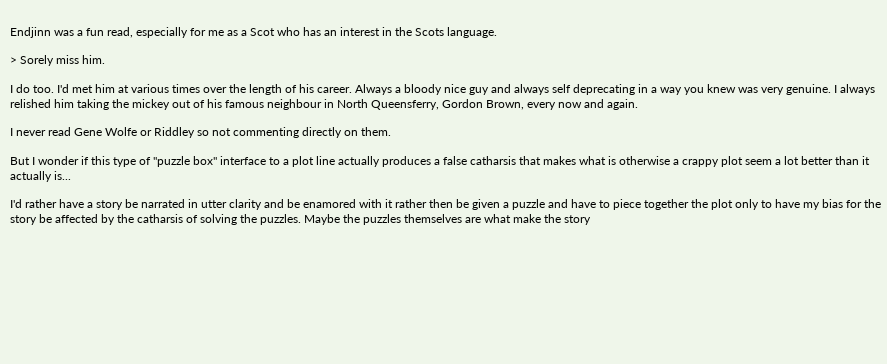Endjinn was a fun read, especially for me as a Scot who has an interest in the Scots language.

> Sorely miss him.

I do too. I'd met him at various times over the length of his career. Always a bloody nice guy and always self deprecating in a way you knew was very genuine. I always relished him taking the mickey out of his famous neighbour in North Queensferry, Gordon Brown, every now and again.

I never read Gene Wolfe or Riddley so not commenting directly on them.

But I wonder if this type of "puzzle box" interface to a plot line actually produces a false catharsis that makes what is otherwise a crappy plot seem a lot better than it actually is...

I'd rather have a story be narrated in utter clarity and be enamored with it rather then be given a puzzle and have to piece together the plot only to have my bias for the story be affected by the catharsis of solving the puzzles. Maybe the puzzles themselves are what make the story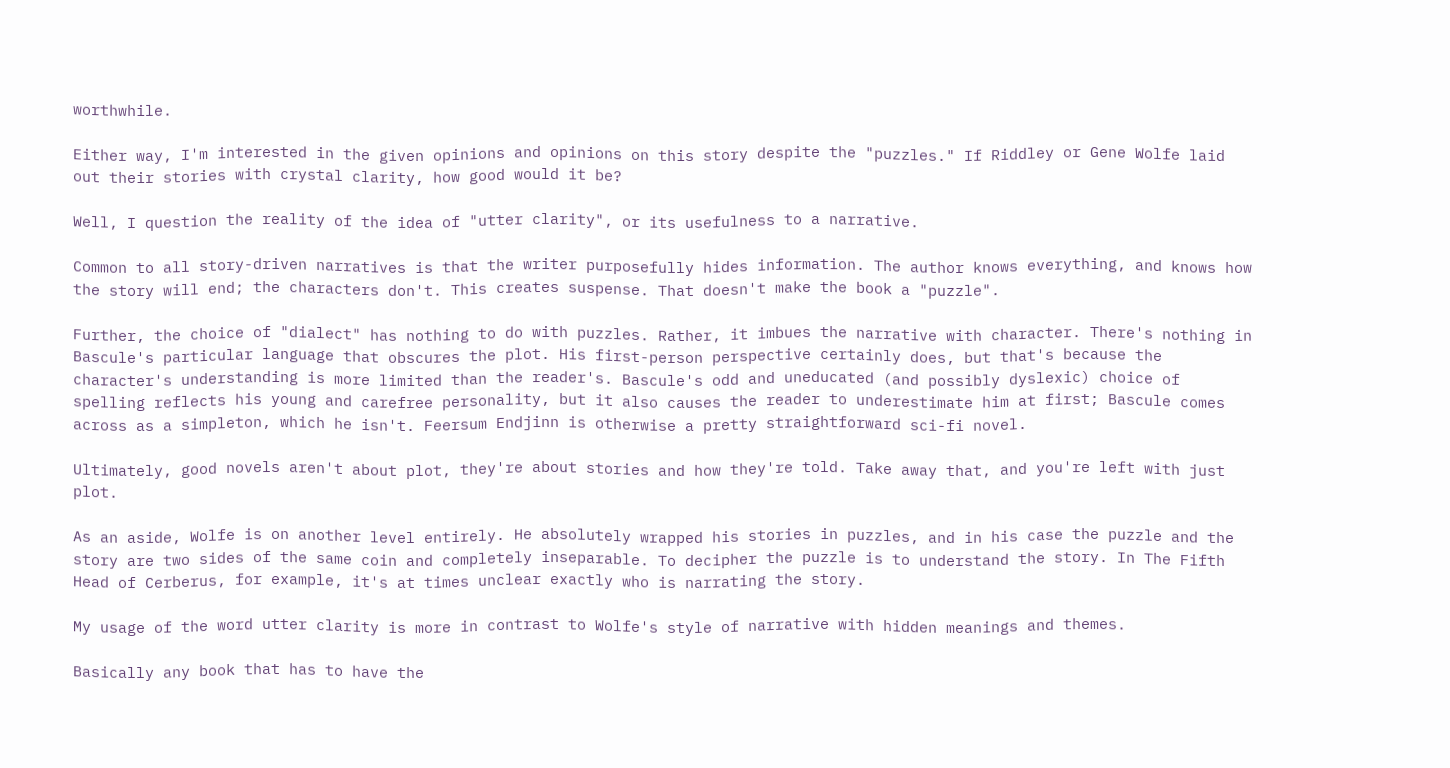worthwhile.

Either way, I'm interested in the given opinions and opinions on this story despite the "puzzles." If Riddley or Gene Wolfe laid out their stories with crystal clarity, how good would it be?

Well, I question the reality of the idea of "utter clarity", or its usefulness to a narrative.

Common to all story-driven narratives is that the writer purposefully hides information. The author knows everything, and knows how the story will end; the characters don't. This creates suspense. That doesn't make the book a "puzzle".

Further, the choice of "dialect" has nothing to do with puzzles. Rather, it imbues the narrative with character. There's nothing in Bascule's particular language that obscures the plot. His first-person perspective certainly does, but that's because the character's understanding is more limited than the reader's. Bascule's odd and uneducated (and possibly dyslexic) choice of spelling reflects his young and carefree personality, but it also causes the reader to underestimate him at first; Bascule comes across as a simpleton, which he isn't. Feersum Endjinn is otherwise a pretty straightforward sci-fi novel.

Ultimately, good novels aren't about plot, they're about stories and how they're told. Take away that, and you're left with just plot.

As an aside, Wolfe is on another level entirely. He absolutely wrapped his stories in puzzles, and in his case the puzzle and the story are two sides of the same coin and completely inseparable. To decipher the puzzle is to understand the story. In The Fifth Head of Cerberus, for example, it's at times unclear exactly who is narrating the story.

My usage of the word utter clarity is more in contrast to Wolfe's style of narrative with hidden meanings and themes.

Basically any book that has to have the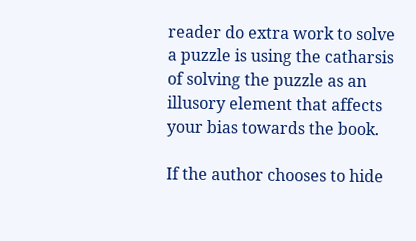reader do extra work to solve a puzzle is using the catharsis of solving the puzzle as an illusory element that affects your bias towards the book.

If the author chooses to hide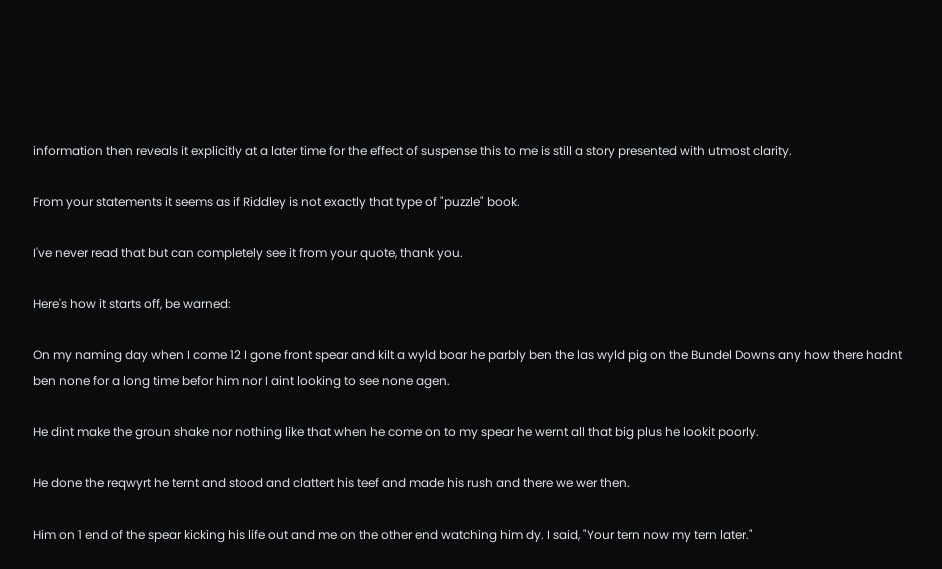information then reveals it explicitly at a later time for the effect of suspense this to me is still a story presented with utmost clarity.

From your statements it seems as if Riddley is not exactly that type of "puzzle" book.

I've never read that but can completely see it from your quote, thank you.

Here's how it starts off, be warned:

On my naming day when I come 12 I gone front spear and kilt a wyld boar he parbly ben the las wyld pig on the Bundel Downs any how there hadnt ben none for a long time befor him nor I aint looking to see none agen.

He dint make the groun shake nor nothing like that when he come on to my spear he wernt all that big plus he lookit poorly.

He done the reqwyrt he ternt and stood and clattert his teef and made his rush and there we wer then.

Him on 1 end of the spear kicking his life out and me on the other end watching him dy. I said, "Your tern now my tern later."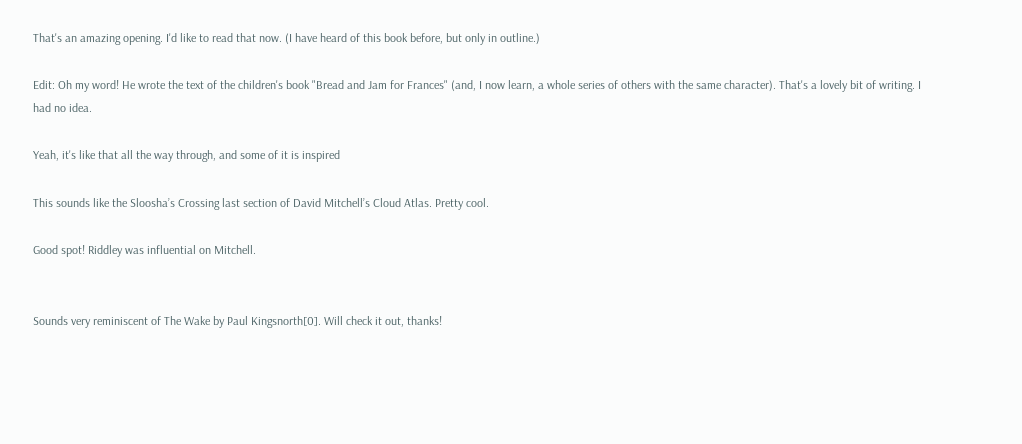That's an amazing opening. I'd like to read that now. (I have heard of this book before, but only in outline.)

Edit: Oh my word! He wrote the text of the children's book "Bread and Jam for Frances" (and, I now learn, a whole series of others with the same character). That's a lovely bit of writing. I had no idea.

Yeah, it's like that all the way through, and some of it is inspired

This sounds like the Sloosha’s Crossing last section of David Mitchell’s Cloud Atlas. Pretty cool.

Good spot! Riddley was influential on Mitchell.


Sounds very reminiscent of The Wake by Paul Kingsnorth[0]. Will check it out, thanks!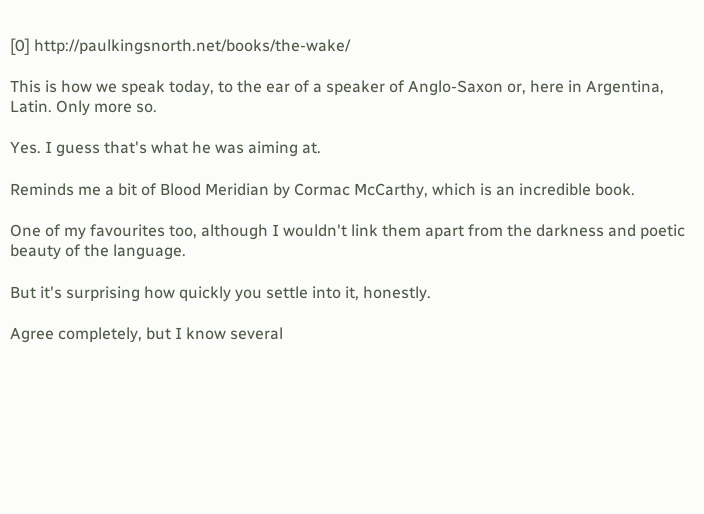[0] http://paulkingsnorth.net/books/the-wake/

This is how we speak today, to the ear of a speaker of Anglo-Saxon or, here in Argentina, Latin. Only more so.

Yes. I guess that's what he was aiming at.

Reminds me a bit of Blood Meridian by Cormac McCarthy, which is an incredible book.

One of my favourites too, although I wouldn't link them apart from the darkness and poetic beauty of the language.

But it's surprising how quickly you settle into it, honestly.

Agree completely, but I know several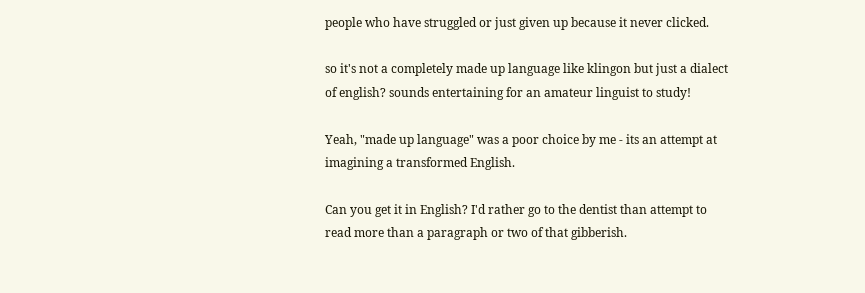people who have struggled or just given up because it never clicked.

so it's not a completely made up language like klingon but just a dialect of english? sounds entertaining for an amateur linguist to study!

Yeah, "made up language" was a poor choice by me - its an attempt at imagining a transformed English.

Can you get it in English? I'd rather go to the dentist than attempt to read more than a paragraph or two of that gibberish.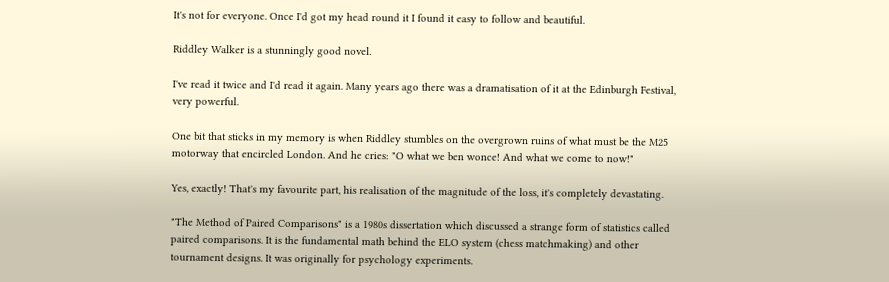It's not for everyone. Once I'd got my head round it I found it easy to follow and beautiful.

Riddley Walker is a stunningly good novel.

I've read it twice and I'd read it again. Many years ago there was a dramatisation of it at the Edinburgh Festival, very powerful.

One bit that sticks in my memory is when Riddley stumbles on the overgrown ruins of what must be the M25 motorway that encircled London. And he cries: "O what we ben wonce! And what we come to now!"

Yes, exactly! That's my favourite part, his realisation of the magnitude of the loss, it's completely devastating.

"The Method of Paired Comparisons" is a 1980s dissertation which discussed a strange form of statistics called paired comparisons. It is the fundamental math behind the ELO system (chess matchmaking) and other tournament designs. It was originally for psychology experiments.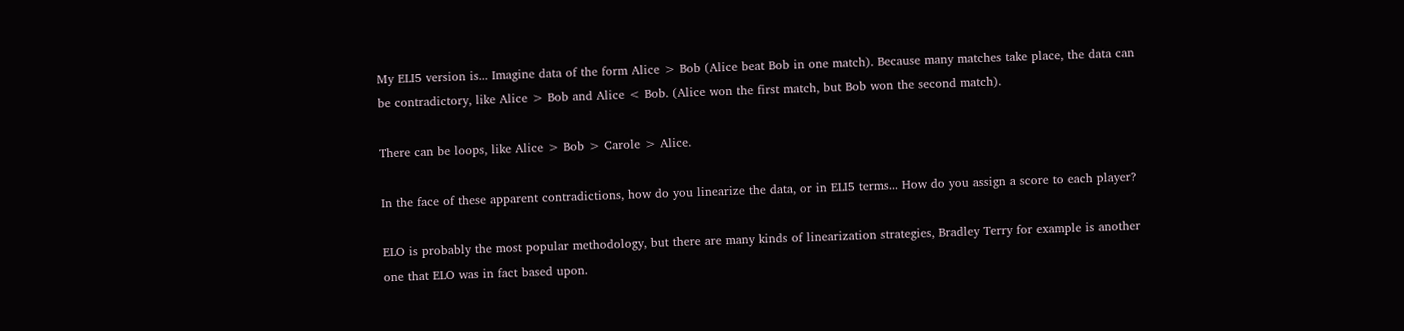My ELI5 version is... Imagine data of the form Alice > Bob (Alice beat Bob in one match). Because many matches take place, the data can be contradictory, like Alice > Bob and Alice < Bob. (Alice won the first match, but Bob won the second match).

There can be loops, like Alice > Bob > Carole > Alice.

In the face of these apparent contradictions, how do you linearize the data, or in ELI5 terms... How do you assign a score to each player?

ELO is probably the most popular methodology, but there are many kinds of linearization strategies, Bradley Terry for example is another one that ELO was in fact based upon.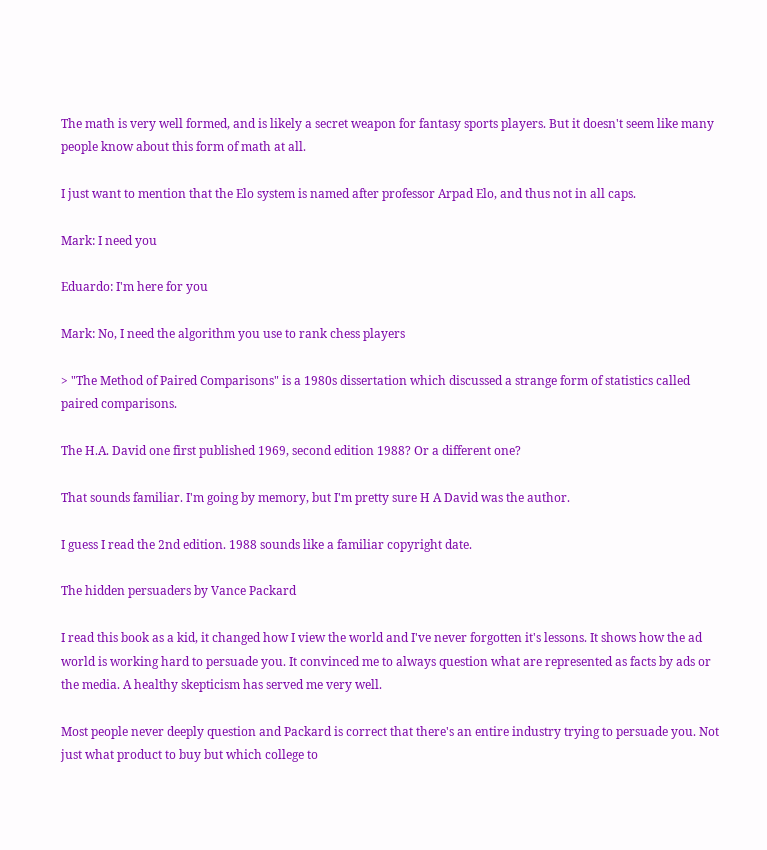The math is very well formed, and is likely a secret weapon for fantasy sports players. But it doesn't seem like many people know about this form of math at all.

I just want to mention that the Elo system is named after professor Arpad Elo, and thus not in all caps.

Mark: I need you

Eduardo: I'm here for you

Mark: No, I need the algorithm you use to rank chess players

> "The Method of Paired Comparisons" is a 1980s dissertation which discussed a strange form of statistics called paired comparisons.

The H.A. David one first published 1969, second edition 1988? Or a different one?

That sounds familiar. I'm going by memory, but I'm pretty sure H A David was the author.

I guess I read the 2nd edition. 1988 sounds like a familiar copyright date.

The hidden persuaders by Vance Packard

I read this book as a kid, it changed how I view the world and I've never forgotten it's lessons. It shows how the ad world is working hard to persuade you. It convinced me to always question what are represented as facts by ads or the media. A healthy skepticism has served me very well.

Most people never deeply question and Packard is correct that there's an entire industry trying to persuade you. Not just what product to buy but which college to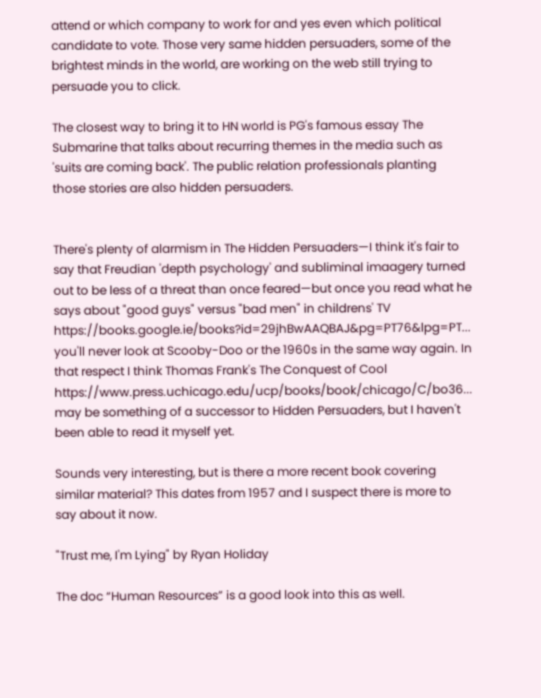attend or which company to work for and yes even which political candidate to vote. Those very same hidden persuaders, some of the brightest minds in the world, are working on the web still trying to persuade you to click.

The closest way to bring it to HN world is PG's famous essay The Submarine that talks about recurring themes in the media such as 'suits are coming back'. The public relation professionals planting those stories are also hidden persuaders.


There's plenty of alarmism in The Hidden Persuaders—I think it's fair to say that Freudian 'depth psychology' and subliminal imaagery turned out to be less of a threat than once feared—but once you read what he says about "good guys" versus "bad men" in childrens' TV https://books.google.ie/books?id=29jhBwAAQBAJ&pg=PT76&lpg=PT... you'll never look at Scooby-Doo or the 1960s in the same way again. In that respect I think Thomas Frank's The Conquest of Cool https://www.press.uchicago.edu/ucp/books/book/chicago/C/bo36... may be something of a successor to Hidden Persuaders, but I haven't been able to read it myself yet.

Sounds very interesting, but is there a more recent book covering similar material? This dates from 1957 and I suspect there is more to say about it now.

"Trust me, I'm Lying" by Ryan Holiday

The doc “Human Resources” is a good look into this as well.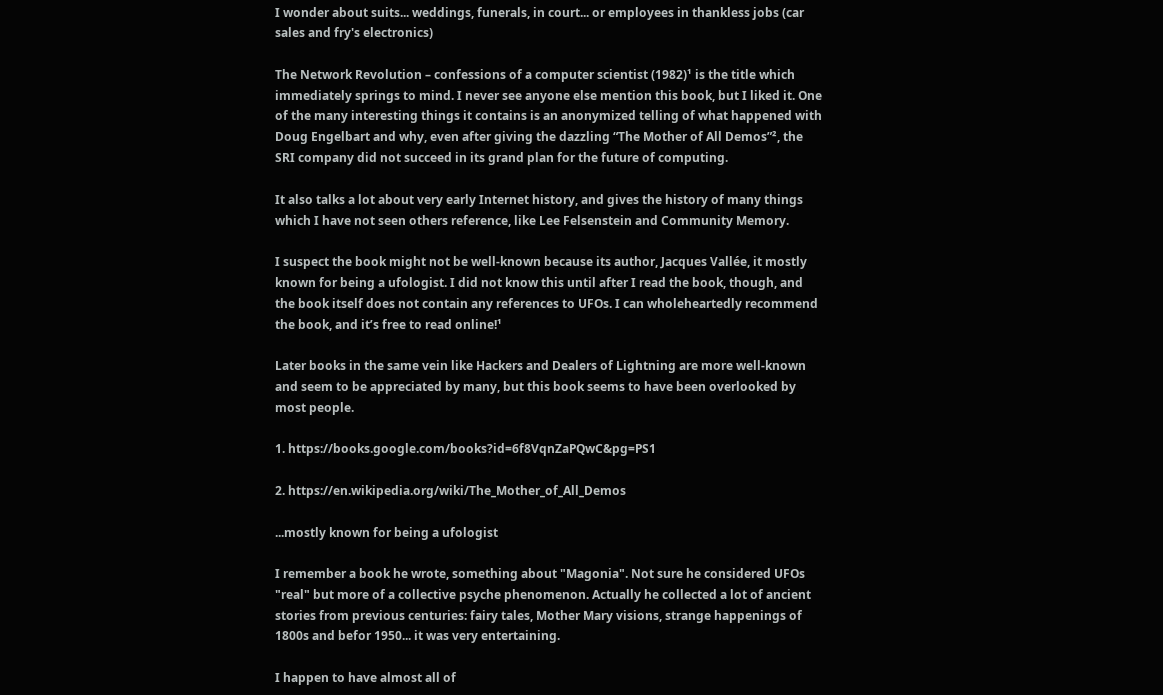I wonder about suits... weddings, funerals, in court... or employees in thankless jobs (car sales and fry's electronics)

The Network Revolution – confessions of a computer scientist (1982)¹ is the title which immediately springs to mind. I never see anyone else mention this book, but I liked it. One of the many interesting things it contains is an anonymized telling of what happened with Doug Engelbart and why, even after giving the dazzling “The Mother of All Demos”², the SRI company did not succeed in its grand plan for the future of computing.

It also talks a lot about very early Internet history, and gives the history of many things which I have not seen others reference, like Lee Felsenstein and Community Memory.

I suspect the book might not be well-known because its author, Jacques Vallée, it mostly known for being a ufologist. I did not know this until after I read the book, though, and the book itself does not contain any references to UFOs. I can wholeheartedly recommend the book, and it’s free to read online!¹

Later books in the same vein like Hackers and Dealers of Lightning are more well-known and seem to be appreciated by many, but this book seems to have been overlooked by most people.

1. https://books.google.com/books?id=6f8VqnZaPQwC&pg=PS1

2. https://en.wikipedia.org/wiki/The_Mother_of_All_Demos

...mostly known for being a ufologist

I remember a book he wrote, something about "Magonia". Not sure he considered UFOs "real" but more of a collective psyche phenomenon. Actually he collected a lot of ancient stories from previous centuries: fairy tales, Mother Mary visions, strange happenings of 1800s and befor 1950... it was very entertaining.

I happen to have almost all of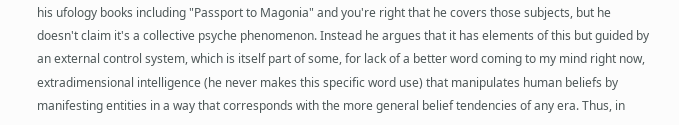his ufology books including "Passport to Magonia" and you're right that he covers those subjects, but he doesn't claim it's a collective psyche phenomenon. Instead he argues that it has elements of this but guided by an external control system, which is itself part of some, for lack of a better word coming to my mind right now, extradimensional intelligence (he never makes this specific word use) that manipulates human beliefs by manifesting entities in a way that corresponds with the more general belief tendencies of any era. Thus, in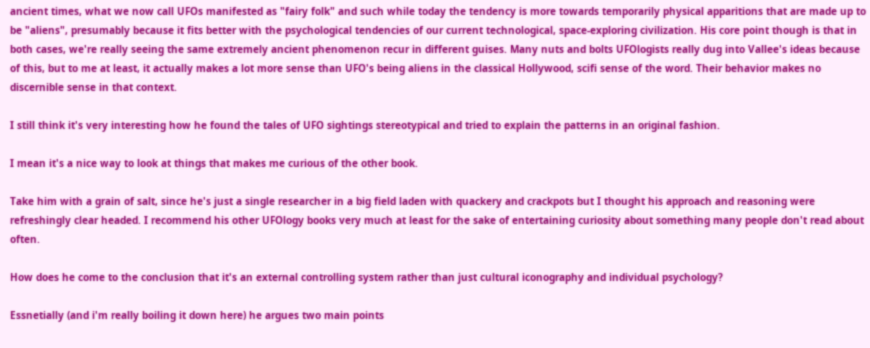ancient times, what we now call UFOs manifested as "fairy folk" and such while today the tendency is more towards temporarily physical apparitions that are made up to be "aliens", presumably because it fits better with the psychological tendencies of our current technological, space-exploring civilization. His core point though is that in both cases, we're really seeing the same extremely ancient phenomenon recur in different guises. Many nuts and bolts UFOlogists really dug into Vallee's ideas because of this, but to me at least, it actually makes a lot more sense than UFO's being aliens in the classical Hollywood, scifi sense of the word. Their behavior makes no discernible sense in that context.

I still think it's very interesting how he found the tales of UFO sightings stereotypical and tried to explain the patterns in an original fashion.

I mean it's a nice way to look at things that makes me curious of the other book.

Take him with a grain of salt, since he's just a single researcher in a big field laden with quackery and crackpots but I thought his approach and reasoning were refreshingly clear headed. I recommend his other UFOlogy books very much at least for the sake of entertaining curiosity about something many people don't read about often.

How does he come to the conclusion that it's an external controlling system rather than just cultural iconography and individual psychology?

Essnetially (and i'm really boiling it down here) he argues two main points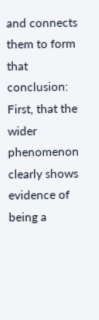and connects them to form that conclusion: First, that the wider phenomenon clearly shows evidence of being a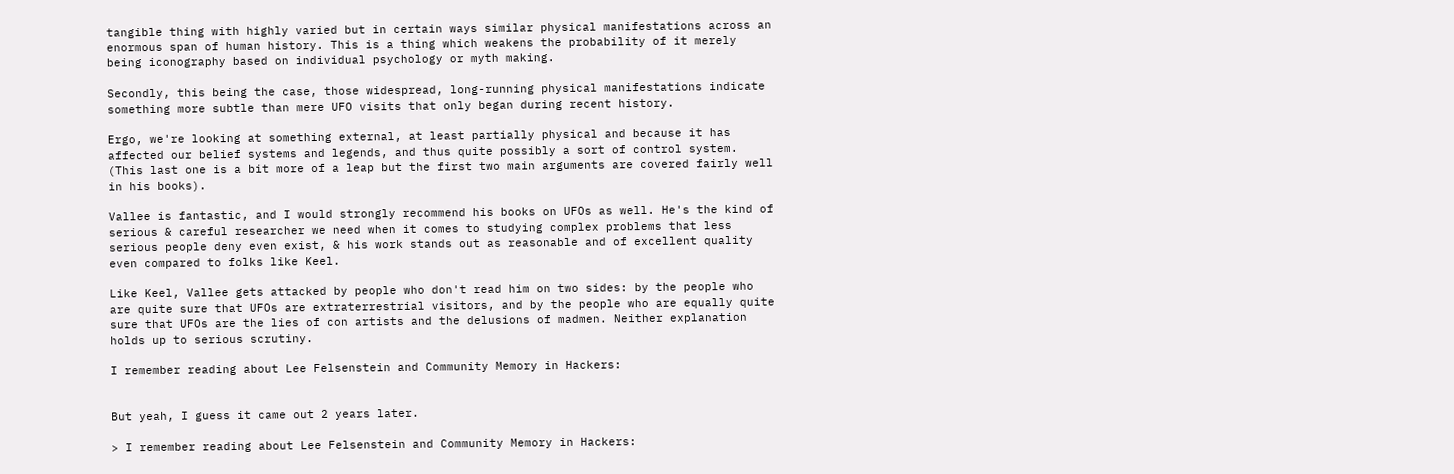tangible thing with highly varied but in certain ways similar physical manifestations across an enormous span of human history. This is a thing which weakens the probability of it merely being iconography based on individual psychology or myth making.

Secondly, this being the case, those widespread, long-running physical manifestations indicate something more subtle than mere UFO visits that only began during recent history.

Ergo, we're looking at something external, at least partially physical and because it has affected our belief systems and legends, and thus quite possibly a sort of control system. (This last one is a bit more of a leap but the first two main arguments are covered fairly well in his books).

Vallee is fantastic, and I would strongly recommend his books on UFOs as well. He's the kind of serious & careful researcher we need when it comes to studying complex problems that less serious people deny even exist, & his work stands out as reasonable and of excellent quality even compared to folks like Keel.

Like Keel, Vallee gets attacked by people who don't read him on two sides: by the people who are quite sure that UFOs are extraterrestrial visitors, and by the people who are equally quite sure that UFOs are the lies of con artists and the delusions of madmen. Neither explanation holds up to serious scrutiny.

I remember reading about Lee Felsenstein and Community Memory in Hackers:


But yeah, I guess it came out 2 years later.

> I remember reading about Lee Felsenstein and Community Memory in Hackers: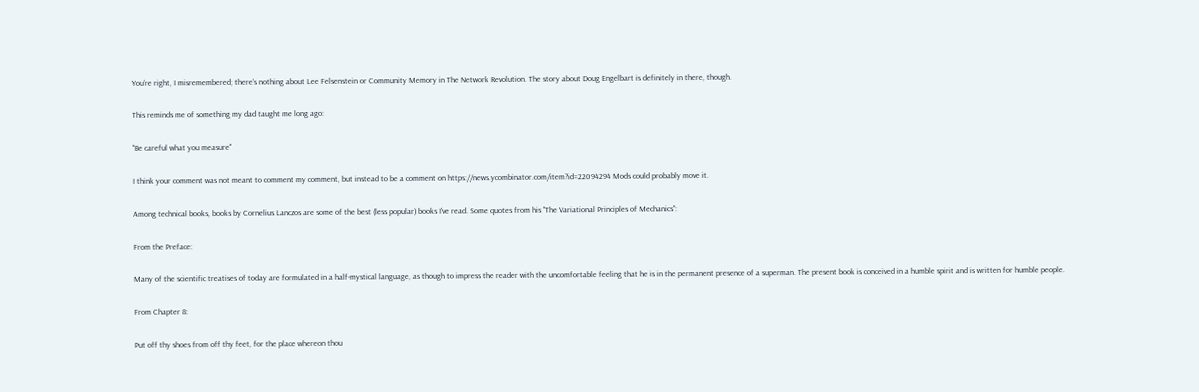You’re right, I misremembered; there’s nothing about Lee Felsenstein or Community Memory in The Network Revolution. The story about Doug Engelbart is definitely in there, though.

This reminds me of something my dad taught me long ago:

"Be careful what you measure"

I think your comment was not meant to comment my comment, but instead to be a comment on https://news.ycombinator.com/item?id=22094294 Mods could probably move it.

Among technical books, books by Cornelius Lanczos are some of the best (less popular) books I've read. Some quotes from his "The Variational Principles of Mechanics":

From the Preface:

Many of the scientific treatises of today are formulated in a half-mystical language, as though to impress the reader with the uncomfortable feeling that he is in the permanent presence of a superman. The present book is conceived in a humble spirit and is written for humble people.

From Chapter 8:

Put off thy shoes from off thy feet, for the place whereon thou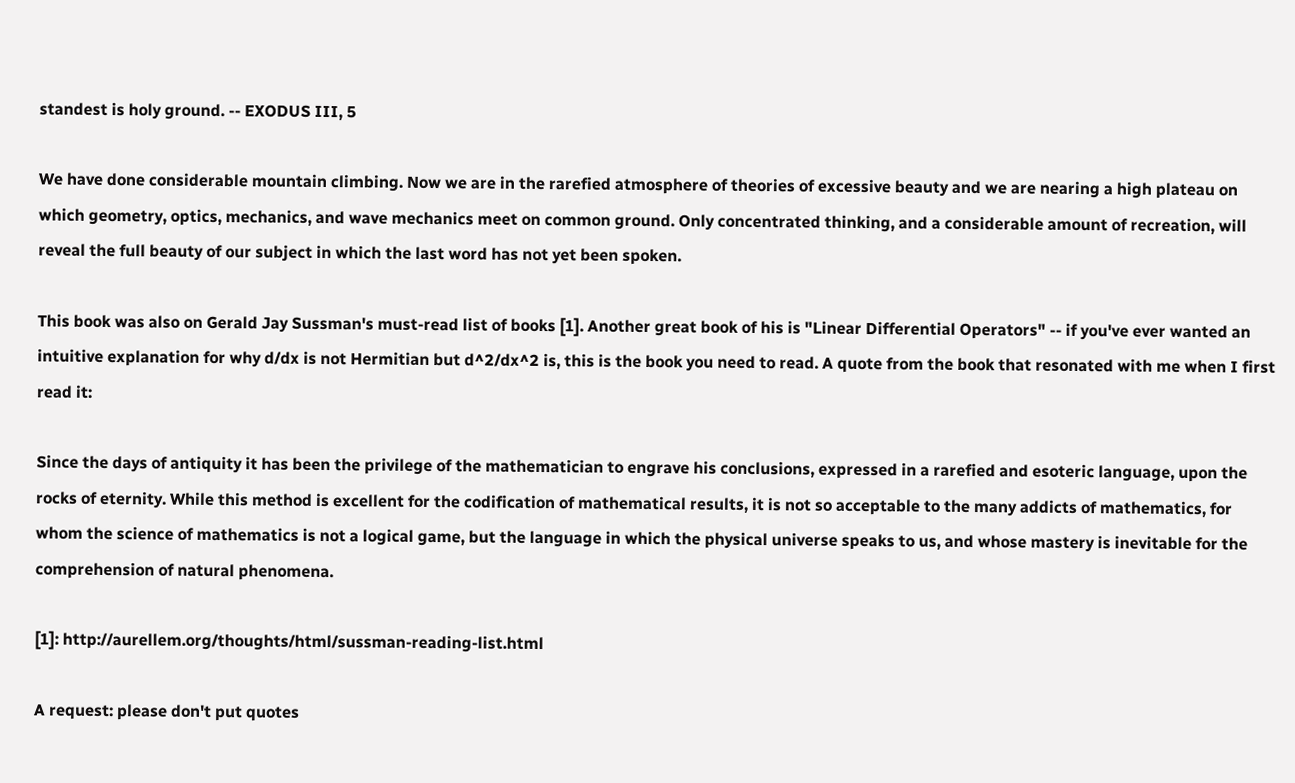standest is holy ground. -- EXODUS III, 5

We have done considerable mountain climbing. Now we are in the rarefied atmosphere of theories of excessive beauty and we are nearing a high plateau on which geometry, optics, mechanics, and wave mechanics meet on common ground. Only concentrated thinking, and a considerable amount of recreation, will reveal the full beauty of our subject in which the last word has not yet been spoken.

This book was also on Gerald Jay Sussman's must-read list of books [1]. Another great book of his is "Linear Differential Operators" -- if you've ever wanted an intuitive explanation for why d/dx is not Hermitian but d^2/dx^2 is, this is the book you need to read. A quote from the book that resonated with me when I first read it:

Since the days of antiquity it has been the privilege of the mathematician to engrave his conclusions, expressed in a rarefied and esoteric language, upon the rocks of eternity. While this method is excellent for the codification of mathematical results, it is not so acceptable to the many addicts of mathematics, for whom the science of mathematics is not a logical game, but the language in which the physical universe speaks to us, and whose mastery is inevitable for the comprehension of natural phenomena.

[1]: http://aurellem.org/thoughts/html/sussman-reading-list.html

A request: please don't put quotes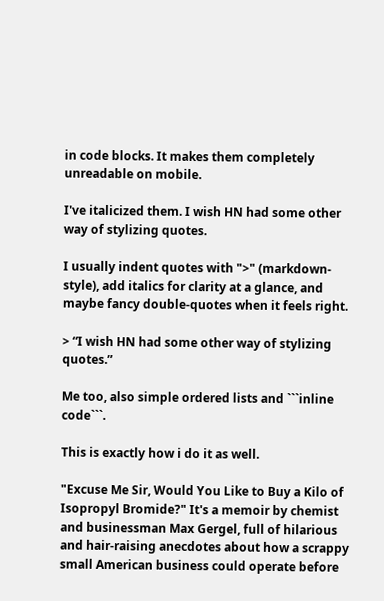in code blocks. It makes them completely unreadable on mobile.

I've italicized them. I wish HN had some other way of stylizing quotes.

I usually indent quotes with ">" (markdown-style), add italics for clarity at a glance, and maybe fancy double-quotes when it feels right.

> “I wish HN had some other way of stylizing quotes.”

Me too, also simple ordered lists and ```inline code```.

This is exactly how i do it as well.

"Excuse Me Sir, Would You Like to Buy a Kilo of Isopropyl Bromide?" It's a memoir by chemist and businessman Max Gergel, full of hilarious and hair-raising anecdotes about how a scrappy small American business could operate before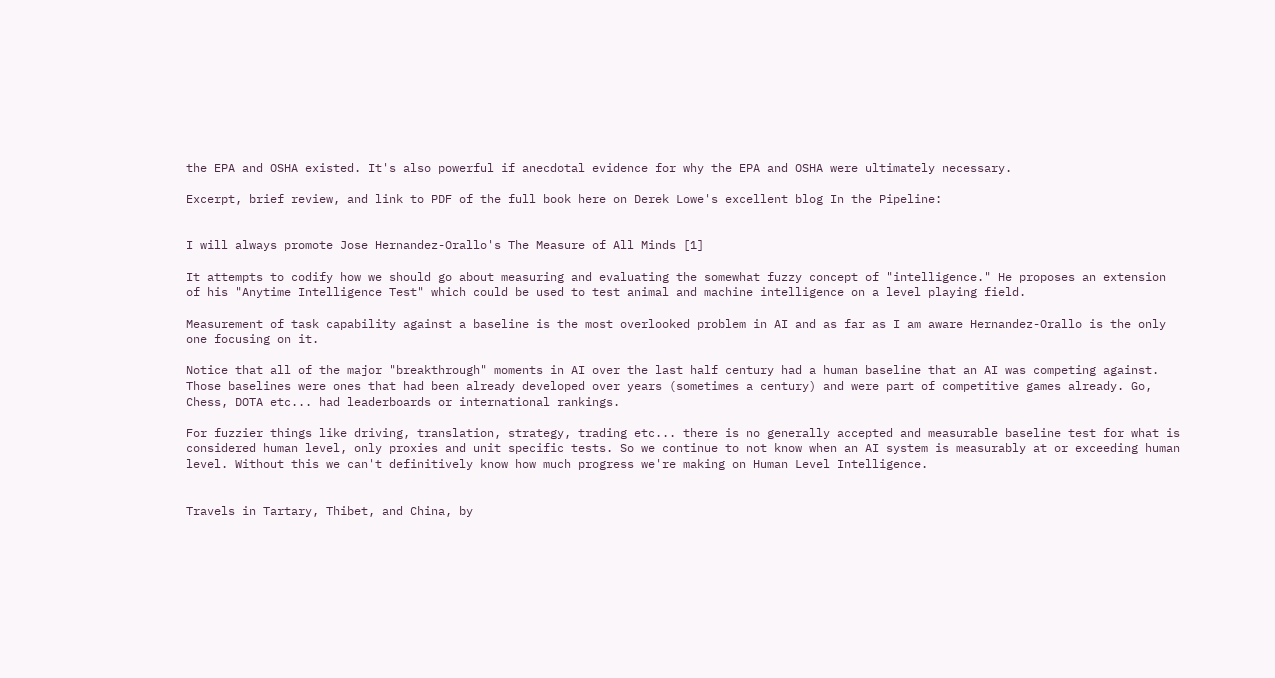the EPA and OSHA existed. It's also powerful if anecdotal evidence for why the EPA and OSHA were ultimately necessary.

Excerpt, brief review, and link to PDF of the full book here on Derek Lowe's excellent blog In the Pipeline:


I will always promote Jose Hernandez-Orallo's The Measure of All Minds [1]

It attempts to codify how we should go about measuring and evaluating the somewhat fuzzy concept of "intelligence." He proposes an extension of his "Anytime Intelligence Test" which could be used to test animal and machine intelligence on a level playing field.

Measurement of task capability against a baseline is the most overlooked problem in AI and as far as I am aware Hernandez-Orallo is the only one focusing on it.

Notice that all of the major "breakthrough" moments in AI over the last half century had a human baseline that an AI was competing against. Those baselines were ones that had been already developed over years (sometimes a century) and were part of competitive games already. Go, Chess, DOTA etc... had leaderboards or international rankings.

For fuzzier things like driving, translation, strategy, trading etc... there is no generally accepted and measurable baseline test for what is considered human level, only proxies and unit specific tests. So we continue to not know when an AI system is measurably at or exceeding human level. Without this we can't definitively know how much progress we're making on Human Level Intelligence.


Travels in Tartary, Thibet, and China, by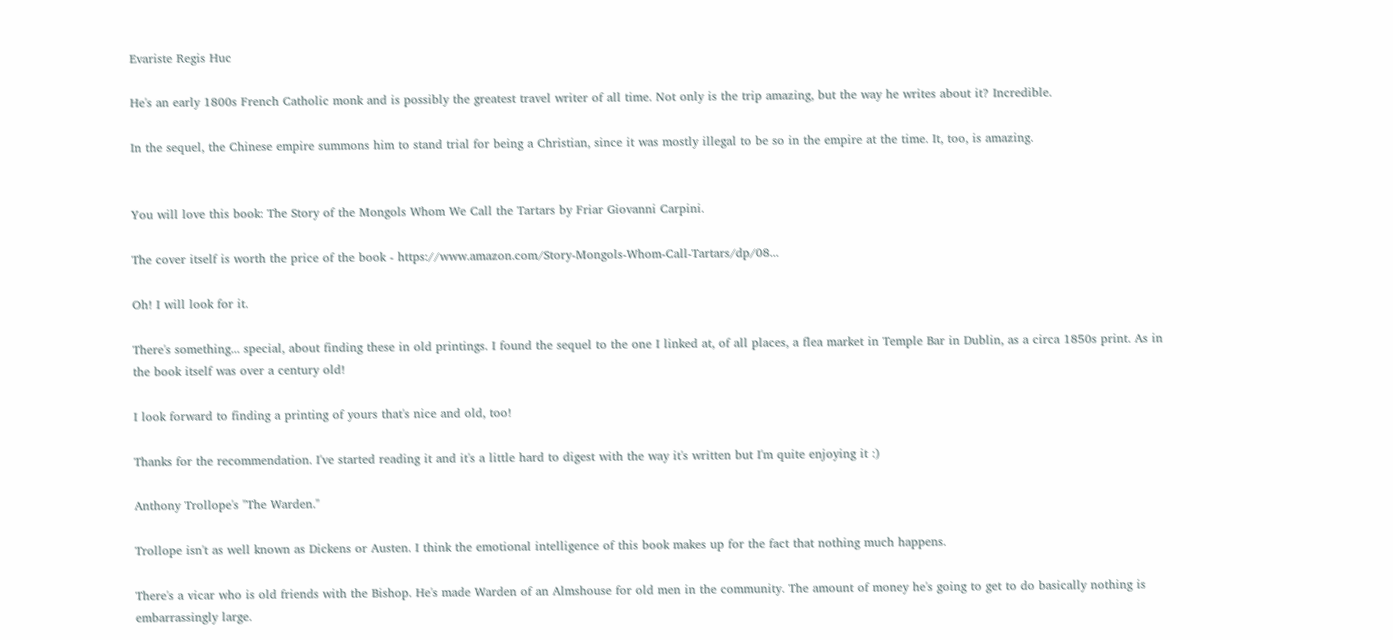Evariste Regis Huc

He's an early 1800s French Catholic monk and is possibly the greatest travel writer of all time. Not only is the trip amazing, but the way he writes about it? Incredible.

In the sequel, the Chinese empire summons him to stand trial for being a Christian, since it was mostly illegal to be so in the empire at the time. It, too, is amazing.


You will love this book: The Story of the Mongols Whom We Call the Tartars by Friar Giovanni Carpini.

The cover itself is worth the price of the book - https://www.amazon.com/Story-Mongols-Whom-Call-Tartars/dp/08...

Oh! I will look for it.

There's something... special, about finding these in old printings. I found the sequel to the one I linked at, of all places, a flea market in Temple Bar in Dublin, as a circa 1850s print. As in the book itself was over a century old!

I look forward to finding a printing of yours that's nice and old, too!

Thanks for the recommendation. I've started reading it and it's a little hard to digest with the way it's written but I'm quite enjoying it :)

Anthony Trollope's "The Warden."

Trollope isn't as well known as Dickens or Austen. I think the emotional intelligence of this book makes up for the fact that nothing much happens.

There's a vicar who is old friends with the Bishop. He's made Warden of an Almshouse for old men in the community. The amount of money he's going to get to do basically nothing is embarrassingly large.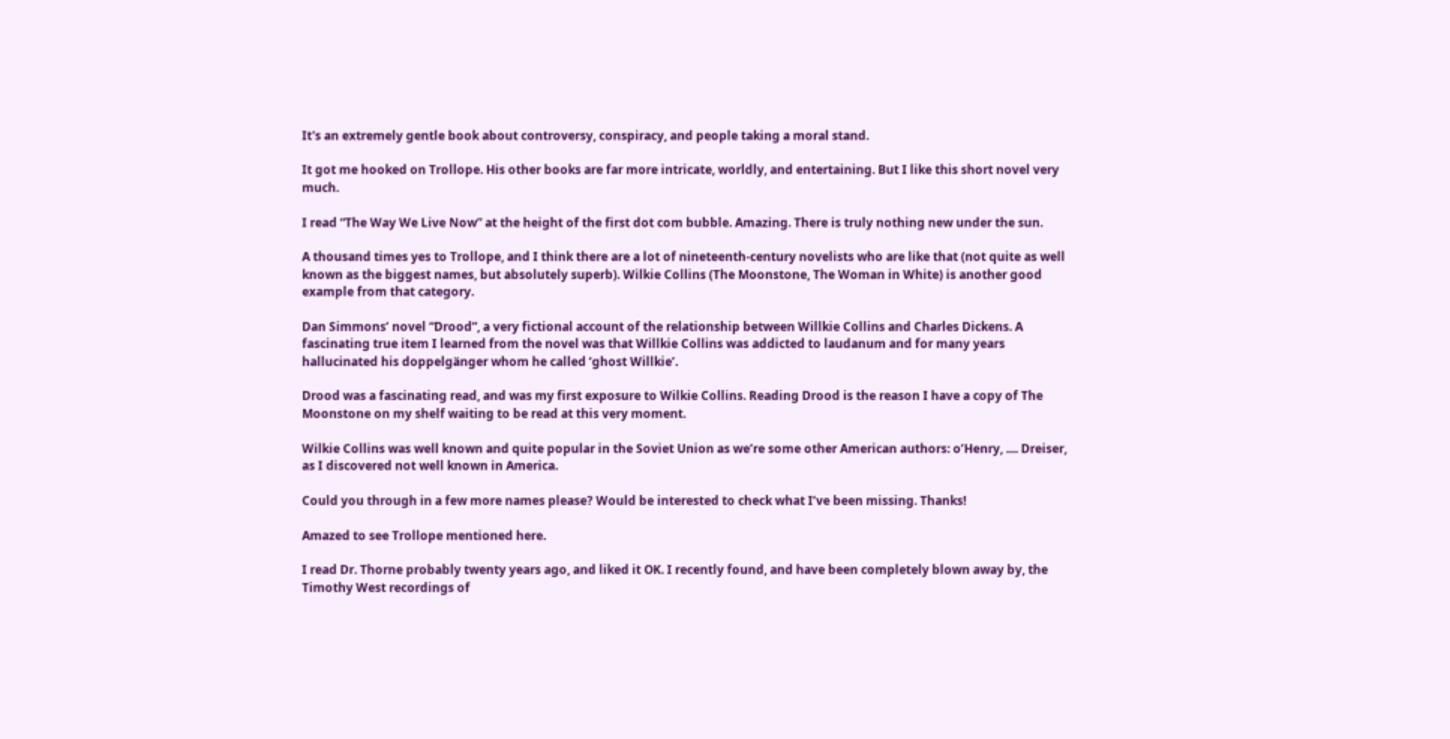It's an extremely gentle book about controversy, conspiracy, and people taking a moral stand.

It got me hooked on Trollope. His other books are far more intricate, worldly, and entertaining. But I like this short novel very much.

I read “The Way We Live Now” at the height of the first dot com bubble. Amazing. There is truly nothing new under the sun.

A thousand times yes to Trollope, and I think there are a lot of nineteenth-century novelists who are like that (not quite as well known as the biggest names, but absolutely superb). Wilkie Collins (The Moonstone, The Woman in White) is another good example from that category.

Dan Simmons’ novel “Drood”, a very fictional account of the relationship between Willkie Collins and Charles Dickens. A fascinating true item I learned from the novel was that Willkie Collins was addicted to laudanum and for many years hallucinated his doppelgänger whom he called ‘ghost Willkie’.

Drood was a fascinating read, and was my first exposure to Wilkie Collins. Reading Drood is the reason I have a copy of The Moonstone on my shelf waiting to be read at this very moment.

Wilkie Collins was well known and quite popular in the Soviet Union as we’re some other American authors: o’Henry, .... Dreiser, as I discovered not well known in America.

Could you through in a few more names please? Would be interested to check what I’ve been missing. Thanks!

Amazed to see Trollope mentioned here.

I read Dr. Thorne probably twenty years ago, and liked it OK. I recently found, and have been completely blown away by, the Timothy West recordings of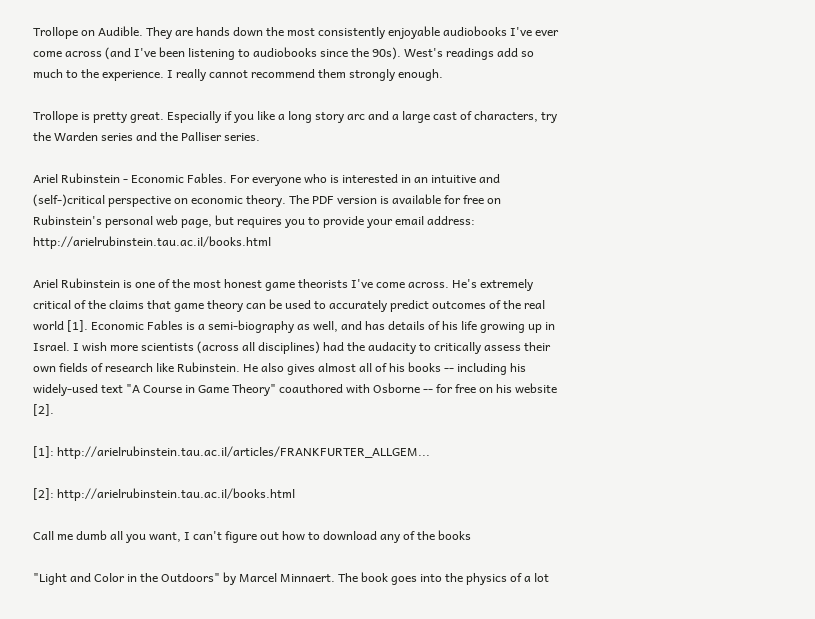Trollope on Audible. They are hands down the most consistently enjoyable audiobooks I've ever come across (and I've been listening to audiobooks since the 90s). West's readings add so much to the experience. I really cannot recommend them strongly enough.

Trollope is pretty great. Especially if you like a long story arc and a large cast of characters, try the Warden series and the Palliser series.

Ariel Rubinstein - Economic Fables. For everyone who is interested in an intuitive and (self-)critical perspective on economic theory. The PDF version is available for free on Rubinstein's personal web page, but requires you to provide your email address: http://arielrubinstein.tau.ac.il/books.html

Ariel Rubinstein is one of the most honest game theorists I've come across. He's extremely critical of the claims that game theory can be used to accurately predict outcomes of the real world [1]. Economic Fables is a semi-biography as well, and has details of his life growing up in Israel. I wish more scientists (across all disciplines) had the audacity to critically assess their own fields of research like Rubinstein. He also gives almost all of his books -- including his widely-used text "A Course in Game Theory" coauthored with Osborne -- for free on his website [2].

[1]: http://arielrubinstein.tau.ac.il/articles/FRANKFURTER_ALLGEM...

[2]: http://arielrubinstein.tau.ac.il/books.html

Call me dumb all you want, I can't figure out how to download any of the books

"Light and Color in the Outdoors" by Marcel Minnaert. The book goes into the physics of a lot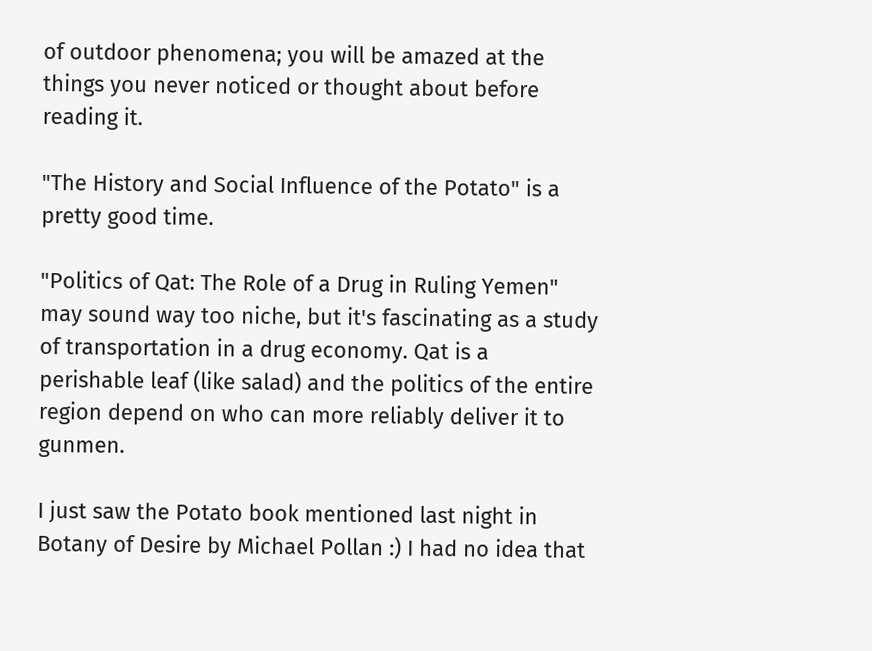of outdoor phenomena; you will be amazed at the things you never noticed or thought about before reading it.

"The History and Social Influence of the Potato" is a pretty good time.

"Politics of Qat: The Role of a Drug in Ruling Yemen" may sound way too niche, but it's fascinating as a study of transportation in a drug economy. Qat is a perishable leaf (like salad) and the politics of the entire region depend on who can more reliably deliver it to gunmen.

I just saw the Potato book mentioned last night in Botany of Desire by Michael Pollan :) I had no idea that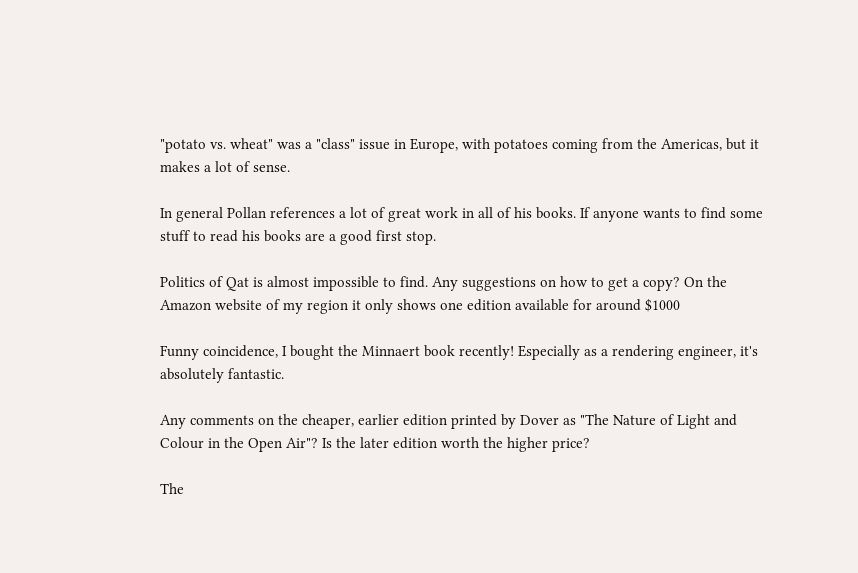"potato vs. wheat" was a "class" issue in Europe, with potatoes coming from the Americas, but it makes a lot of sense.

In general Pollan references a lot of great work in all of his books. If anyone wants to find some stuff to read his books are a good first stop.

Politics of Qat is almost impossible to find. Any suggestions on how to get a copy? On the Amazon website of my region it only shows one edition available for around $1000

Funny coincidence, I bought the Minnaert book recently! Especially as a rendering engineer, it's absolutely fantastic.

Any comments on the cheaper, earlier edition printed by Dover as "The Nature of Light and Colour in the Open Air"? Is the later edition worth the higher price?

The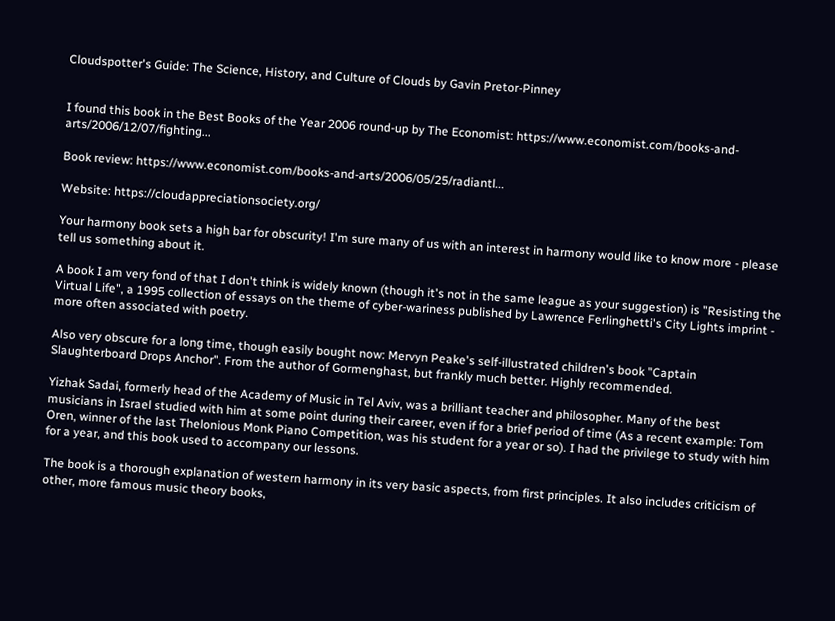Cloudspotter's Guide: The Science, History, and Culture of Clouds by Gavin Pretor-Pinney


I found this book in the Best Books of the Year 2006 round-up by The Economist: https://www.economist.com/books-and-arts/2006/12/07/fighting...

Book review: https://www.economist.com/books-and-arts/2006/05/25/radiantl...

Website: https://cloudappreciationsociety.org/

Your harmony book sets a high bar for obscurity! I'm sure many of us with an interest in harmony would like to know more - please tell us something about it.

A book I am very fond of that I don't think is widely known (though it's not in the same league as your suggestion) is "Resisting the Virtual Life", a 1995 collection of essays on the theme of cyber-wariness published by Lawrence Ferlinghetti's City Lights imprint - more often associated with poetry.

Also very obscure for a long time, though easily bought now: Mervyn Peake's self-illustrated children's book "Captain Slaughterboard Drops Anchor". From the author of Gormenghast, but frankly much better. Highly recommended.

Yizhak Sadai, formerly head of the Academy of Music in Tel Aviv, was a brilliant teacher and philosopher. Many of the best musicians in Israel studied with him at some point during their career, even if for a brief period of time (As a recent example: Tom Oren, winner of the last Thelonious Monk Piano Competition, was his student for a year or so). I had the privilege to study with him for a year, and this book used to accompany our lessons.

The book is a thorough explanation of western harmony in its very basic aspects, from first principles. It also includes criticism of other, more famous music theory books,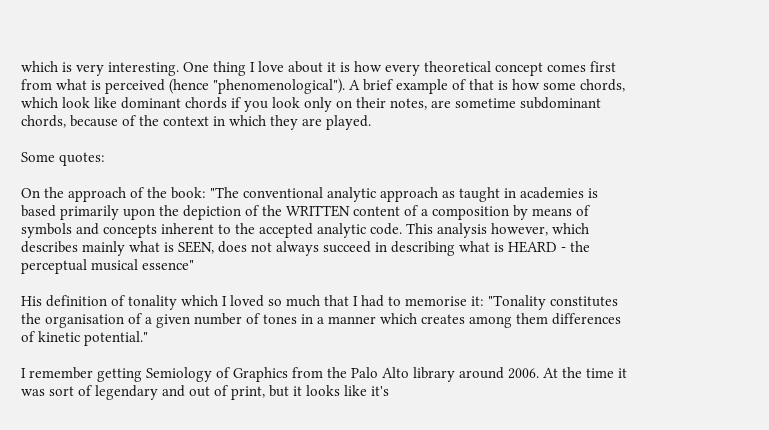which is very interesting. One thing I love about it is how every theoretical concept comes first from what is perceived (hence "phenomenological"). A brief example of that is how some chords, which look like dominant chords if you look only on their notes, are sometime subdominant chords, because of the context in which they are played.

Some quotes:

On the approach of the book: "The conventional analytic approach as taught in academies is based primarily upon the depiction of the WRITTEN content of a composition by means of symbols and concepts inherent to the accepted analytic code. This analysis however, which describes mainly what is SEEN, does not always succeed in describing what is HEARD - the perceptual musical essence"

His definition of tonality which I loved so much that I had to memorise it: "Tonality constitutes the organisation of a given number of tones in a manner which creates among them differences of kinetic potential."

I remember getting Semiology of Graphics from the Palo Alto library around 2006. At the time it was sort of legendary and out of print, but it looks like it's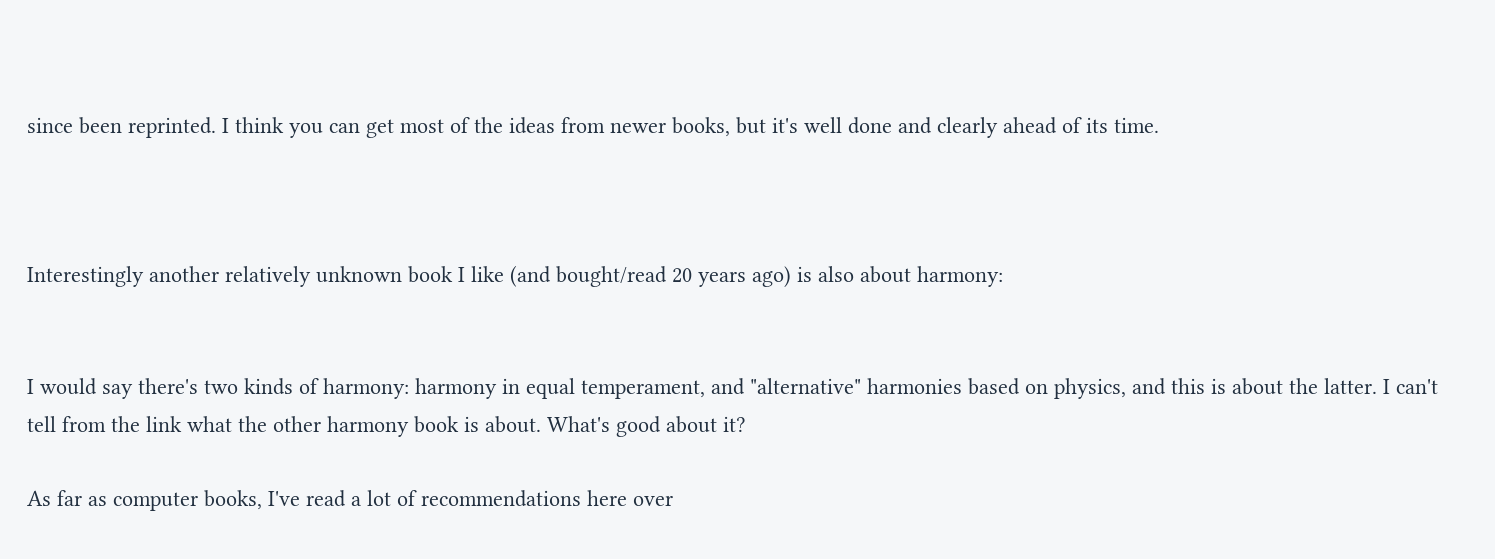since been reprinted. I think you can get most of the ideas from newer books, but it's well done and clearly ahead of its time.



Interestingly another relatively unknown book I like (and bought/read 20 years ago) is also about harmony:


I would say there's two kinds of harmony: harmony in equal temperament, and "alternative" harmonies based on physics, and this is about the latter. I can't tell from the link what the other harmony book is about. What's good about it?

As far as computer books, I've read a lot of recommendations here over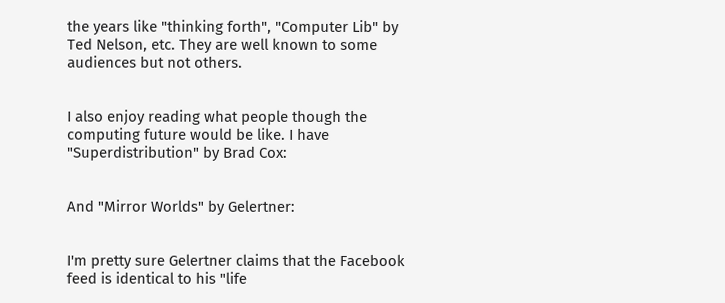the years like "thinking forth", "Computer Lib" by Ted Nelson, etc. They are well known to some audiences but not others.


I also enjoy reading what people though the computing future would be like. I have "Superdistribution" by Brad Cox:


And "Mirror Worlds" by Gelertner:


I'm pretty sure Gelertner claims that the Facebook feed is identical to his "life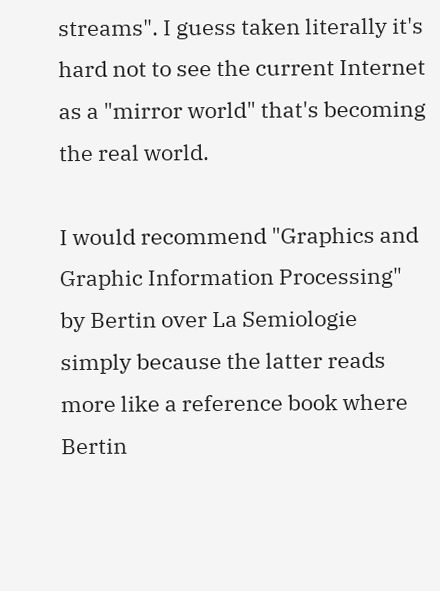streams". I guess taken literally it's hard not to see the current Internet as a "mirror world" that's becoming the real world.

I would recommend "Graphics and Graphic Information Processing" by Bertin over La Semiologie simply because the latter reads more like a reference book where Bertin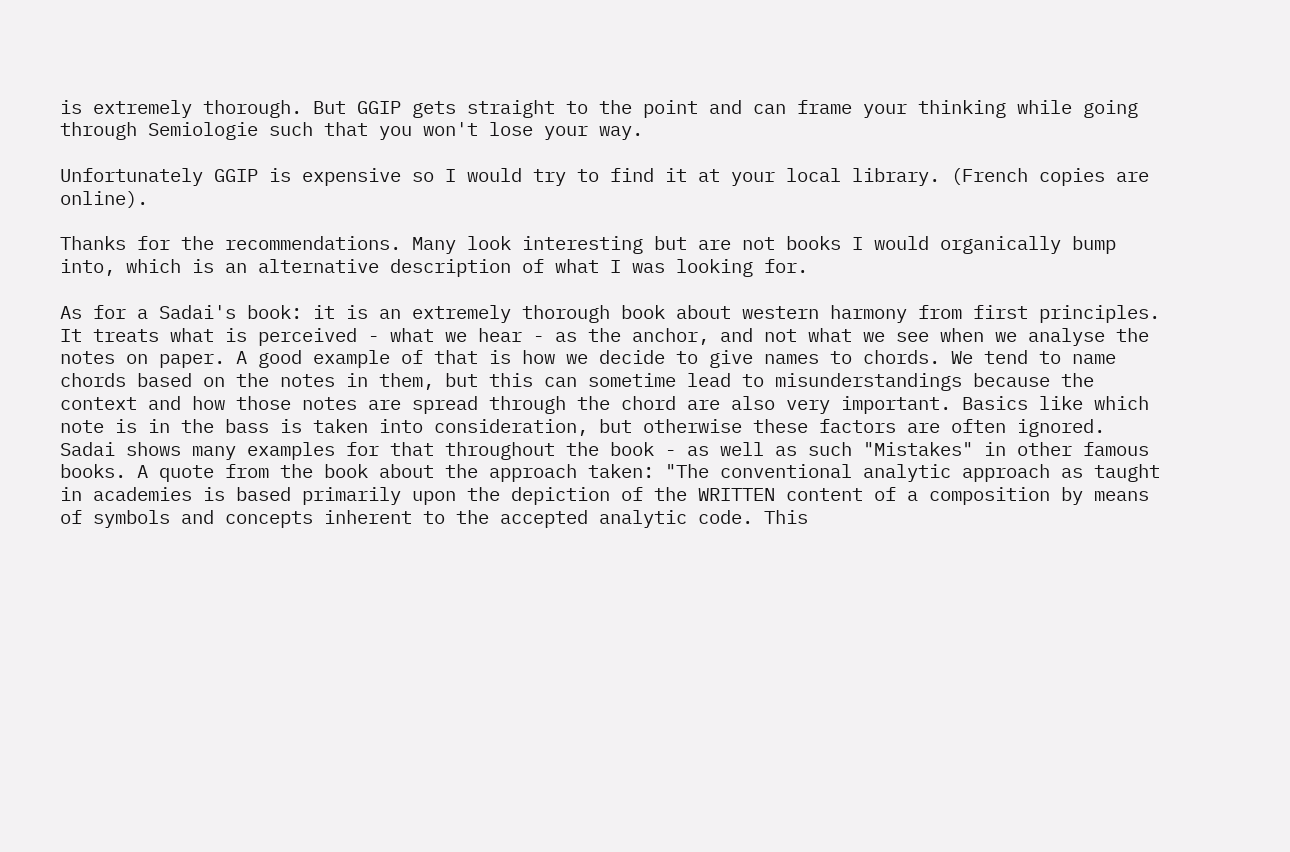is extremely thorough. But GGIP gets straight to the point and can frame your thinking while going through Semiologie such that you won't lose your way.

Unfortunately GGIP is expensive so I would try to find it at your local library. (French copies are online).

Thanks for the recommendations. Many look interesting but are not books I would organically bump into, which is an alternative description of what I was looking for.

As for a Sadai's book: it is an extremely thorough book about western harmony from first principles. It treats what is perceived - what we hear - as the anchor, and not what we see when we analyse the notes on paper. A good example of that is how we decide to give names to chords. We tend to name chords based on the notes in them, but this can sometime lead to misunderstandings because the context and how those notes are spread through the chord are also very important. Basics like which note is in the bass is taken into consideration, but otherwise these factors are often ignored. Sadai shows many examples for that throughout the book - as well as such "Mistakes" in other famous books. A quote from the book about the approach taken: "The conventional analytic approach as taught in academies is based primarily upon the depiction of the WRITTEN content of a composition by means of symbols and concepts inherent to the accepted analytic code. This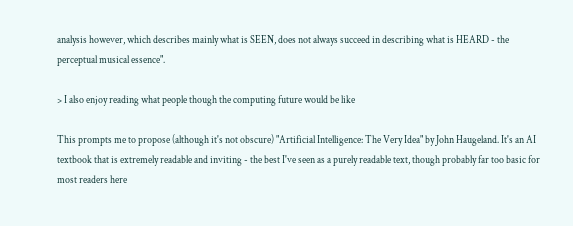analysis however, which describes mainly what is SEEN, does not always succeed in describing what is HEARD - the perceptual musical essence".

> I also enjoy reading what people though the computing future would be like

This prompts me to propose (although it's not obscure) "Artificial Intelligence: The Very Idea" by John Haugeland. It's an AI textbook that is extremely readable and inviting - the best I've seen as a purely readable text, though probably far too basic for most readers here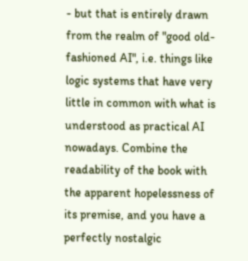- but that is entirely drawn from the realm of "good old-fashioned AI", i.e. things like logic systems that have very little in common with what is understood as practical AI nowadays. Combine the readability of the book with the apparent hopelessness of its premise, and you have a perfectly nostalgic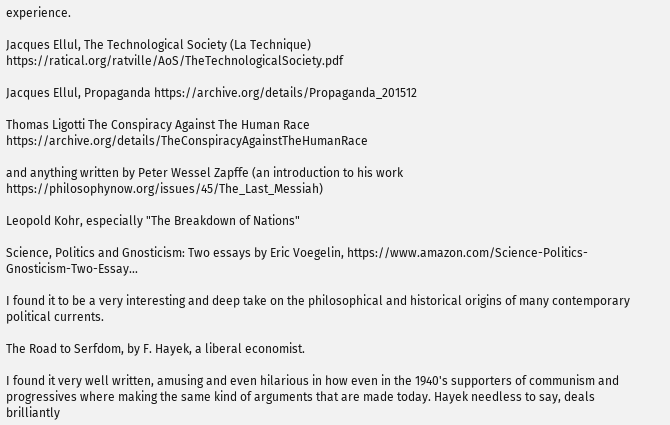experience.

Jacques Ellul, The Technological Society (La Technique) https://ratical.org/ratville/AoS/TheTechnologicalSociety.pdf

Jacques Ellul, Propaganda https://archive.org/details/Propaganda_201512

Thomas Ligotti The Conspiracy Against The Human Race https://archive.org/details/TheConspiracyAgainstTheHumanRace

and anything written by Peter Wessel Zapffe (an introduction to his work https://philosophynow.org/issues/45/The_Last_Messiah)

Leopold Kohr, especially "The Breakdown of Nations"

Science, Politics and Gnosticism: Two essays by Eric Voegelin, https://www.amazon.com/Science-Politics-Gnosticism-Two-Essay...

I found it to be a very interesting and deep take on the philosophical and historical origins of many contemporary political currents.

The Road to Serfdom, by F. Hayek, a liberal economist.

I found it very well written, amusing and even hilarious in how even in the 1940's supporters of communism and progressives where making the same kind of arguments that are made today. Hayek needless to say, deals brilliantly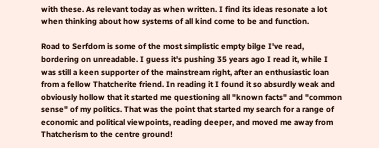with these. As relevant today as when written. I find its ideas resonate a lot when thinking about how systems of all kind come to be and function.

Road to Serfdom is some of the most simplistic empty bilge I've read, bordering on unreadable. I guess it's pushing 35 years ago I read it, while I was still a keen supporter of the mainstream right, after an enthusiastic loan from a fellow Thatcherite friend. In reading it I found it so absurdly weak and obviously hollow that it started me questioning all "known facts" and "common sense" of my politics. That was the point that started my search for a range of economic and political viewpoints, reading deeper, and moved me away from Thatcherism to the centre ground!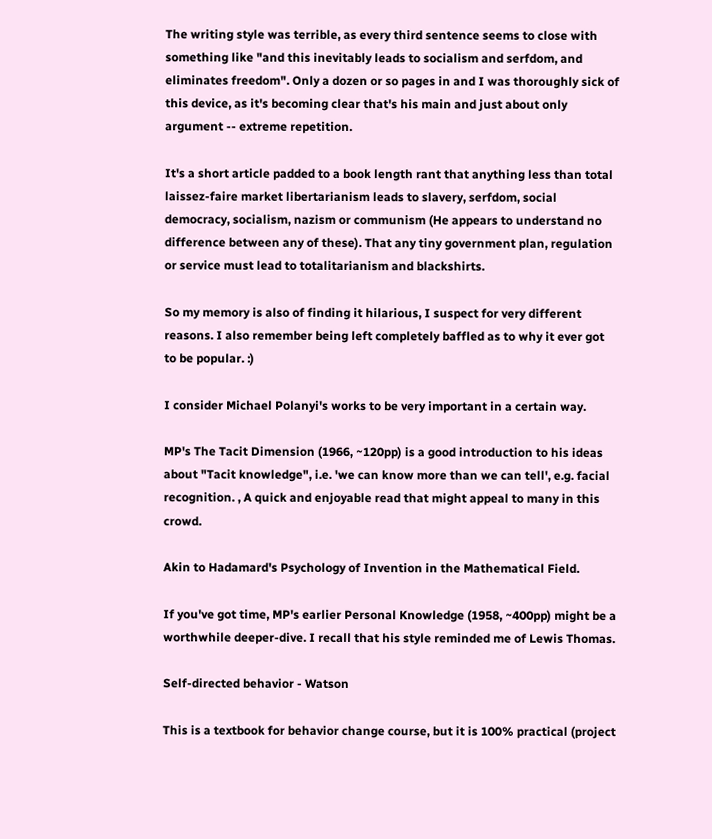The writing style was terrible, as every third sentence seems to close with something like "and this inevitably leads to socialism and serfdom, and eliminates freedom". Only a dozen or so pages in and I was thoroughly sick of this device, as it's becoming clear that's his main and just about only argument -- extreme repetition.

It's a short article padded to a book length rant that anything less than total laissez-faire market libertarianism leads to slavery, serfdom, social democracy, socialism, nazism or communism (He appears to understand no difference between any of these). That any tiny government plan, regulation or service must lead to totalitarianism and blackshirts.

So my memory is also of finding it hilarious, I suspect for very different reasons. I also remember being left completely baffled as to why it ever got to be popular. :)

I consider Michael Polanyi's works to be very important in a certain way.

MP's The Tacit Dimension (1966, ~120pp) is a good introduction to his ideas about "Tacit knowledge", i.e. 'we can know more than we can tell', e.g. facial recognition. , A quick and enjoyable read that might appeal to many in this crowd.

Akin to Hadamard's Psychology of Invention in the Mathematical Field.

If you've got time, MP's earlier Personal Knowledge (1958, ~400pp) might be a worthwhile deeper-dive. I recall that his style reminded me of Lewis Thomas.

Self-directed behavior - Watson

This is a textbook for behavior change course, but it is 100% practical (project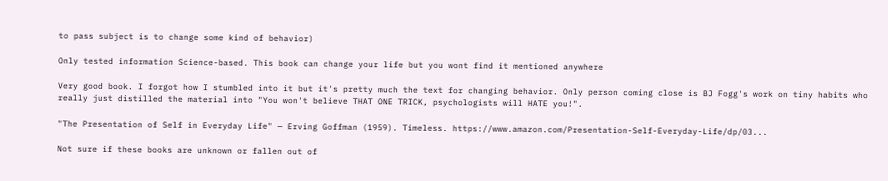to pass subject is to change some kind of behavior)

Only tested information Science-based. This book can change your life but you wont find it mentioned anywhere

Very good book. I forgot how I stumbled into it but it's pretty much the text for changing behavior. Only person coming close is BJ Fogg's work on tiny habits who really just distilled the material into "You won't believe THAT ONE TRICK, psychologists will HATE you!".

"The Presentation of Self in Everyday Life" — Erving Goffman (1959). Timeless. https://www.amazon.com/Presentation-Self-Everyday-Life/dp/03...

Not sure if these books are unknown or fallen out of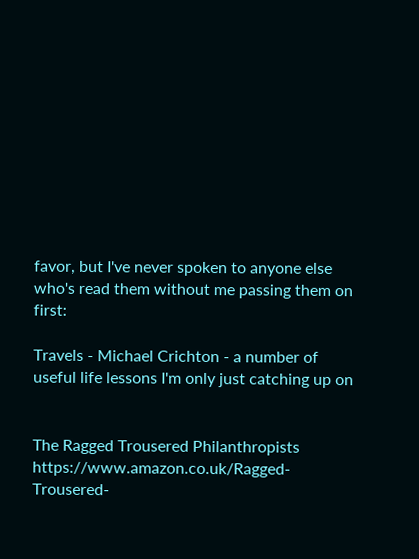favor, but I've never spoken to anyone else who's read them without me passing them on first:

Travels - Michael Crichton - a number of useful life lessons I'm only just catching up on


The Ragged Trousered Philanthropists https://www.amazon.co.uk/Ragged-Trousered-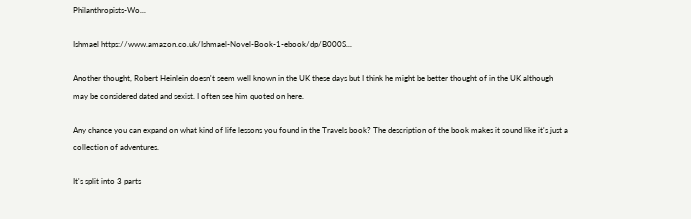Philanthropists-Wo...

Ishmael https://www.amazon.co.uk/Ishmael-Novel-Book-1-ebook/dp/B000S...

Another thought, Robert Heinlein doesn't seem well known in the UK these days but I think he might be better thought of in the UK although may be considered dated and sexist. I often see him quoted on here.

Any chance you can expand on what kind of life lessons you found in the Travels book? The description of the book makes it sound like it's just a collection of adventures.

It's split into 3 parts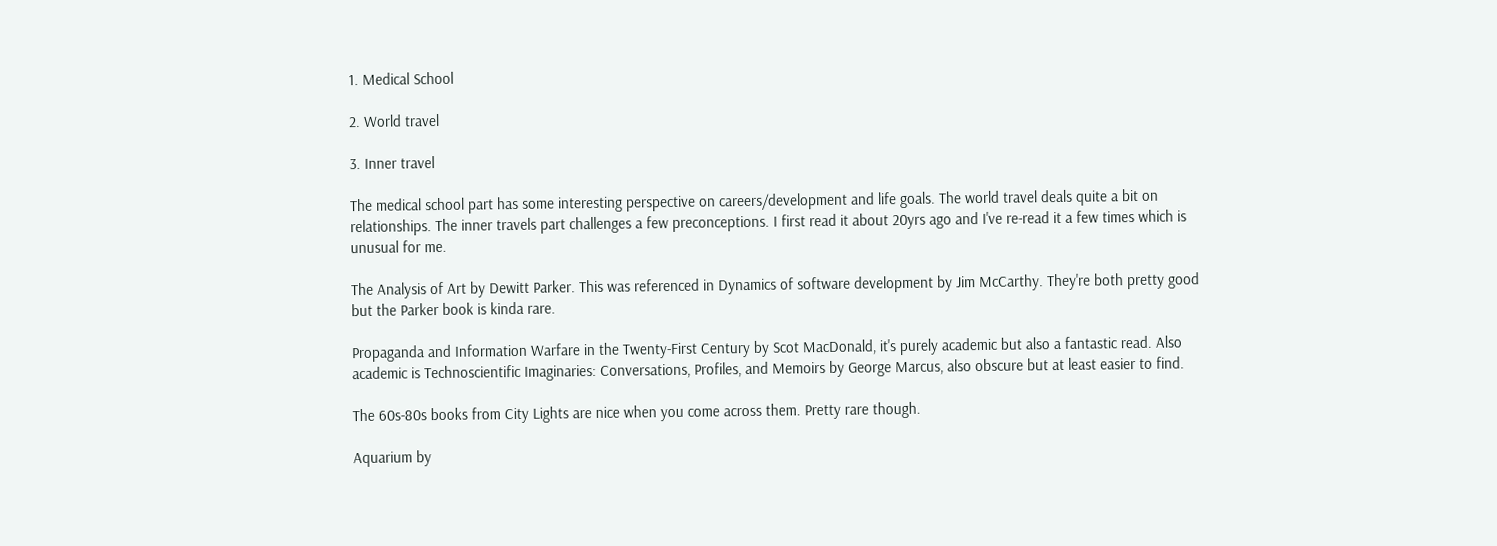1. Medical School

2. World travel

3. Inner travel

The medical school part has some interesting perspective on careers/development and life goals. The world travel deals quite a bit on relationships. The inner travels part challenges a few preconceptions. I first read it about 20yrs ago and I've re-read it a few times which is unusual for me.

The Analysis of Art by Dewitt Parker. This was referenced in Dynamics of software development by Jim McCarthy. They're both pretty good but the Parker book is kinda rare.

Propaganda and Information Warfare in the Twenty-First Century by Scot MacDonald, it's purely academic but also a fantastic read. Also academic is Technoscientific Imaginaries: Conversations, Profiles, and Memoirs by George Marcus, also obscure but at least easier to find.

The 60s-80s books from City Lights are nice when you come across them. Pretty rare though.

Aquarium by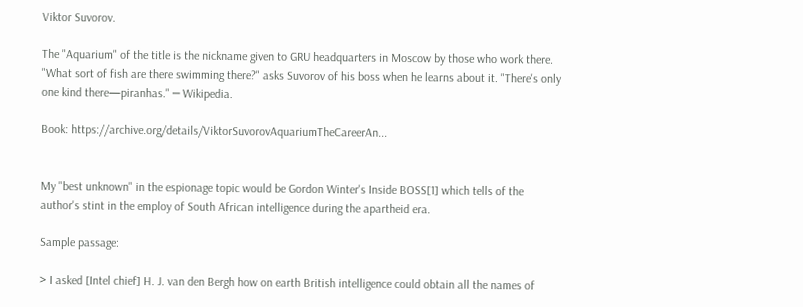Viktor Suvorov.

The "Aquarium" of the title is the nickname given to GRU headquarters in Moscow by those who work there. "What sort of fish are there swimming there?" asks Suvorov of his boss when he learns about it. "There's only one kind there—piranhas." ─ Wikipedia.

Book: https://archive.org/details/ViktorSuvorovAquariumTheCareerAn...


My "best unknown" in the espionage topic would be Gordon Winter's Inside BOSS[1] which tells of the author's stint in the employ of South African intelligence during the apartheid era.

Sample passage:

> I asked [Intel chief] H. J. van den Bergh how on earth British intelligence could obtain all the names of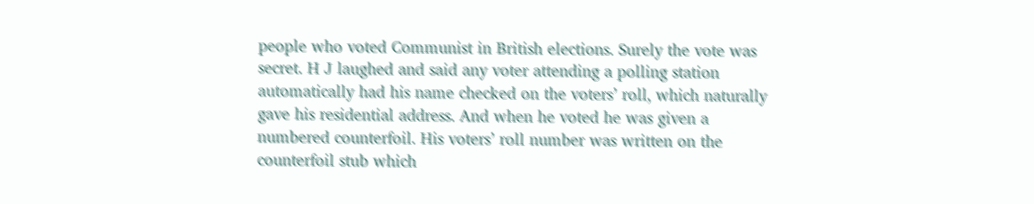people who voted Communist in British elections. Surely the vote was secret. H J laughed and said any voter attending a polling station automatically had his name checked on the voters’ roll, which naturally gave his residential address. And when he voted he was given a numbered counterfoil. His voters’ roll number was written on the counterfoil stub which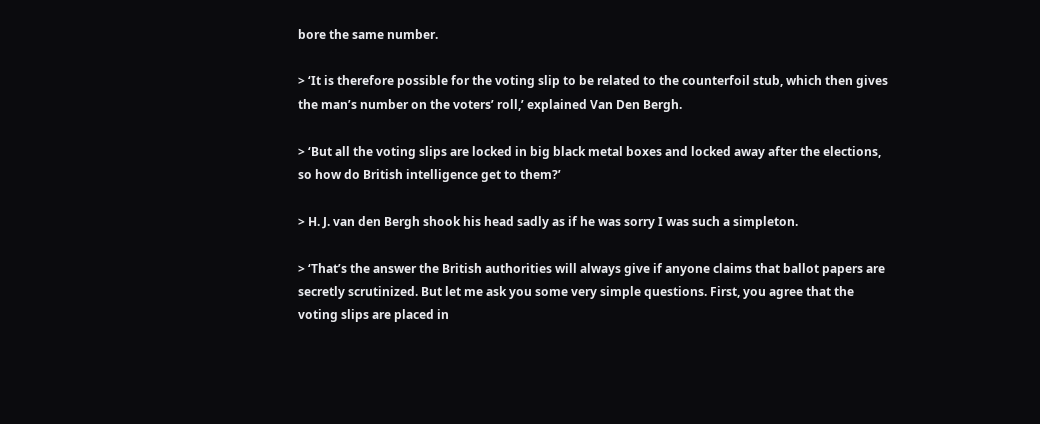bore the same number.

> ‘It is therefore possible for the voting slip to be related to the counterfoil stub, which then gives the man’s number on the voters’ roll,’ explained Van Den Bergh.

> ‘But all the voting slips are locked in big black metal boxes and locked away after the elections, so how do British intelligence get to them?’

> H. J. van den Bergh shook his head sadly as if he was sorry I was such a simpleton.

> ‘That’s the answer the British authorities will always give if anyone claims that ballot papers are secretly scrutinized. But let me ask you some very simple questions. First, you agree that the voting slips are placed in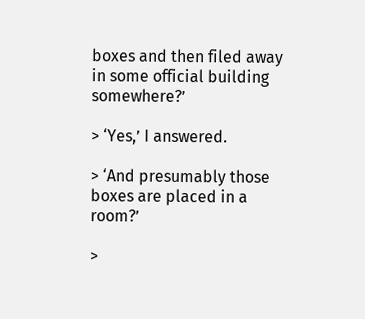boxes and then filed away in some official building somewhere?’

> ‘Yes,’ I answered.

> ‘And presumably those boxes are placed in a room?’

>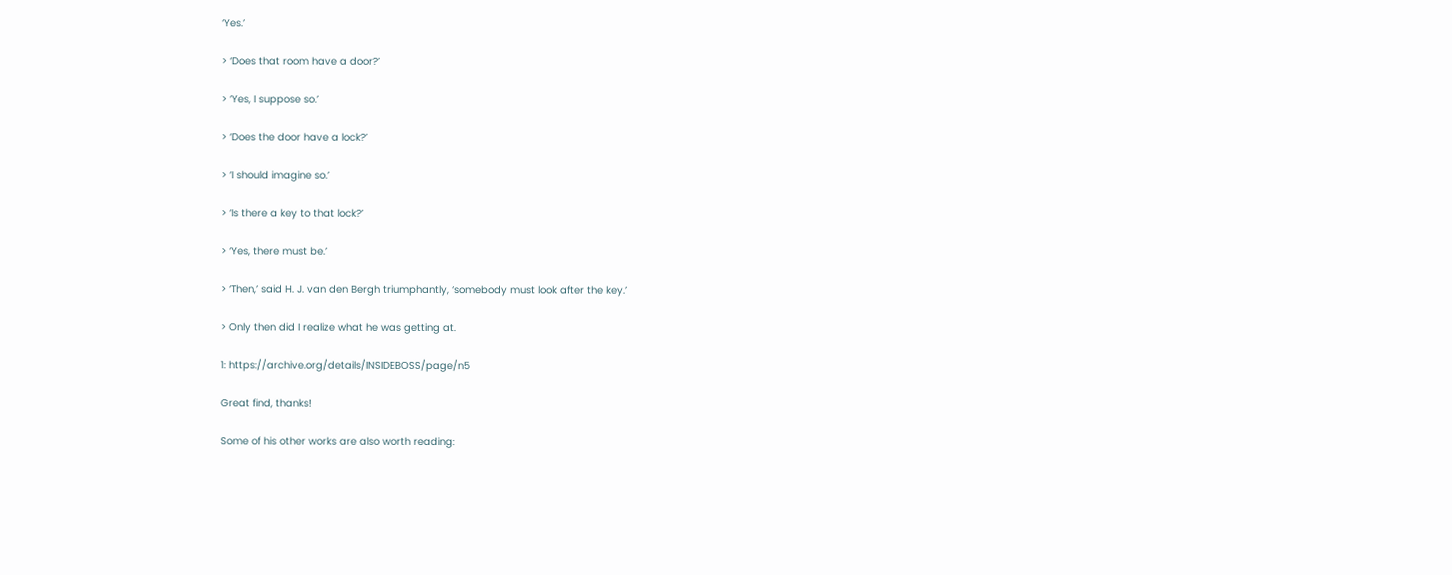‘Yes.’

> ‘Does that room have a door?’

> ‘Yes, I suppose so.’

> ‘Does the door have a lock?’

> ‘I should imagine so.’

> ‘Is there a key to that lock?’

> ‘Yes, there must be.’

> ‘Then,’ said H. J. van den Bergh triumphantly, ‘somebody must look after the key.’

> Only then did I realize what he was getting at.

1: https://archive.org/details/INSIDEBOSS/page/n5

Great find, thanks!

Some of his other works are also worth reading: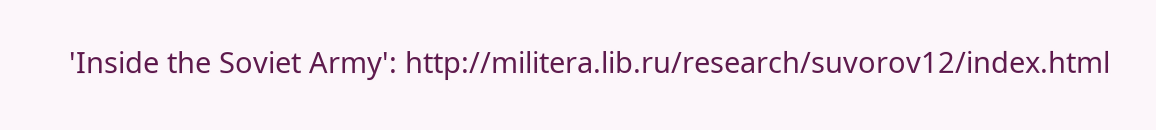'Inside the Soviet Army': http://militera.lib.ru/research/suvorov12/index.html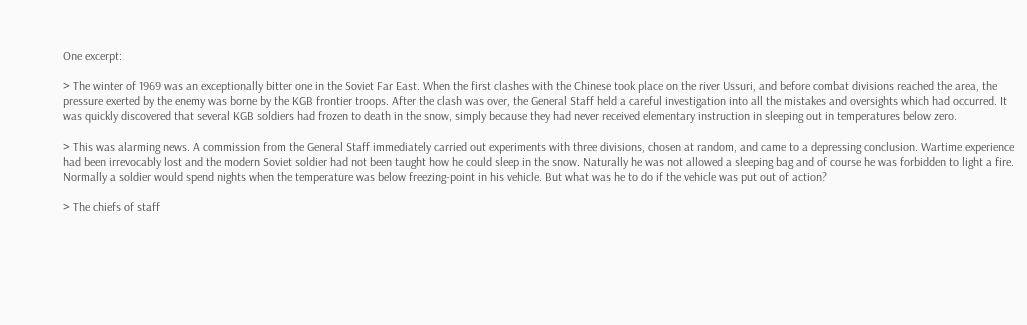One excerpt:

> The winter of 1969 was an exceptionally bitter one in the Soviet Far East. When the first clashes with the Chinese took place on the river Ussuri, and before combat divisions reached the area, the pressure exerted by the enemy was borne by the KGB frontier troops. After the clash was over, the General Staff held a careful investigation into all the mistakes and oversights which had occurred. It was quickly discovered that several KGB soldiers had frozen to death in the snow, simply because they had never received elementary instruction in sleeping out in temperatures below zero.

> This was alarming news. A commission from the General Staff immediately carried out experiments with three divisions, chosen at random, and came to a depressing conclusion. Wartime experience had been irrevocably lost and the modern Soviet soldier had not been taught how he could sleep in the snow. Naturally he was not allowed a sleeping bag and of course he was forbidden to light a fire. Normally a soldier would spend nights when the temperature was below freezing-point in his vehicle. But what was he to do if the vehicle was put out of action?

> The chiefs of staff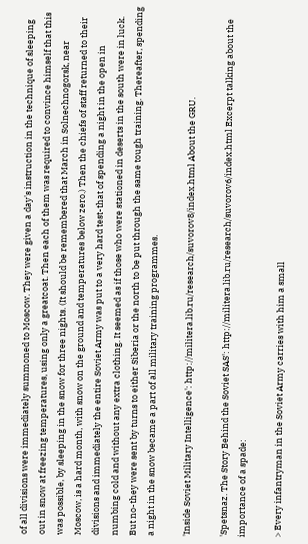of all divisions were immediately summoned to Moscow. They were given a day's instruction in the technique of sleeping out in snow at freezing temperatures, using only a greatcoat. Then each of them was required to convince himself that this was possible, by sleeping in the snow for three nights. (It should be remembered that March in Solnechnogorsk, near Moscow, is a hard month, with snow on the ground and temperatures below zero.) Then the chiefs of staff returned to their divisions and immediately the entire Soviet Army was put to a very hard test-that of spending a night in the open in numbing cold and without any extra clothing. It seemed as if those who were stationed in deserts in the south were in luck. But no-they were sent by turns to either Siberia or the north to be put through the same tough training. Thereafter, spending a night in the snow became a part of all military training programmes.

'Inside Soviet Military Intelligence': http://militera.lib.ru/research/suvorov8/index.html About the GRU.

'Spetsnaz. The Story Behind the Soviet SAS': http://militera.lib.ru/research/suvorov6/index.html Excerpt talking about the importance of a spade:

> Every infantryman in the Soviet Army carries with him a small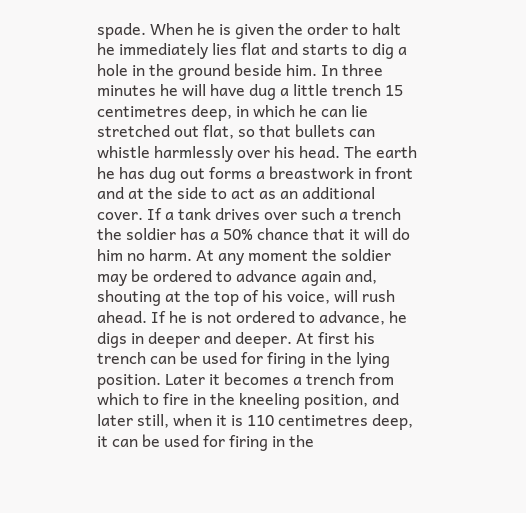spade. When he is given the order to halt he immediately lies flat and starts to dig a hole in the ground beside him. In three minutes he will have dug a little trench 15 centimetres deep, in which he can lie stretched out flat, so that bullets can whistle harmlessly over his head. The earth he has dug out forms a breastwork in front and at the side to act as an additional cover. If a tank drives over such a trench the soldier has a 50% chance that it will do him no harm. At any moment the soldier may be ordered to advance again and, shouting at the top of his voice, will rush ahead. If he is not ordered to advance, he digs in deeper and deeper. At first his trench can be used for firing in the lying position. Later it becomes a trench from which to fire in the kneeling position, and later still, when it is 110 centimetres deep, it can be used for firing in the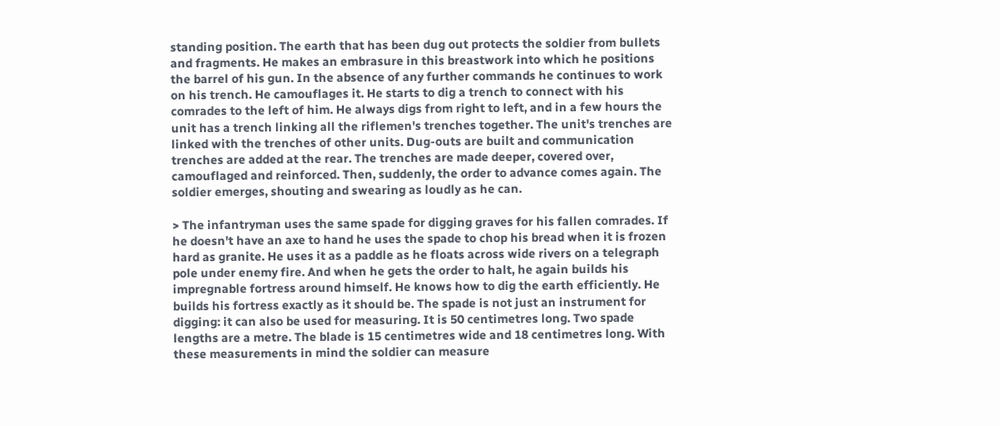standing position. The earth that has been dug out protects the soldier from bullets and fragments. He makes an embrasure in this breastwork into which he positions the barrel of his gun. In the absence of any further commands he continues to work on his trench. He camouflages it. He starts to dig a trench to connect with his comrades to the left of him. He always digs from right to left, and in a few hours the unit has a trench linking all the riflemen's trenches together. The unit's trenches are linked with the trenches of other units. Dug-outs are built and communication trenches are added at the rear. The trenches are made deeper, covered over, camouflaged and reinforced. Then, suddenly, the order to advance comes again. The soldier emerges, shouting and swearing as loudly as he can.

> The infantryman uses the same spade for digging graves for his fallen comrades. If he doesn't have an axe to hand he uses the spade to chop his bread when it is frozen hard as granite. He uses it as a paddle as he floats across wide rivers on a telegraph pole under enemy fire. And when he gets the order to halt, he again builds his impregnable fortress around himself. He knows how to dig the earth efficiently. He builds his fortress exactly as it should be. The spade is not just an instrument for digging: it can also be used for measuring. It is 50 centimetres long. Two spade lengths are a metre. The blade is 15 centimetres wide and 18 centimetres long. With these measurements in mind the soldier can measure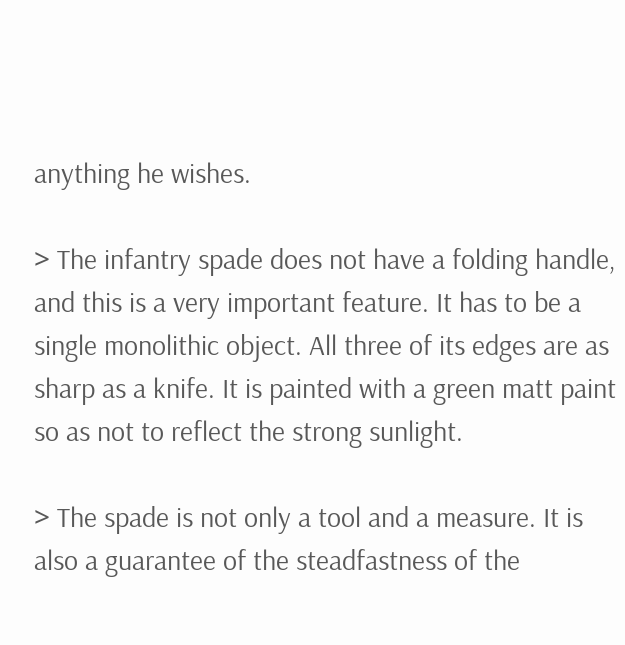anything he wishes.

> The infantry spade does not have a folding handle, and this is a very important feature. It has to be a single monolithic object. All three of its edges are as sharp as a knife. It is painted with a green matt paint so as not to reflect the strong sunlight.

> The spade is not only a tool and a measure. It is also a guarantee of the steadfastness of the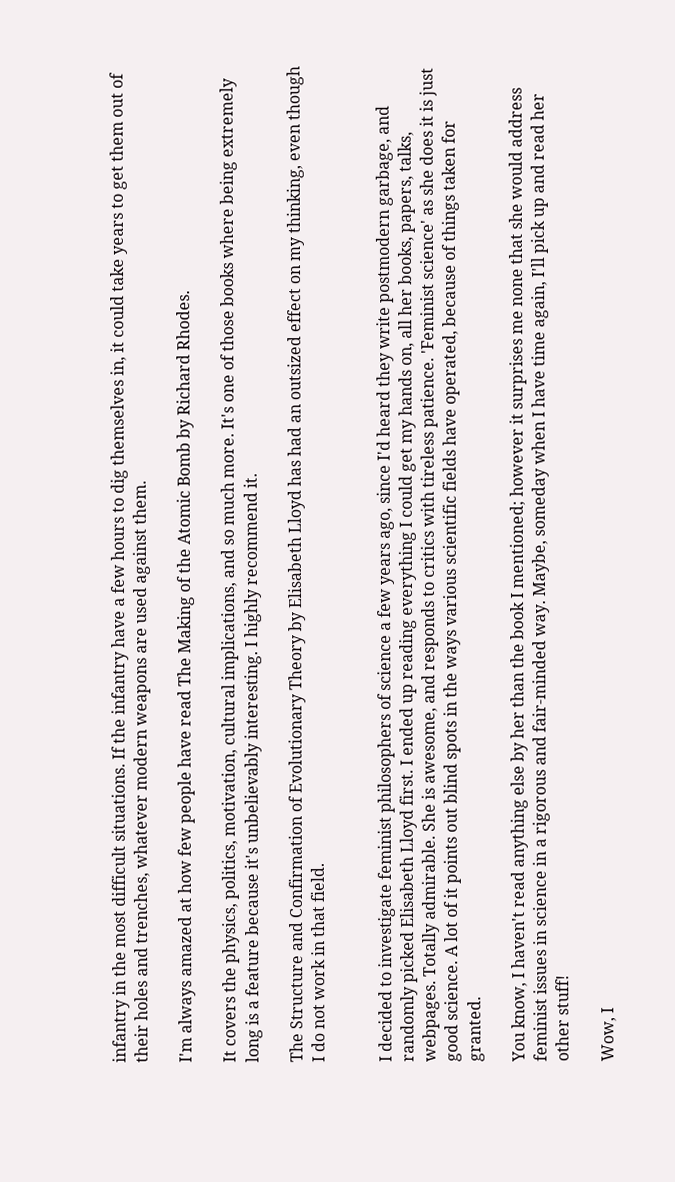infantry in the most difficult situations. If the infantry have a few hours to dig themselves in, it could take years to get them out of their holes and trenches, whatever modern weapons are used against them.

I'm always amazed at how few people have read The Making of the Atomic Bomb by Richard Rhodes.

It covers the physics, politics, motivation, cultural implications, and so much more. It's one of those books where being extremely long is a feature because it's unbelievably interesting. I highly recommend it.

The Structure and Confirmation of Evolutionary Theory by Elisabeth Lloyd has had an outsized effect on my thinking, even though I do not work in that field.


I decided to investigate feminist philosophers of science a few years ago, since I'd heard they write postmodern garbage, and randomly picked Elisabeth Lloyd first. I ended up reading everything I could get my hands on, all her books, papers, talks, webpages. Totally admirable. She is awesome, and responds to critics with tireless patience. 'Feminist science' as she does it is just good science. A lot of it points out blind spots in the ways various scientific fields have operated, because of things taken for granted.

You know, I haven't read anything else by her than the book I mentioned; however it surprises me none that she would address feminist issues in science in a rigorous and fair-minded way. Maybe, someday when I have time again, I'll pick up and read her other stuff!

Wow, I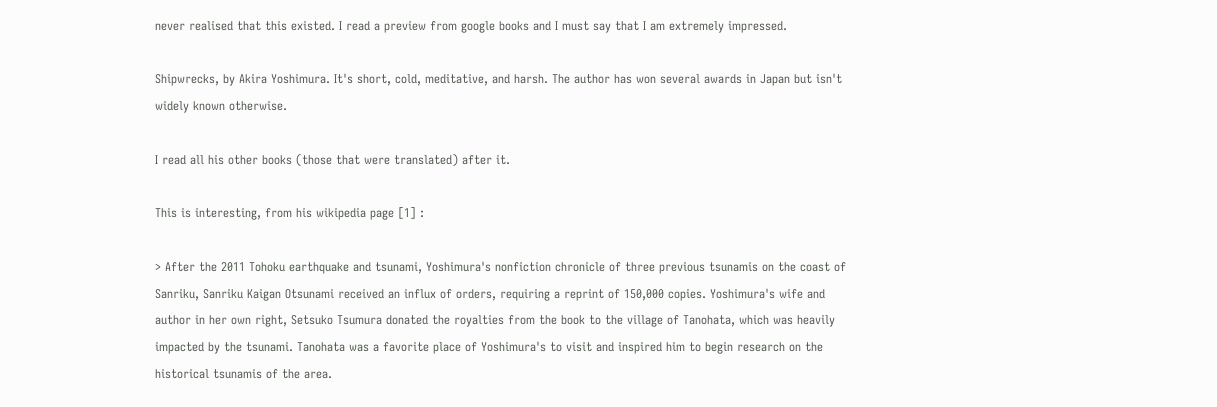never realised that this existed. I read a preview from google books and I must say that I am extremely impressed.

Shipwrecks, by Akira Yoshimura. It's short, cold, meditative, and harsh. The author has won several awards in Japan but isn't widely known otherwise.

I read all his other books (those that were translated) after it.

This is interesting, from his wikipedia page [1] :

> After the 2011 Tohoku earthquake and tsunami, Yoshimura's nonfiction chronicle of three previous tsunamis on the coast of Sanriku, Sanriku Kaigan Otsunami received an influx of orders, requiring a reprint of 150,000 copies. Yoshimura's wife and author in her own right, Setsuko Tsumura donated the royalties from the book to the village of Tanohata, which was heavily impacted by the tsunami. Tanohata was a favorite place of Yoshimura's to visit and inspired him to begin research on the historical tsunamis of the area.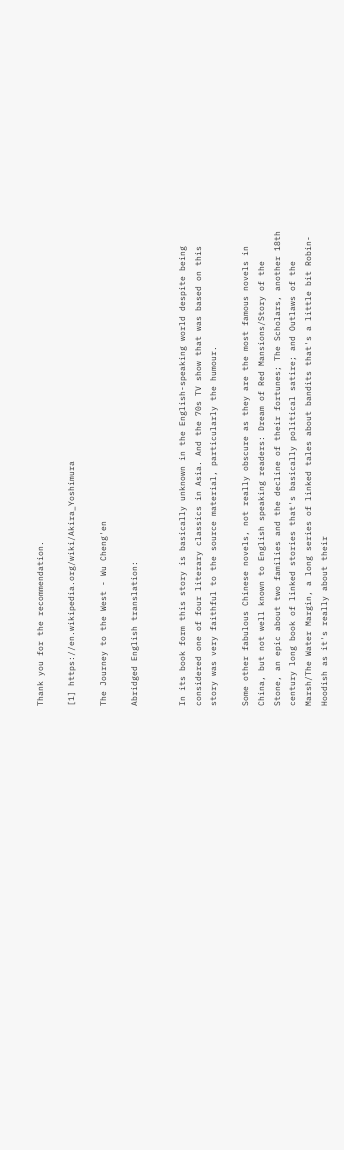Thank you for the recommendation.

[1] https://en.wikipedia.org/wiki/Akira_Yoshimura

The Journey to the West - Wu Cheng'en

Abridged English translation:


In its book form this story is basically unknown in the English-speaking world despite being considered one of four literary classics in Asia. And the 70s TV show that was based on this story was very faithful to the source material, particularly the humour.

Some other fabulous Chinese novels, not really obscure as they are the most famous novels in China, but not well known to English speaking readers: Dream of Red Mansions/Story of the Stone, an epic about two families and the decline of their fortunes; The Scholars, another 18th century long book of linked stories that's basically political satire; and Outlaws of the Marsh/The Water Margin, a long series of linked tales about bandits that's a little bit Robin-Hoodish as it's really about their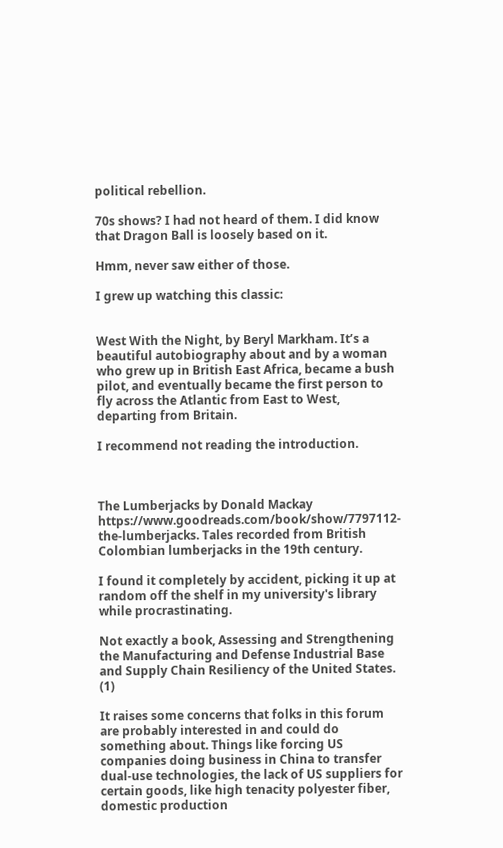political rebellion.

70s shows? I had not heard of them. I did know that Dragon Ball is loosely based on it.

Hmm, never saw either of those.

I grew up watching this classic:


West With the Night, by Beryl Markham. It’s a beautiful autobiography about and by a woman who grew up in British East Africa, became a bush pilot, and eventually became the first person to fly across the Atlantic from East to West, departing from Britain.

I recommend not reading the introduction.



The Lumberjacks by Donald Mackay https://www.goodreads.com/book/show/7797112-the-lumberjacks. Tales recorded from British Colombian lumberjacks in the 19th century.

I found it completely by accident, picking it up at random off the shelf in my university's library while procrastinating.

Not exactly a book, Assessing and Strengthening the Manufacturing and Defense Industrial Base and Supply Chain Resiliency of the United States. (1)

It raises some concerns that folks in this forum are probably interested in and could do something about. Things like forcing US companies doing business in China to transfer dual-use technologies, the lack of US suppliers for certain goods, like high tenacity polyester fiber, domestic production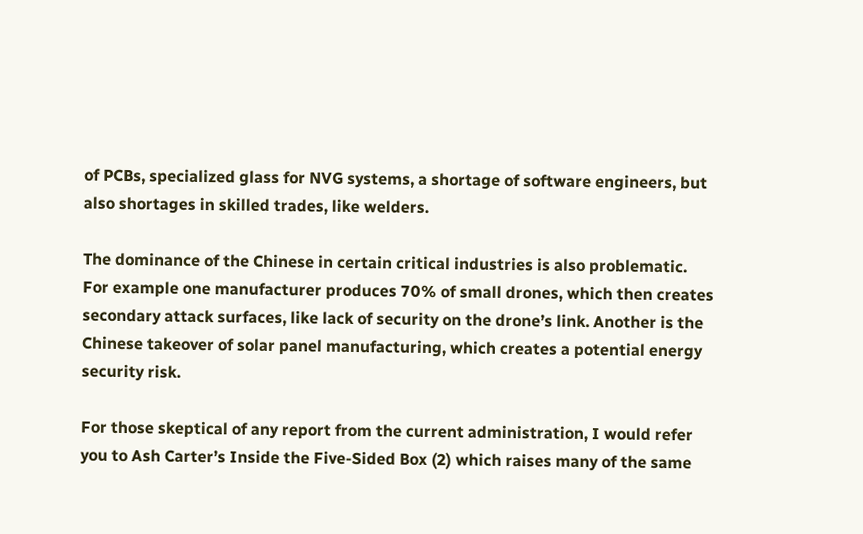of PCBs, specialized glass for NVG systems, a shortage of software engineers, but also shortages in skilled trades, like welders.

The dominance of the Chinese in certain critical industries is also problematic. For example one manufacturer produces 70% of small drones, which then creates secondary attack surfaces, like lack of security on the drone’s link. Another is the Chinese takeover of solar panel manufacturing, which creates a potential energy security risk.

For those skeptical of any report from the current administration, I would refer you to Ash Carter’s Inside the Five-Sided Box (2) which raises many of the same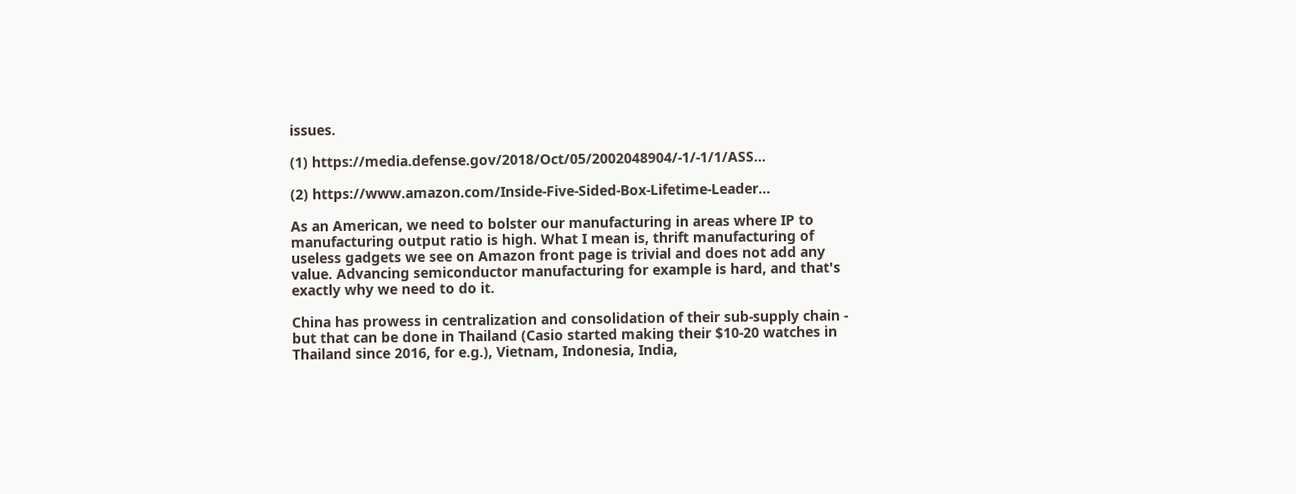issues.

(1) https://media.defense.gov/2018/Oct/05/2002048904/-1/-1/1/ASS...

(2) https://www.amazon.com/Inside-Five-Sided-Box-Lifetime-Leader...

As an American, we need to bolster our manufacturing in areas where IP to manufacturing output ratio is high. What I mean is, thrift manufacturing of useless gadgets we see on Amazon front page is trivial and does not add any value. Advancing semiconductor manufacturing for example is hard, and that's exactly why we need to do it.

China has prowess in centralization and consolidation of their sub-supply chain - but that can be done in Thailand (Casio started making their $10-20 watches in Thailand since 2016, for e.g.), Vietnam, Indonesia, India,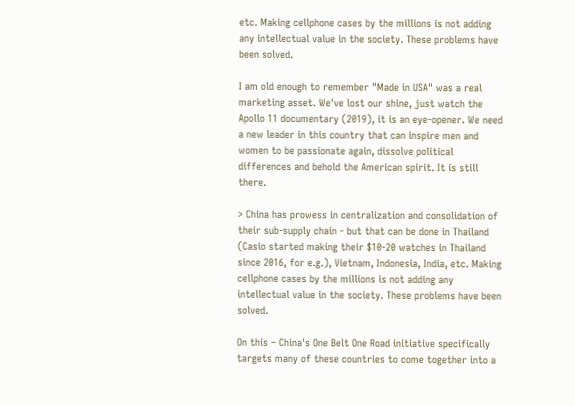etc. Making cellphone cases by the millions is not adding any intellectual value in the society. These problems have been solved.

I am old enough to remember "Made in USA" was a real marketing asset. We've lost our shine, just watch the Apollo 11 documentary (2019), it is an eye-opener. We need a new leader in this country that can inspire men and women to be passionate again, dissolve political differences and behold the American spirit. It is still there.

> China has prowess in centralization and consolidation of their sub-supply chain - but that can be done in Thailand (Casio started making their $10-20 watches in Thailand since 2016, for e.g.), Vietnam, Indonesia, India, etc. Making cellphone cases by the millions is not adding any intellectual value in the society. These problems have been solved.

On this – China's One Belt One Road initiative specifically targets many of these countries to come together into a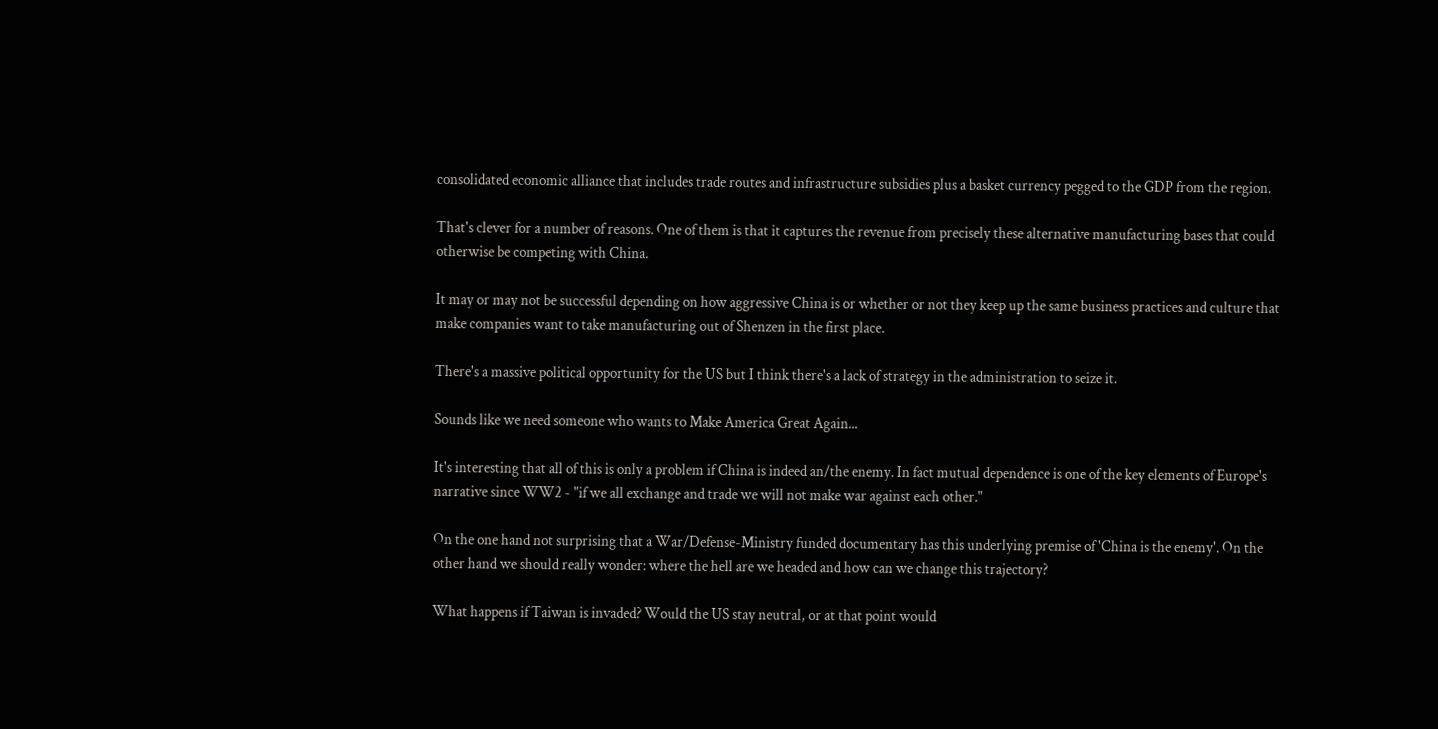consolidated economic alliance that includes trade routes and infrastructure subsidies plus a basket currency pegged to the GDP from the region.

That's clever for a number of reasons. One of them is that it captures the revenue from precisely these alternative manufacturing bases that could otherwise be competing with China.

It may or may not be successful depending on how aggressive China is or whether or not they keep up the same business practices and culture that make companies want to take manufacturing out of Shenzen in the first place.

There's a massive political opportunity for the US but I think there's a lack of strategy in the administration to seize it.

Sounds like we need someone who wants to Make America Great Again...

It's interesting that all of this is only a problem if China is indeed an/the enemy. In fact mutual dependence is one of the key elements of Europe's narrative since WW2 - "if we all exchange and trade we will not make war against each other."

On the one hand not surprising that a War/Defense-Ministry funded documentary has this underlying premise of 'China is the enemy'. On the other hand we should really wonder: where the hell are we headed and how can we change this trajectory?

What happens if Taiwan is invaded? Would the US stay neutral, or at that point would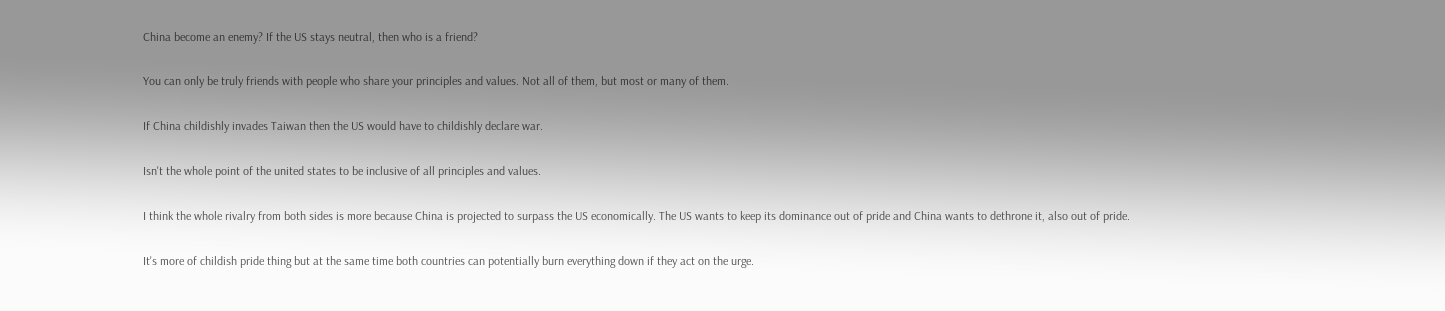China become an enemy? If the US stays neutral, then who is a friend?

You can only be truly friends with people who share your principles and values. Not all of them, but most or many of them.

If China childishly invades Taiwan then the US would have to childishly declare war.

Isn't the whole point of the united states to be inclusive of all principles and values.

I think the whole rivalry from both sides is more because China is projected to surpass the US economically. The US wants to keep its dominance out of pride and China wants to dethrone it, also out of pride.

It's more of childish pride thing but at the same time both countries can potentially burn everything down if they act on the urge.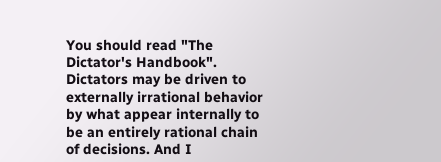You should read "The Dictator's Handbook". Dictators may be driven to externally irrational behavior by what appear internally to be an entirely rational chain of decisions. And I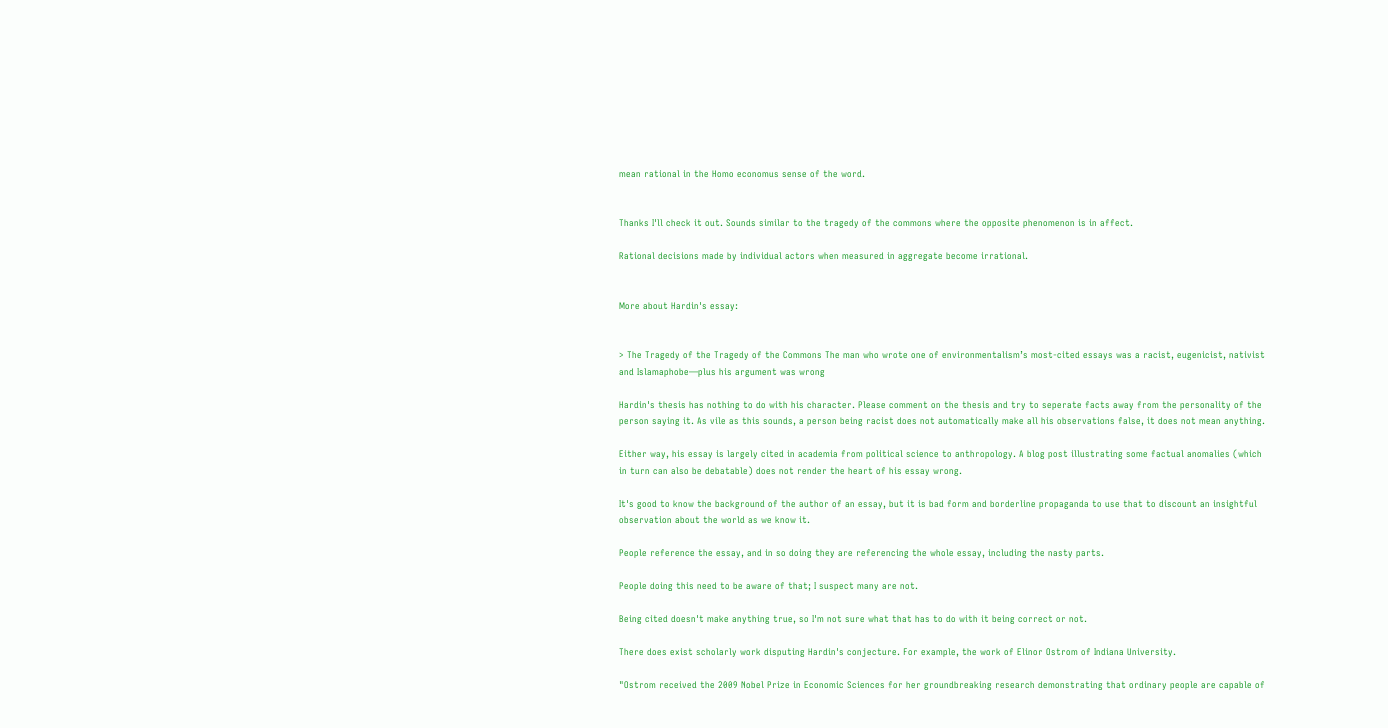mean rational in the Homo economus sense of the word.


Thanks I'll check it out. Sounds similar to the tragedy of the commons where the opposite phenomenon is in affect.

Rational decisions made by individual actors when measured in aggregate become irrational.


More about Hardin's essay:


> The Tragedy of the Tragedy of the Commons The man who wrote one of environmentalism’s most-cited essays was a racist, eugenicist, nativist and Islamaphobe—plus his argument was wrong

Hardin's thesis has nothing to do with his character. Please comment on the thesis and try to seperate facts away from the personality of the person saying it. As vile as this sounds, a person being racist does not automatically make all his observations false, it does not mean anything.

Either way, his essay is largely cited in academia from political science to anthropology. A blog post illustrating some factual anomalies (which in turn can also be debatable) does not render the heart of his essay wrong.

It's good to know the background of the author of an essay, but it is bad form and borderline propaganda to use that to discount an insightful observation about the world as we know it.

People reference the essay, and in so doing they are referencing the whole essay, including the nasty parts.

People doing this need to be aware of that; I suspect many are not.

Being cited doesn't make anything true, so I'm not sure what that has to do with it being correct or not.

There does exist scholarly work disputing Hardin's conjecture. For example, the work of Elinor Ostrom of Indiana University.

"Ostrom received the 2009 Nobel Prize in Economic Sciences for her groundbreaking research demonstrating that ordinary people are capable of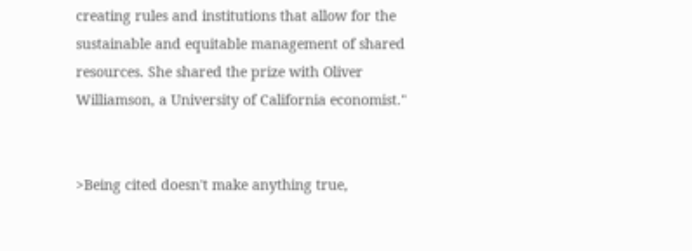creating rules and institutions that allow for the sustainable and equitable management of shared resources. She shared the prize with Oliver Williamson, a University of California economist."


>Being cited doesn't make anything true,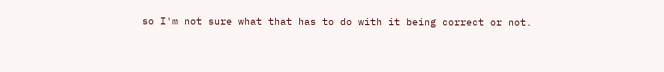so I'm not sure what that has to do with it being correct or not.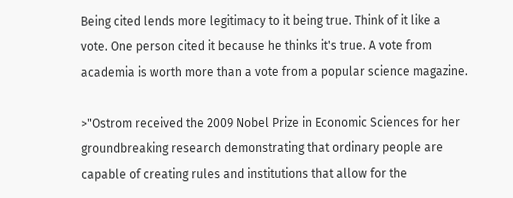Being cited lends more legitimacy to it being true. Think of it like a vote. One person cited it because he thinks it's true. A vote from academia is worth more than a vote from a popular science magazine.

>"Ostrom received the 2009 Nobel Prize in Economic Sciences for her groundbreaking research demonstrating that ordinary people are capable of creating rules and institutions that allow for the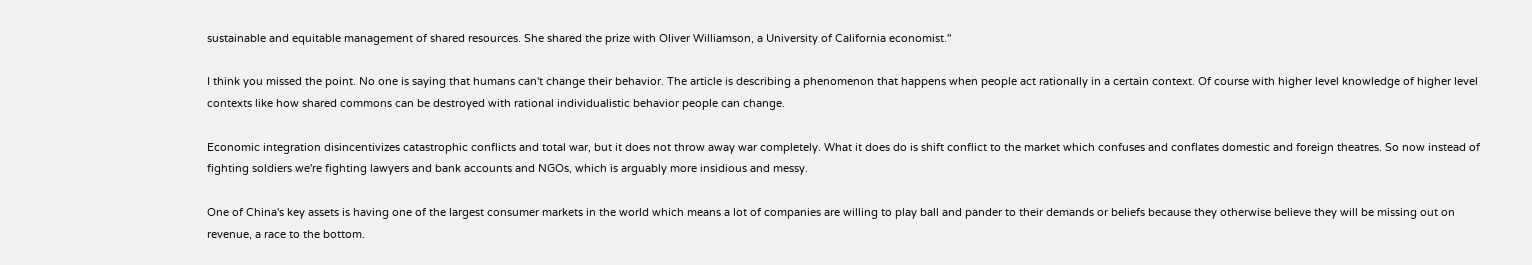sustainable and equitable management of shared resources. She shared the prize with Oliver Williamson, a University of California economist."

I think you missed the point. No one is saying that humans can't change their behavior. The article is describing a phenomenon that happens when people act rationally in a certain context. Of course with higher level knowledge of higher level contexts like how shared commons can be destroyed with rational individualistic behavior people can change.

Economic integration disincentivizes catastrophic conflicts and total war, but it does not throw away war completely. What it does do is shift conflict to the market which confuses and conflates domestic and foreign theatres. So now instead of fighting soldiers we're fighting lawyers and bank accounts and NGOs, which is arguably more insidious and messy.

One of China's key assets is having one of the largest consumer markets in the world which means a lot of companies are willing to play ball and pander to their demands or beliefs because they otherwise believe they will be missing out on revenue, a race to the bottom.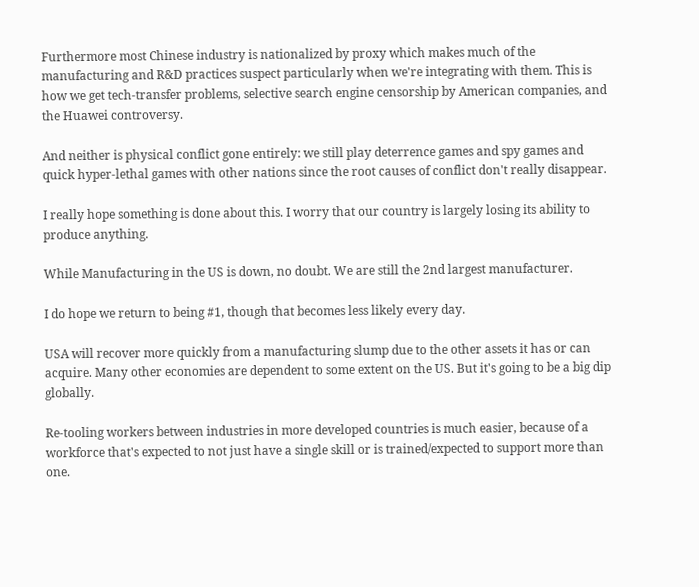Furthermore most Chinese industry is nationalized by proxy which makes much of the manufacturing and R&D practices suspect particularly when we're integrating with them. This is how we get tech-transfer problems, selective search engine censorship by American companies, and the Huawei controversy.

And neither is physical conflict gone entirely: we still play deterrence games and spy games and quick hyper-lethal games with other nations since the root causes of conflict don't really disappear.

I really hope something is done about this. I worry that our country is largely losing its ability to produce anything.

While Manufacturing in the US is down, no doubt. We are still the 2nd largest manufacturer.

I do hope we return to being #1, though that becomes less likely every day.

USA will recover more quickly from a manufacturing slump due to the other assets it has or can acquire. Many other economies are dependent to some extent on the US. But it's going to be a big dip globally.

Re-tooling workers between industries in more developed countries is much easier, because of a workforce that's expected to not just have a single skill or is trained/expected to support more than one.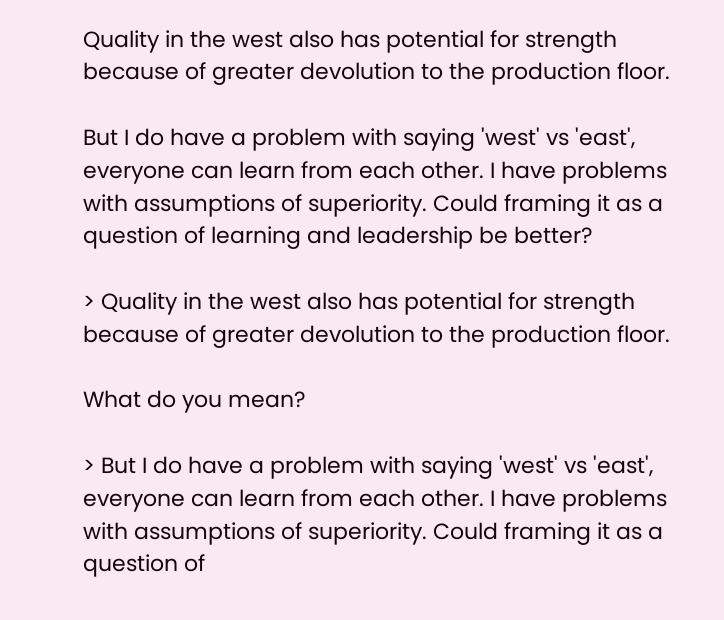Quality in the west also has potential for strength because of greater devolution to the production floor.

But I do have a problem with saying 'west' vs 'east', everyone can learn from each other. I have problems with assumptions of superiority. Could framing it as a question of learning and leadership be better?

> Quality in the west also has potential for strength because of greater devolution to the production floor.

What do you mean?

> But I do have a problem with saying 'west' vs 'east', everyone can learn from each other. I have problems with assumptions of superiority. Could framing it as a question of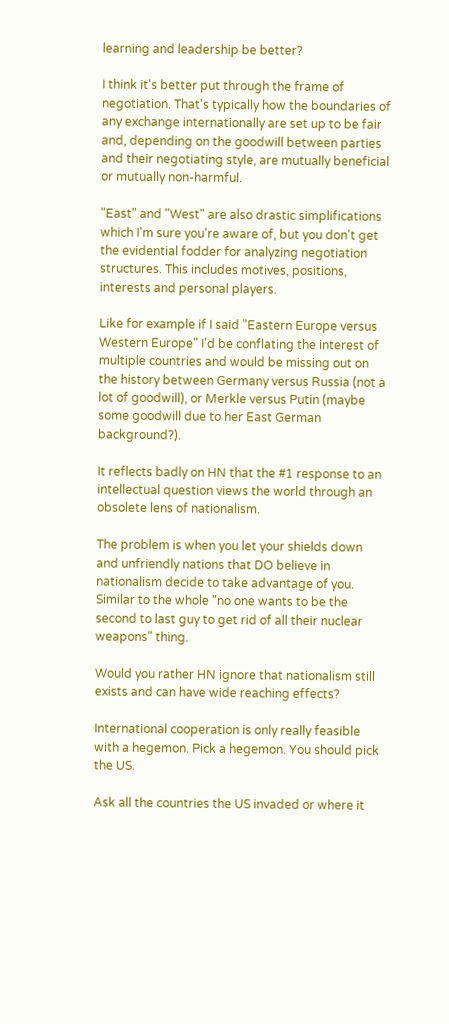learning and leadership be better?

I think it's better put through the frame of negotiation. That's typically how the boundaries of any exchange internationally are set up to be fair and, depending on the goodwill between parties and their negotiating style, are mutually beneficial or mutually non-harmful.

"East" and "West" are also drastic simplifications which I'm sure you're aware of, but you don't get the evidential fodder for analyzing negotiation structures. This includes motives, positions, interests and personal players.

Like for example if I said "Eastern Europe versus Western Europe" I'd be conflating the interest of multiple countries and would be missing out on the history between Germany versus Russia (not a lot of goodwill), or Merkle versus Putin (maybe some goodwill due to her East German background?).

It reflects badly on HN that the #1 response to an intellectual question views the world through an obsolete lens of nationalism.

The problem is when you let your shields down and unfriendly nations that DO believe in nationalism decide to take advantage of you. Similar to the whole "no one wants to be the second to last guy to get rid of all their nuclear weapons" thing.

Would you rather HN ignore that nationalism still exists and can have wide reaching effects?

International cooperation is only really feasible with a hegemon. Pick a hegemon. You should pick the US.

Ask all the countries the US invaded or where it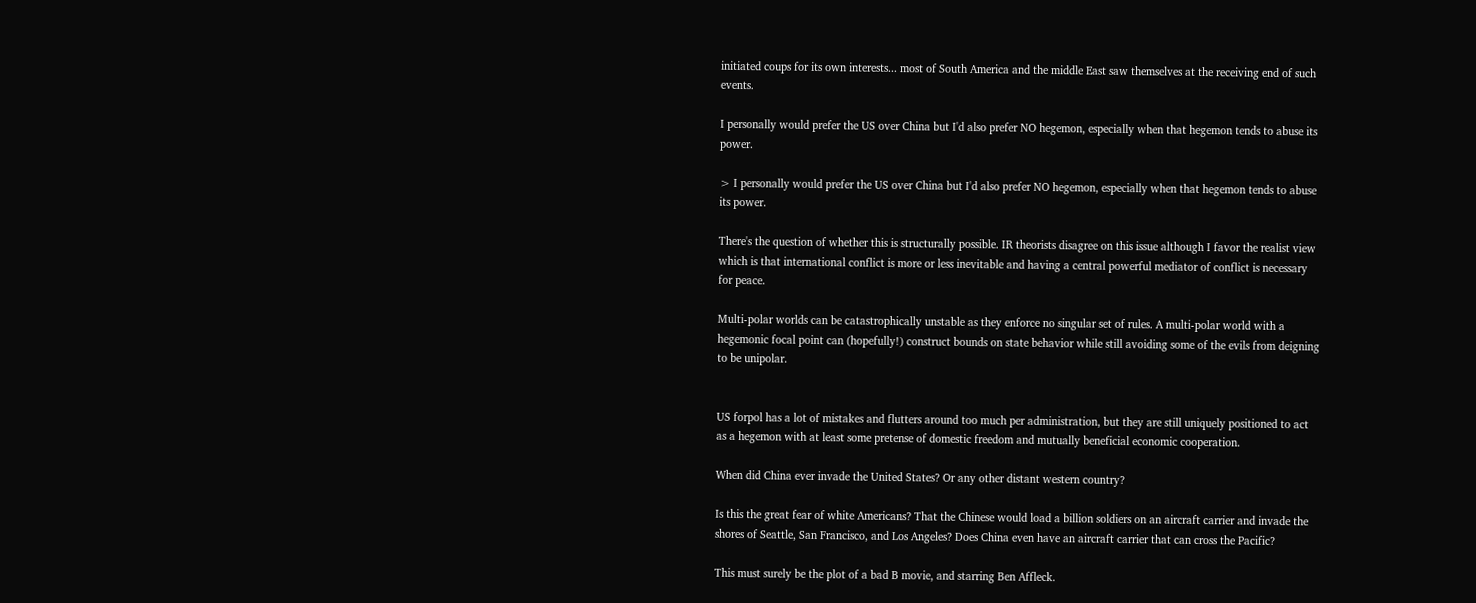initiated coups for its own interests... most of South America and the middle East saw themselves at the receiving end of such events.

I personally would prefer the US over China but I'd also prefer NO hegemon, especially when that hegemon tends to abuse its power.

> I personally would prefer the US over China but I'd also prefer NO hegemon, especially when that hegemon tends to abuse its power.

There's the question of whether this is structurally possible. IR theorists disagree on this issue although I favor the realist view which is that international conflict is more or less inevitable and having a central powerful mediator of conflict is necessary for peace.

Multi-polar worlds can be catastrophically unstable as they enforce no singular set of rules. A multi-polar world with a hegemonic focal point can (hopefully!) construct bounds on state behavior while still avoiding some of the evils from deigning to be unipolar.


US forpol has a lot of mistakes and flutters around too much per administration, but they are still uniquely positioned to act as a hegemon with at least some pretense of domestic freedom and mutually beneficial economic cooperation.

When did China ever invade the United States? Or any other distant western country?

Is this the great fear of white Americans? That the Chinese would load a billion soldiers on an aircraft carrier and invade the shores of Seattle, San Francisco, and Los Angeles? Does China even have an aircraft carrier that can cross the Pacific?

This must surely be the plot of a bad B movie, and starring Ben Affleck.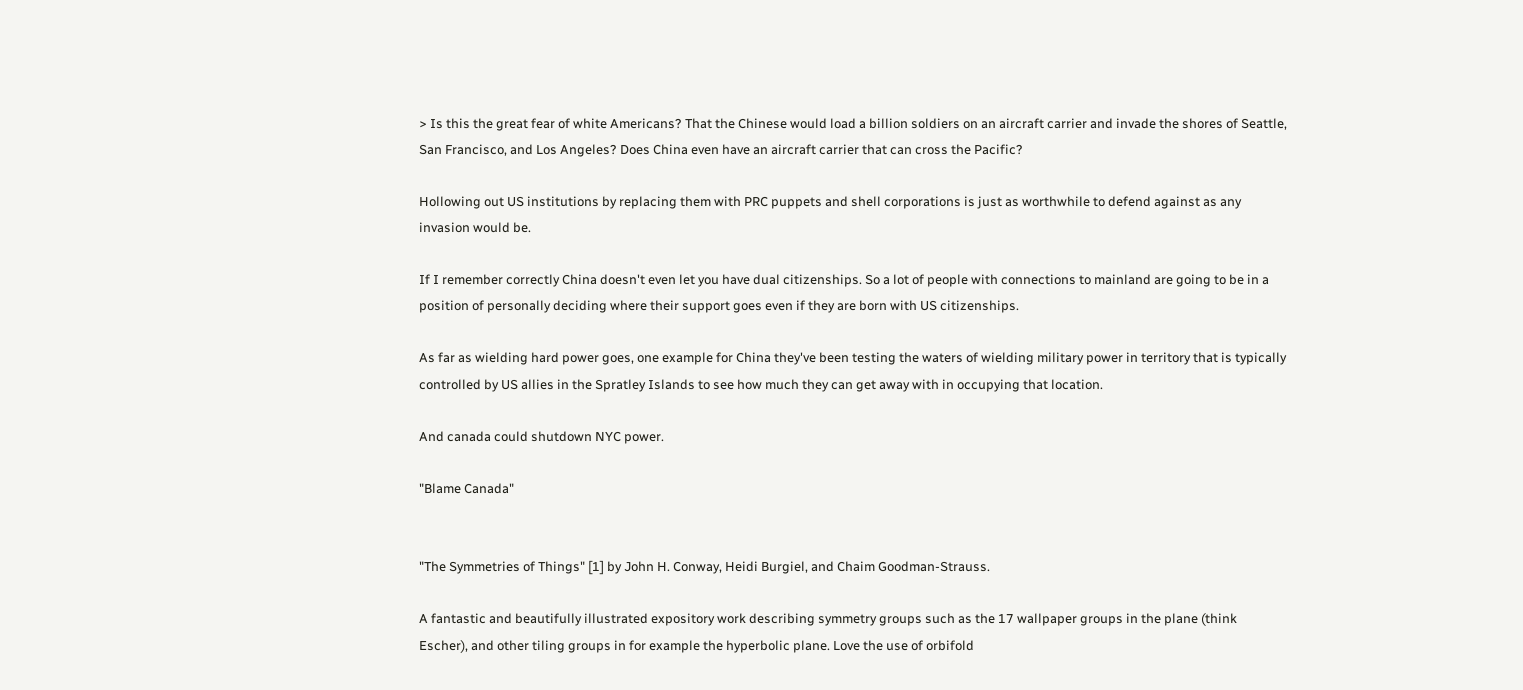> Is this the great fear of white Americans? That the Chinese would load a billion soldiers on an aircraft carrier and invade the shores of Seattle, San Francisco, and Los Angeles? Does China even have an aircraft carrier that can cross the Pacific?

Hollowing out US institutions by replacing them with PRC puppets and shell corporations is just as worthwhile to defend against as any invasion would be.

If I remember correctly China doesn't even let you have dual citizenships. So a lot of people with connections to mainland are going to be in a position of personally deciding where their support goes even if they are born with US citizenships.

As far as wielding hard power goes, one example for China they've been testing the waters of wielding military power in territory that is typically controlled by US allies in the Spratley Islands to see how much they can get away with in occupying that location.

And canada could shutdown NYC power.

"Blame Canada"


"The Symmetries of Things" [1] by John H. Conway, Heidi Burgiel, and Chaim Goodman-Strauss.

A fantastic and beautifully illustrated expository work describing symmetry groups such as the 17 wallpaper groups in the plane (think Escher), and other tiling groups in for example the hyperbolic plane. Love the use of orbifold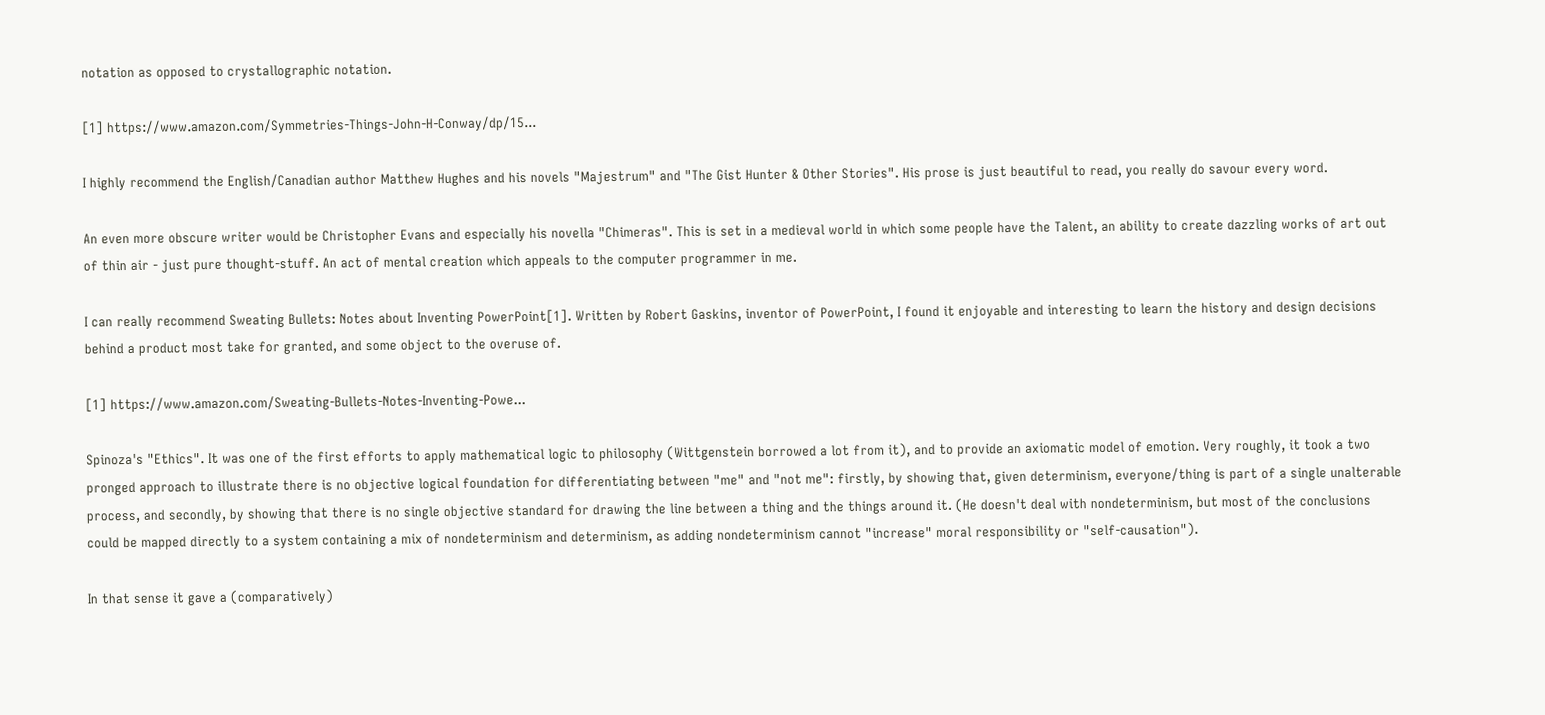notation as opposed to crystallographic notation.

[1] https://www.amazon.com/Symmetries-Things-John-H-Conway/dp/15...

I highly recommend the English/Canadian author Matthew Hughes and his novels "Majestrum" and "The Gist Hunter & Other Stories". His prose is just beautiful to read, you really do savour every word.

An even more obscure writer would be Christopher Evans and especially his novella "Chimeras". This is set in a medieval world in which some people have the Talent, an ability to create dazzling works of art out of thin air - just pure thought-stuff. An act of mental creation which appeals to the computer programmer in me.

I can really recommend Sweating Bullets: Notes about Inventing PowerPoint[1]. Written by Robert Gaskins, inventor of PowerPoint, I found it enjoyable and interesting to learn the history and design decisions behind a product most take for granted, and some object to the overuse of.

[1] https://www.amazon.com/Sweating-Bullets-Notes-Inventing-Powe...

Spinoza's "Ethics". It was one of the first efforts to apply mathematical logic to philosophy (Wittgenstein borrowed a lot from it), and to provide an axiomatic model of emotion. Very roughly, it took a two pronged approach to illustrate there is no objective logical foundation for differentiating between "me" and "not me": firstly, by showing that, given determinism, everyone/thing is part of a single unalterable process, and secondly, by showing that there is no single objective standard for drawing the line between a thing and the things around it. (He doesn't deal with nondeterminism, but most of the conclusions could be mapped directly to a system containing a mix of nondeterminism and determinism, as adding nondeterminism cannot "increase" moral responsibility or "self-causation").

In that sense it gave a (comparatively)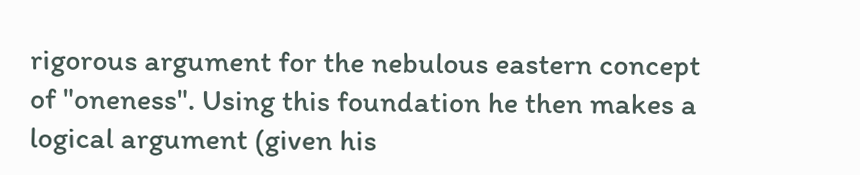rigorous argument for the nebulous eastern concept of "oneness". Using this foundation he then makes a logical argument (given his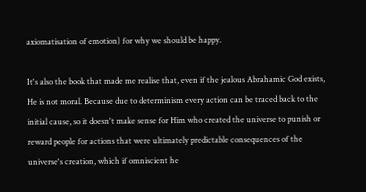axiomatisation of emotion) for why we should be happy.

It's also the book that made me realise that, even if the jealous Abrahamic God exists, He is not moral. Because due to determinism every action can be traced back to the initial cause, so it doesn't make sense for Him who created the universe to punish or reward people for actions that were ultimately predictable consequences of the universe's creation, which if omniscient he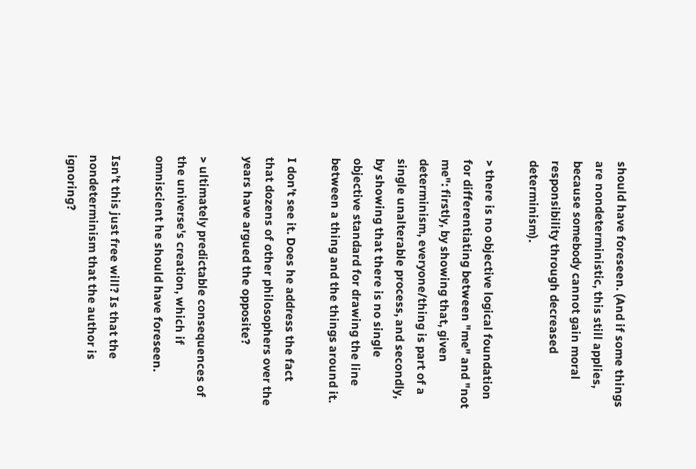should have foreseen. (And if some things are nondeterministic, this still applies, because somebody cannot gain moral responsibility through decreased determinism).

> there is no objective logical foundation for differentiating between "me" and "not me": firstly, by showing that, given determinism, everyone/thing is part of a single unalterable process, and secondly, by showing that there is no single objective standard for drawing the line between a thing and the things around it.

I don’t see it. Does he address the fact that dozens of other philosophers over the years have argued the opposite?

> ultimately predictable consequences of the universe's creation, which if omniscient he should have foreseen.

Isn’t this just free will? Is that the nondeterminism that the author is ignoring?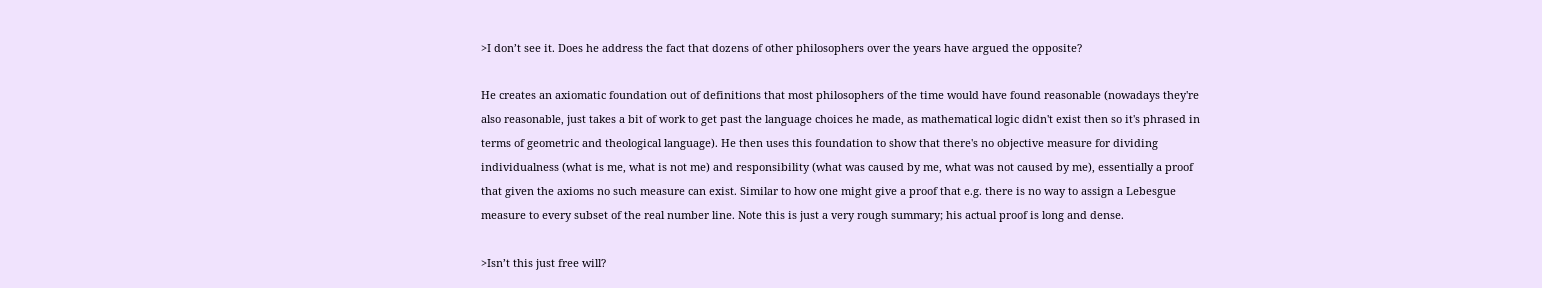>I don’t see it. Does he address the fact that dozens of other philosophers over the years have argued the opposite?

He creates an axiomatic foundation out of definitions that most philosophers of the time would have found reasonable (nowadays they're also reasonable, just takes a bit of work to get past the language choices he made, as mathematical logic didn't exist then so it's phrased in terms of geometric and theological language). He then uses this foundation to show that there's no objective measure for dividing individualness (what is me, what is not me) and responsibility (what was caused by me, what was not caused by me), essentially a proof that given the axioms no such measure can exist. Similar to how one might give a proof that e.g. there is no way to assign a Lebesgue measure to every subset of the real number line. Note this is just a very rough summary; his actual proof is long and dense.

>Isn’t this just free will?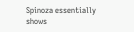Spinoza essentially shows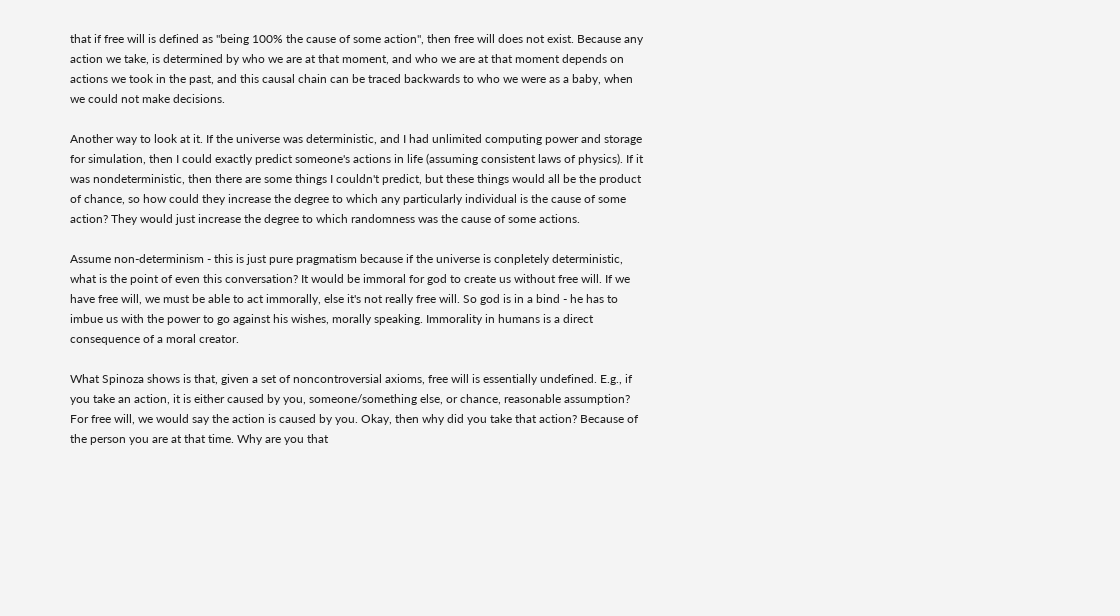that if free will is defined as "being 100% the cause of some action", then free will does not exist. Because any action we take, is determined by who we are at that moment, and who we are at that moment depends on actions we took in the past, and this causal chain can be traced backwards to who we were as a baby, when we could not make decisions.

Another way to look at it. If the universe was deterministic, and I had unlimited computing power and storage for simulation, then I could exactly predict someone's actions in life (assuming consistent laws of physics). If it was nondeterministic, then there are some things I couldn't predict, but these things would all be the product of chance, so how could they increase the degree to which any particularly individual is the cause of some action? They would just increase the degree to which randomness was the cause of some actions.

Assume non-determinism - this is just pure pragmatism because if the universe is conpletely deterministic, what is the point of even this conversation? It would be immoral for god to create us without free will. If we have free will, we must be able to act immorally, else it's not really free will. So god is in a bind - he has to imbue us with the power to go against his wishes, morally speaking. Immorality in humans is a direct consequence of a moral creator.

What Spinoza shows is that, given a set of noncontroversial axioms, free will is essentially undefined. E.g., if you take an action, it is either caused by you, someone/something else, or chance, reasonable assumption? For free will, we would say the action is caused by you. Okay, then why did you take that action? Because of the person you are at that time. Why are you that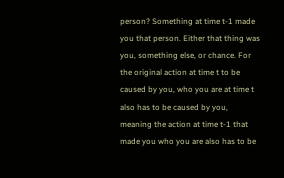person? Something at time t-1 made you that person. Either that thing was you, something else, or chance. For the original action at time t to be caused by you, who you are at time t also has to be caused by you, meaning the action at time t-1 that made you who you are also has to be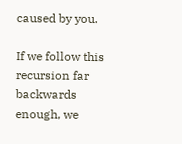caused by you.

If we follow this recursion far backwards enough, we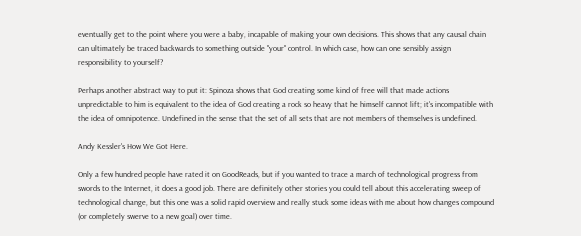eventually get to the point where you were a baby, incapable of making your own decisions. This shows that any causal chain can ultimately be traced backwards to something outside "your" control. In which case, how can one sensibly assign responsibility to yourself?

Perhaps another abstract way to put it: Spinoza shows that God creating some kind of free will that made actions unpredictable to him is equivalent to the idea of God creating a rock so heavy that he himself cannot lift; it's incompatible with the idea of omnipotence. Undefined in the sense that the set of all sets that are not members of themselves is undefined.

Andy Kessler's How We Got Here.

Only a few hundred people have rated it on GoodReads, but if you wanted to trace a march of technological progress from swords to the Internet, it does a good job. There are definitely other stories you could tell about this accelerating sweep of technological change, but this one was a solid rapid overview and really stuck some ideas with me about how changes compound (or completely swerve to a new goal) over time.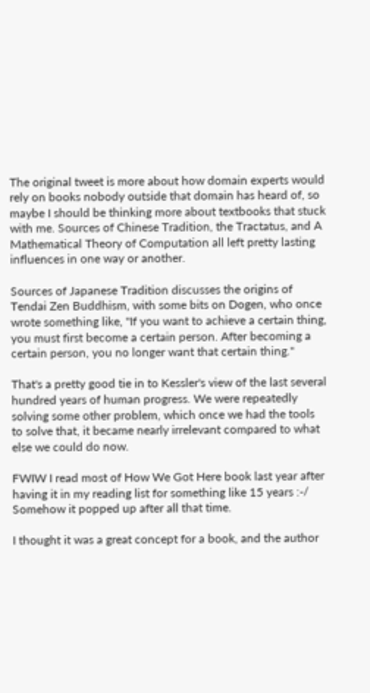The original tweet is more about how domain experts would rely on books nobody outside that domain has heard of, so maybe I should be thinking more about textbooks that stuck with me. Sources of Chinese Tradition, the Tractatus, and A Mathematical Theory of Computation all left pretty lasting influences in one way or another.

Sources of Japanese Tradition discusses the origins of Tendai Zen Buddhism, with some bits on Dogen, who once wrote something like, "If you want to achieve a certain thing, you must first become a certain person. After becoming a certain person, you no longer want that certain thing."

That's a pretty good tie in to Kessler's view of the last several hundred years of human progress. We were repeatedly solving some other problem, which once we had the tools to solve that, it became nearly irrelevant compared to what else we could do now.

FWIW I read most of How We Got Here book last year after having it in my reading list for something like 15 years :-/ Somehow it popped up after all that time.

I thought it was a great concept for a book, and the author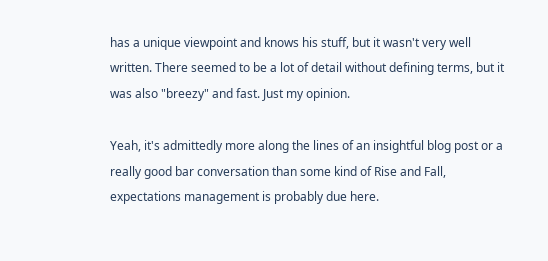has a unique viewpoint and knows his stuff, but it wasn't very well written. There seemed to be a lot of detail without defining terms, but it was also "breezy" and fast. Just my opinion.

Yeah, it's admittedly more along the lines of an insightful blog post or a really good bar conversation than some kind of Rise and Fall, expectations management is probably due here.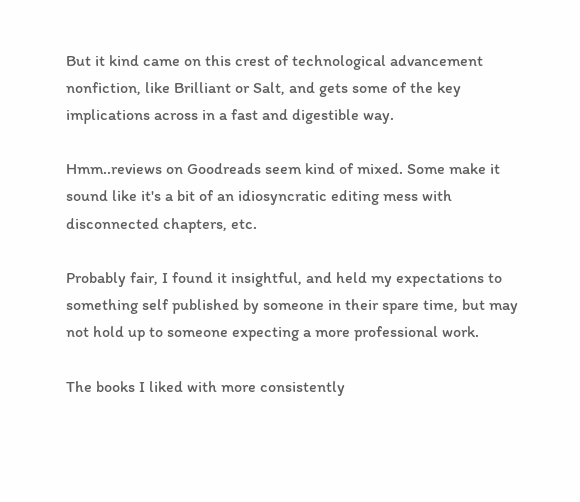But it kind came on this crest of technological advancement nonfiction, like Brilliant or Salt, and gets some of the key implications across in a fast and digestible way.

Hmm..reviews on Goodreads seem kind of mixed. Some make it sound like it's a bit of an idiosyncratic editing mess with disconnected chapters, etc.

Probably fair, I found it insightful, and held my expectations to something self published by someone in their spare time, but may not hold up to someone expecting a more professional work.

The books I liked with more consistently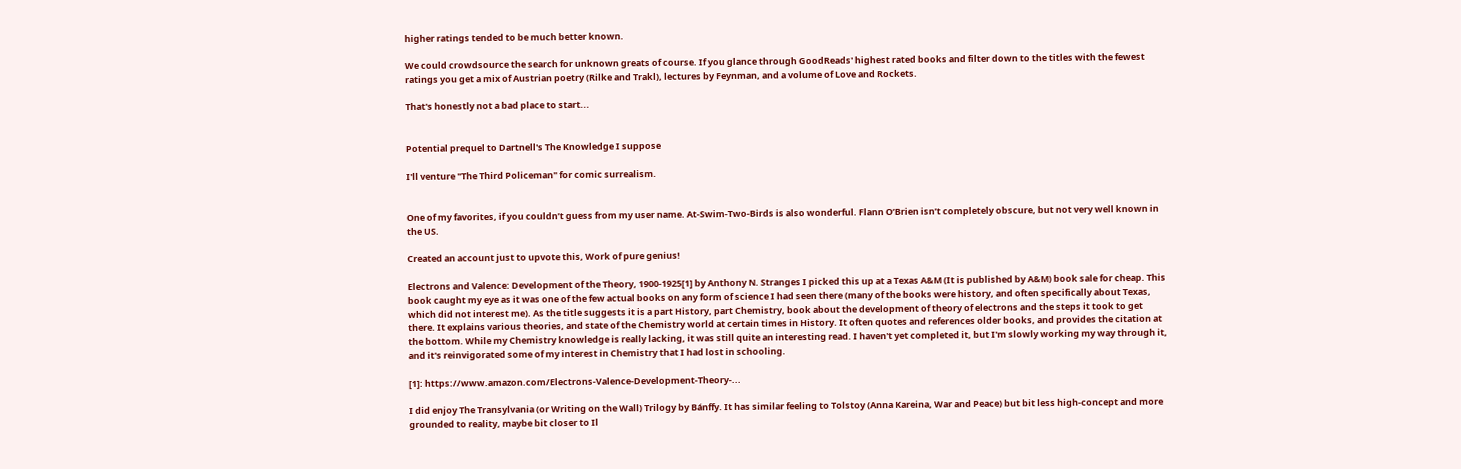higher ratings tended to be much better known.

We could crowdsource the search for unknown greats of course. If you glance through GoodReads' highest rated books and filter down to the titles with the fewest ratings you get a mix of Austrian poetry (Rilke and Trakl), lectures by Feynman, and a volume of Love and Rockets.

That's honestly not a bad place to start...


Potential prequel to Dartnell's The Knowledge I suppose

I'll venture "The Third Policeman" for comic surrealism.


One of my favorites, if you couldn’t guess from my user name. At-Swim-Two-Birds is also wonderful. Flann O’Brien isn’t completely obscure, but not very well known in the US.

Created an account just to upvote this, Work of pure genius!

Electrons and Valence: Development of the Theory, 1900-1925[1] by Anthony N. Stranges I picked this up at a Texas A&M (It is published by A&M) book sale for cheap. This book caught my eye as it was one of the few actual books on any form of science I had seen there (many of the books were history, and often specifically about Texas, which did not interest me). As the title suggests it is a part History, part Chemistry, book about the development of theory of electrons and the steps it took to get there. It explains various theories, and state of the Chemistry world at certain times in History. It often quotes and references older books, and provides the citation at the bottom. While my Chemistry knowledge is really lacking, it was still quite an interesting read. I haven't yet completed it, but I'm slowly working my way through it, and it's reinvigorated some of my interest in Chemistry that I had lost in schooling.

[1]: https://www.amazon.com/Electrons-Valence-Development-Theory-...

I did enjoy The Transylvania (or Writing on the Wall) Trilogy by Bánffy. It has similar feeling to Tolstoy (Anna Kareina, War and Peace) but bit less high-concept and more grounded to reality, maybe bit closer to Il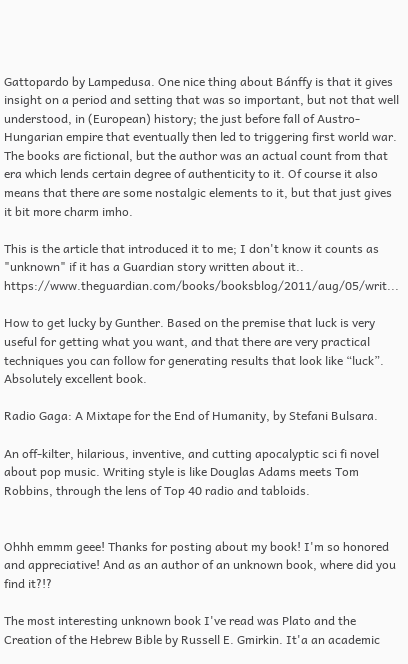Gattopardo by Lampedusa. One nice thing about Bánffy is that it gives insight on a period and setting that was so important, but not that well understood, in (European) history; the just before fall of Austro-Hungarian empire that eventually then led to triggering first world war. The books are fictional, but the author was an actual count from that era which lends certain degree of authenticity to it. Of course it also means that there are some nostalgic elements to it, but that just gives it bit more charm imho.

This is the article that introduced it to me; I don't know it counts as "unknown" if it has a Guardian story written about it.. https://www.theguardian.com/books/booksblog/2011/aug/05/writ...

How to get lucky by Gunther. Based on the premise that luck is very useful for getting what you want, and that there are very practical techniques you can follow for generating results that look like “luck”. Absolutely excellent book.

Radio Gaga: A Mixtape for the End of Humanity, by Stefani Bulsara.

An off-kilter, hilarious, inventive, and cutting apocalyptic sci fi novel about pop music. Writing style is like Douglas Adams meets Tom Robbins, through the lens of Top 40 radio and tabloids.


Ohhh emmm geee! Thanks for posting about my book! I'm so honored and appreciative! And as an author of an unknown book, where did you find it?!?

The most interesting unknown book I've read was Plato and the Creation of the Hebrew Bible by Russell E. Gmirkin. It'a an academic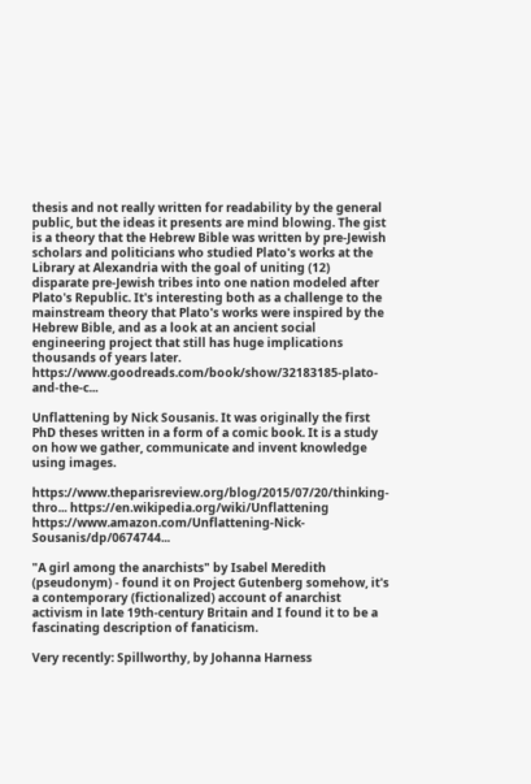thesis and not really written for readability by the general public, but the ideas it presents are mind blowing. The gist is a theory that the Hebrew Bible was written by pre-Jewish scholars and politicians who studied Plato's works at the Library at Alexandria with the goal of uniting (12) disparate pre-Jewish tribes into one nation modeled after Plato's Republic. It's interesting both as a challenge to the mainstream theory that Plato's works were inspired by the Hebrew Bible, and as a look at an ancient social engineering project that still has huge implications thousands of years later. https://www.goodreads.com/book/show/32183185-plato-and-the-c...

Unflattening by Nick Sousanis. It was originally the first PhD theses written in a form of a comic book. It is a study on how we gather, communicate and invent knowledge using images.

https://www.theparisreview.org/blog/2015/07/20/thinking-thro... https://en.wikipedia.org/wiki/Unflattening https://www.amazon.com/Unflattening-Nick-Sousanis/dp/0674744...

"A girl among the anarchists" by Isabel Meredith (pseudonym) - found it on Project Gutenberg somehow, it's a contemporary (fictionalized) account of anarchist activism in late 19th-century Britain and I found it to be a fascinating description of fanaticism.

Very recently: Spillworthy, by Johanna Harness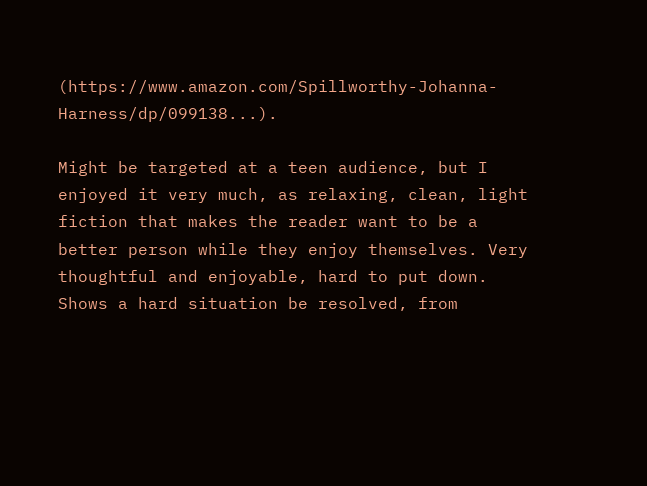(https://www.amazon.com/Spillworthy-Johanna-Harness/dp/099138...).

Might be targeted at a teen audience, but I enjoyed it very much, as relaxing, clean, light fiction that makes the reader want to be a better person while they enjoy themselves. Very thoughtful and enjoyable, hard to put down. Shows a hard situation be resolved, from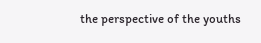the perspective of the youths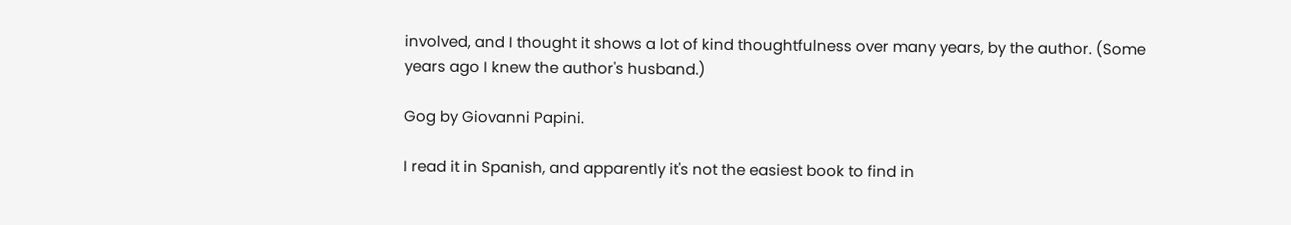involved, and I thought it shows a lot of kind thoughtfulness over many years, by the author. (Some years ago I knew the author's husband.)

Gog by Giovanni Papini.

I read it in Spanish, and apparently it's not the easiest book to find in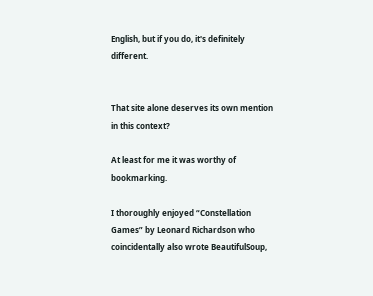English, but if you do, it's definitely different.


That site alone deserves its own mention in this context?

At least for me it was worthy of bookmarking.

I thoroughly enjoyed “Constellation Games” by Leonard Richardson who coincidentally also wrote BeautifulSoup,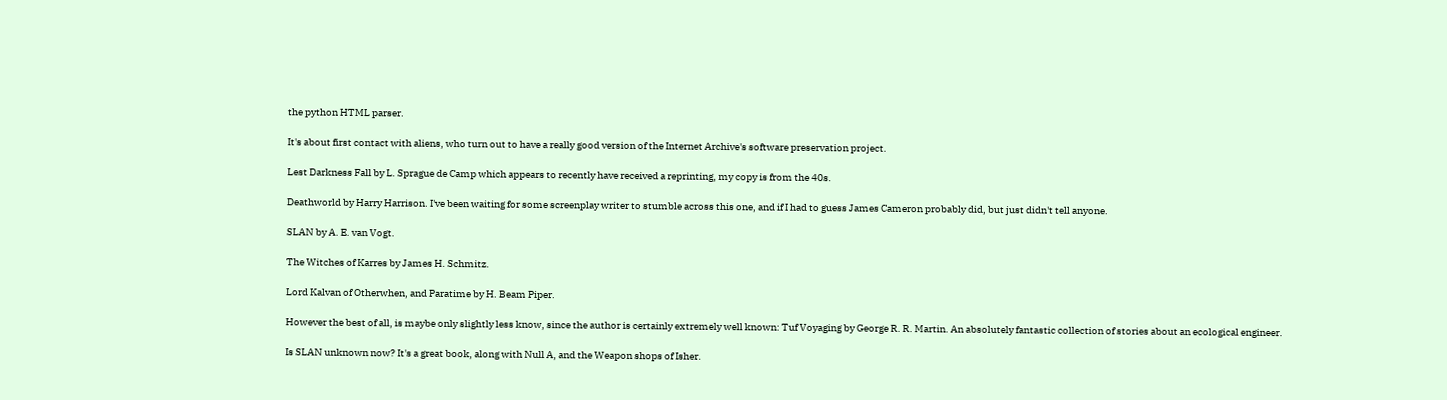the python HTML parser.

It's about first contact with aliens, who turn out to have a really good version of the Internet Archive's software preservation project.

Lest Darkness Fall by L. Sprague de Camp which appears to recently have received a reprinting, my copy is from the 40s.

Deathworld by Harry Harrison. I've been waiting for some screenplay writer to stumble across this one, and if I had to guess James Cameron probably did, but just didn't tell anyone.

SLAN by A. E. van Vogt.

The Witches of Karres by James H. Schmitz.

Lord Kalvan of Otherwhen, and Paratime by H. Beam Piper.

However the best of all, is maybe only slightly less know, since the author is certainly extremely well known: Tuf Voyaging by George R. R. Martin. An absolutely fantastic collection of stories about an ecological engineer.

Is SLAN unknown now? It's a great book, along with Null A, and the Weapon shops of Isher.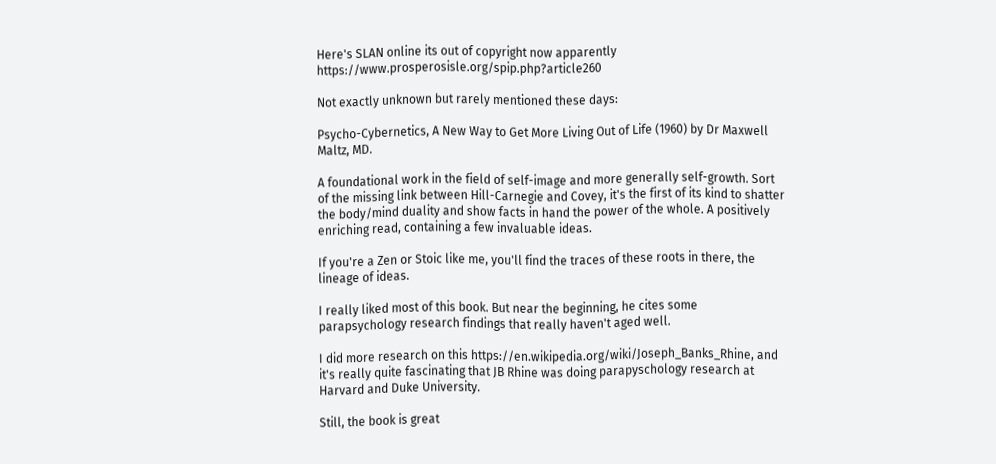Here's SLAN online its out of copyright now apparently https://www.prosperosisle.org/spip.php?article260

Not exactly unknown but rarely mentioned these days:

Psycho-Cybernetics, A New Way to Get More Living Out of Life (1960) by Dr Maxwell Maltz, MD.

A foundational work in the field of self-image and more generally self-growth. Sort of the missing link between Hill-Carnegie and Covey, it's the first of its kind to shatter the body/mind duality and show facts in hand the power of the whole. A positively enriching read, containing a few invaluable ideas.

If you're a Zen or Stoic like me, you'll find the traces of these roots in there, the lineage of ideas.

I really liked most of this book. But near the beginning, he cites some parapsychology research findings that really haven't aged well.

I did more research on this https://en.wikipedia.org/wiki/Joseph_Banks_Rhine, and it's really quite fascinating that JB Rhine was doing parapyschology research at Harvard and Duke University.

Still, the book is great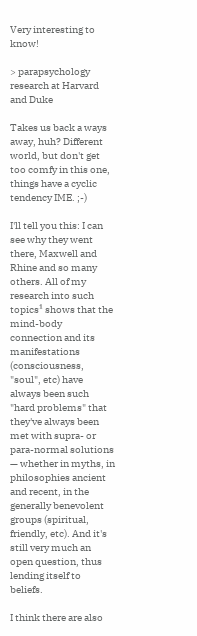Very interesting to know!

> parapsychology research at Harvard and Duke

Takes us back a ways away, huh? Different world, but don't get too comfy in this one, things have a cyclic tendency IME. ;-)

I'll tell you this: I can see why they went there, Maxwell and Rhine and so many others. All of my research into such topics¹ shows that the mind-body connection and its manifestations (consciousness, "soul", etc) have always been such "hard problems" that they've always been met with supra- or para-normal solutions — whether in myths, in philosophies ancient and recent, in the generally benevolent groups (spiritual, friendly, etc). And it's still very much an open question, thus lending itself to beliefs.

I think there are also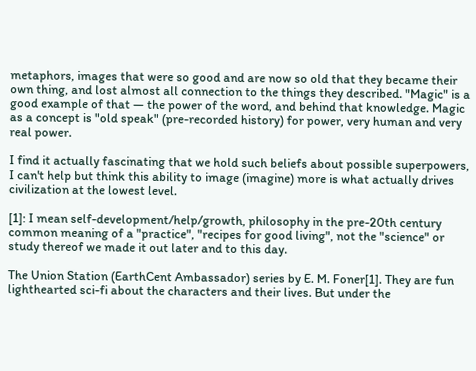metaphors, images that were so good and are now so old that they became their own thing, and lost almost all connection to the things they described. "Magic" is a good example of that — the power of the word, and behind that knowledge. Magic as a concept is "old speak" (pre-recorded history) for power, very human and very real power.

I find it actually fascinating that we hold such beliefs about possible superpowers, I can't help but think this ability to image (imagine) more is what actually drives civilization at the lowest level.

[1]: I mean self-development/help/growth, philosophy in the pre-20th century common meaning of a "practice", "recipes for good living", not the "science" or study thereof we made it out later and to this day.

The Union Station (EarthCent Ambassador) series by E. M. Foner[1]. They are fun lighthearted sci-fi about the characters and their lives. But under the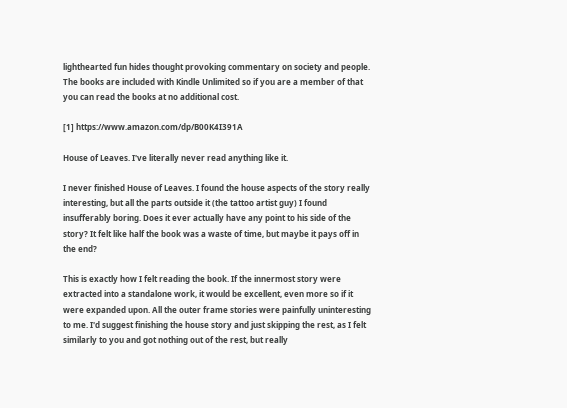lighthearted fun hides thought provoking commentary on society and people. The books are included with Kindle Unlimited so if you are a member of that you can read the books at no additional cost.

[1] https://www.amazon.com/dp/B00K4I391A

House of Leaves. I've literally never read anything like it.

I never finished House of Leaves. I found the house aspects of the story really interesting, but all the parts outside it (the tattoo artist guy) I found insufferably boring. Does it ever actually have any point to his side of the story? It felt like half the book was a waste of time, but maybe it pays off in the end?

This is exactly how I felt reading the book. If the innermost story were extracted into a standalone work, it would be excellent, even more so if it were expanded upon. All the outer frame stories were painfully uninteresting to me. I'd suggest finishing the house story and just skipping the rest, as I felt similarly to you and got nothing out of the rest, but really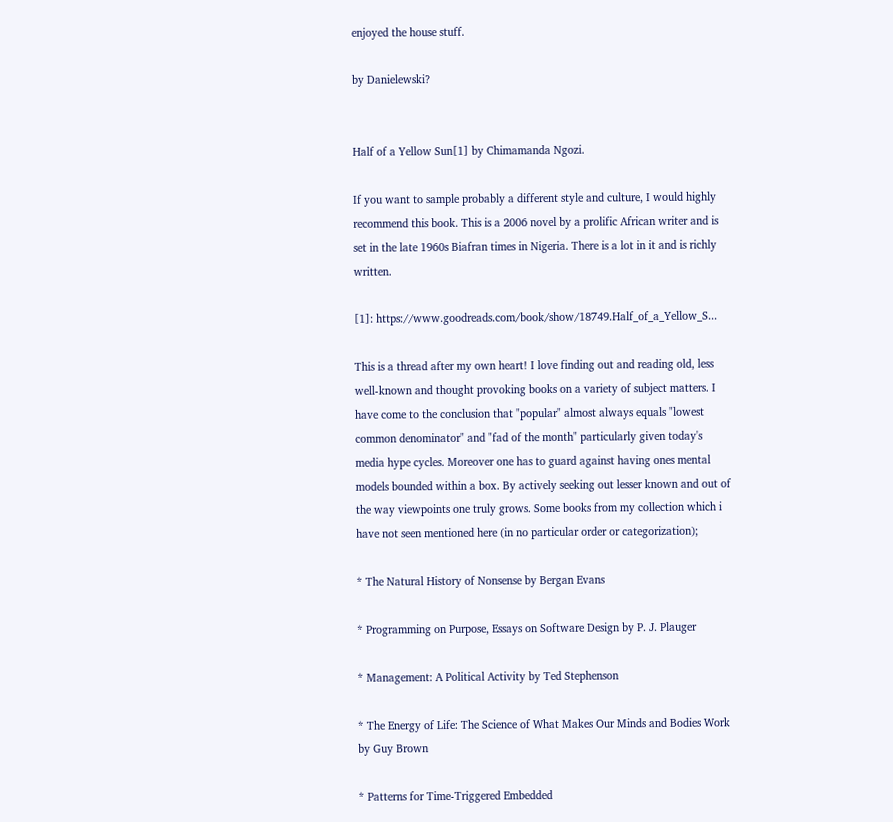enjoyed the house stuff.

by Danielewski?


Half of a Yellow Sun[1] by Chimamanda Ngozi.

If you want to sample probably a different style and culture, I would highly recommend this book. This is a 2006 novel by a prolific African writer and is set in the late 1960s Biafran times in Nigeria. There is a lot in it and is richly written.

[1]: https://www.goodreads.com/book/show/18749.Half_of_a_Yellow_S...

This is a thread after my own heart! I love finding out and reading old, less well-known and thought provoking books on a variety of subject matters. I have come to the conclusion that "popular" almost always equals "lowest common denominator" and "fad of the month" particularly given today's media hype cycles. Moreover one has to guard against having ones mental models bounded within a box. By actively seeking out lesser known and out of the way viewpoints one truly grows. Some books from my collection which i have not seen mentioned here (in no particular order or categorization);

* The Natural History of Nonsense by Bergan Evans

* Programming on Purpose, Essays on Software Design by P. J. Plauger

* Management: A Political Activity by Ted Stephenson

* The Energy of Life: The Science of What Makes Our Minds and Bodies Work by Guy Brown

* Patterns for Time-Triggered Embedded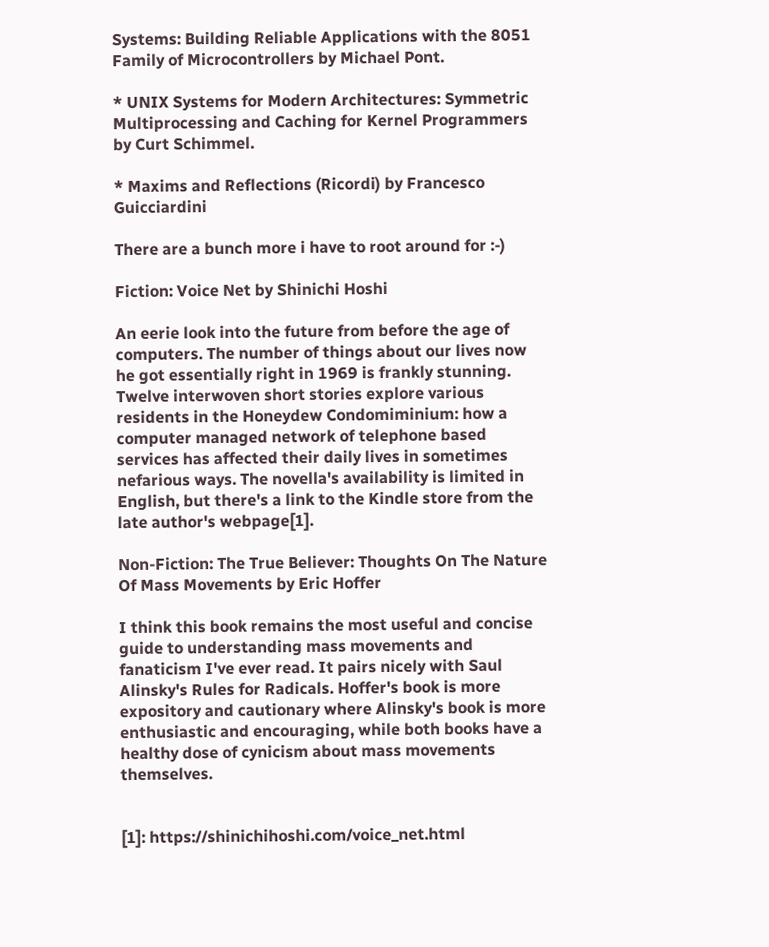Systems: Building Reliable Applications with the 8051 Family of Microcontrollers by Michael Pont.

* UNIX Systems for Modern Architectures: Symmetric Multiprocessing and Caching for Kernel Programmers by Curt Schimmel.

* Maxims and Reflections (Ricordi) by Francesco Guicciardini

There are a bunch more i have to root around for :-)

Fiction: Voice Net by Shinichi Hoshi

An eerie look into the future from before the age of computers. The number of things about our lives now he got essentially right in 1969 is frankly stunning. Twelve interwoven short stories explore various residents in the Honeydew Condomiminium: how a computer managed network of telephone based services has affected their daily lives in sometimes nefarious ways. The novella's availability is limited in English, but there's a link to the Kindle store from the late author's webpage[1].

Non-Fiction: The True Believer: Thoughts On The Nature Of Mass Movements by Eric Hoffer

I think this book remains the most useful and concise guide to understanding mass movements and fanaticism I've ever read. It pairs nicely with Saul Alinsky's Rules for Radicals. Hoffer's book is more expository and cautionary where Alinsky's book is more enthusiastic and encouraging, while both books have a healthy dose of cynicism about mass movements themselves.


[1]: https://shinichihoshi.com/voice_net.html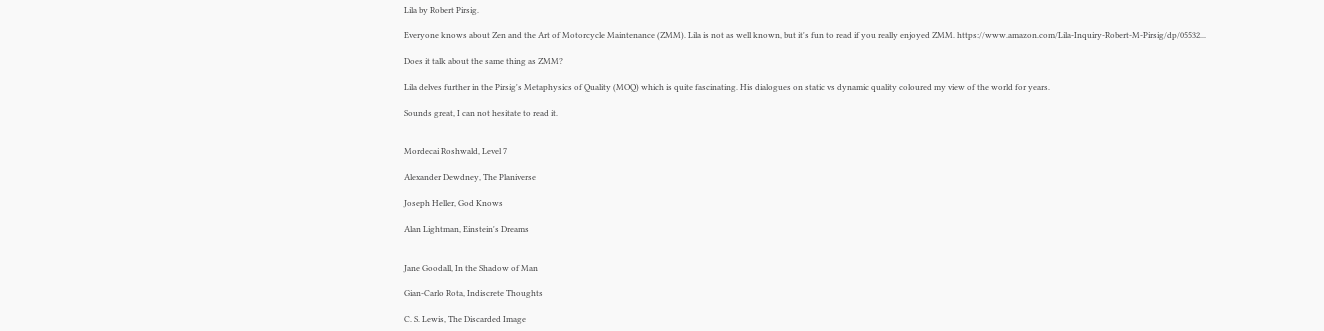Lila by Robert Pirsig.

Everyone knows about Zen and the Art of Motorcycle Maintenance (ZMM). Lila is not as well known, but it's fun to read if you really enjoyed ZMM. https://www.amazon.com/Lila-Inquiry-Robert-M-Pirsig/dp/05532...

Does it talk about the same thing as ZMM?

Lila delves further in the Pirsig's Metaphysics of Quality (MOQ) which is quite fascinating. His dialogues on static vs dynamic quality coloured my view of the world for years.

Sounds great, I can not hesitate to read it.


Mordecai Roshwald, Level 7

Alexander Dewdney, The Planiverse

Joseph Heller, God Knows

Alan Lightman, Einstein's Dreams


Jane Goodall, In the Shadow of Man

Gian-Carlo Rota, Indiscrete Thoughts

C. S. Lewis, The Discarded Image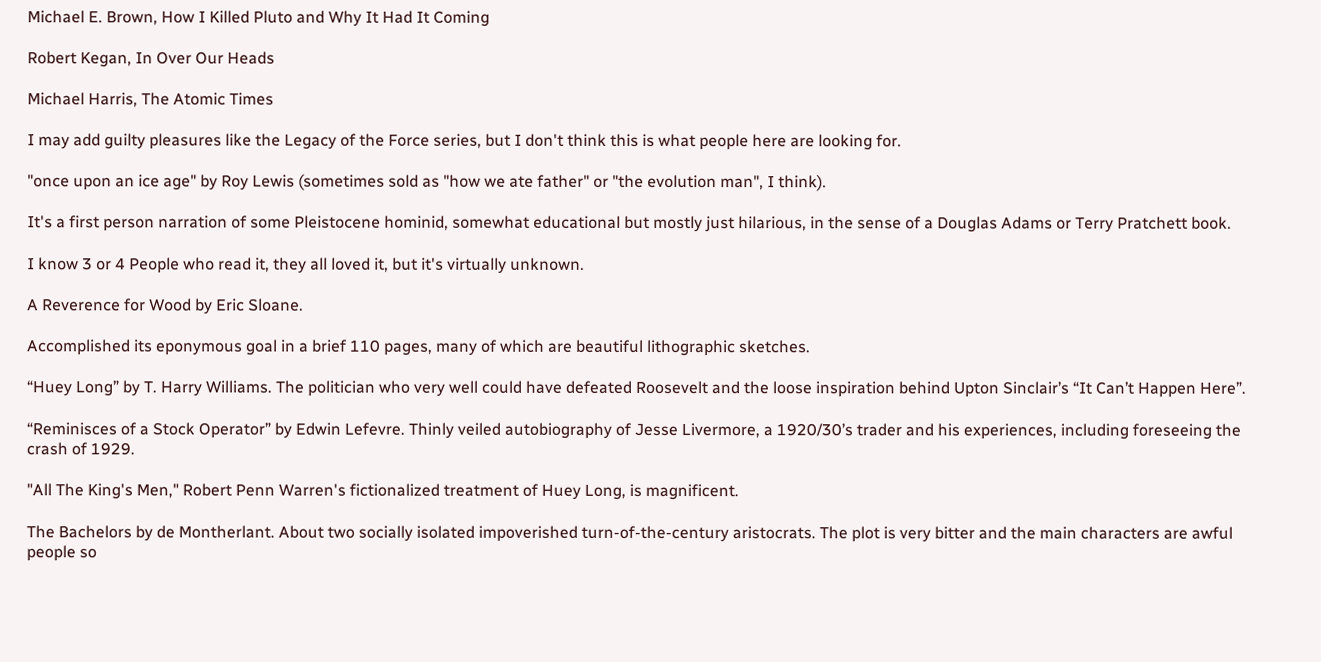Michael E. Brown, How I Killed Pluto and Why It Had It Coming

Robert Kegan, In Over Our Heads

Michael Harris, The Atomic Times

I may add guilty pleasures like the Legacy of the Force series, but I don't think this is what people here are looking for.

"once upon an ice age" by Roy Lewis (sometimes sold as "how we ate father" or "the evolution man", I think).

It's a first person narration of some Pleistocene hominid, somewhat educational but mostly just hilarious, in the sense of a Douglas Adams or Terry Pratchett book.

I know 3 or 4 People who read it, they all loved it, but it's virtually unknown.

A Reverence for Wood by Eric Sloane.

Accomplished its eponymous goal in a brief 110 pages, many of which are beautiful lithographic sketches.

“Huey Long” by T. Harry Williams. The politician who very well could have defeated Roosevelt and the loose inspiration behind Upton Sinclair’s “It Can’t Happen Here”.

“Reminisces of a Stock Operator” by Edwin Lefevre. Thinly veiled autobiography of Jesse Livermore, a 1920/30’s trader and his experiences, including foreseeing the crash of 1929.

"All The King's Men," Robert Penn Warren's fictionalized treatment of Huey Long, is magnificent.

The Bachelors by de Montherlant. About two socially isolated impoverished turn-of-the-century aristocrats. The plot is very bitter and the main characters are awful people so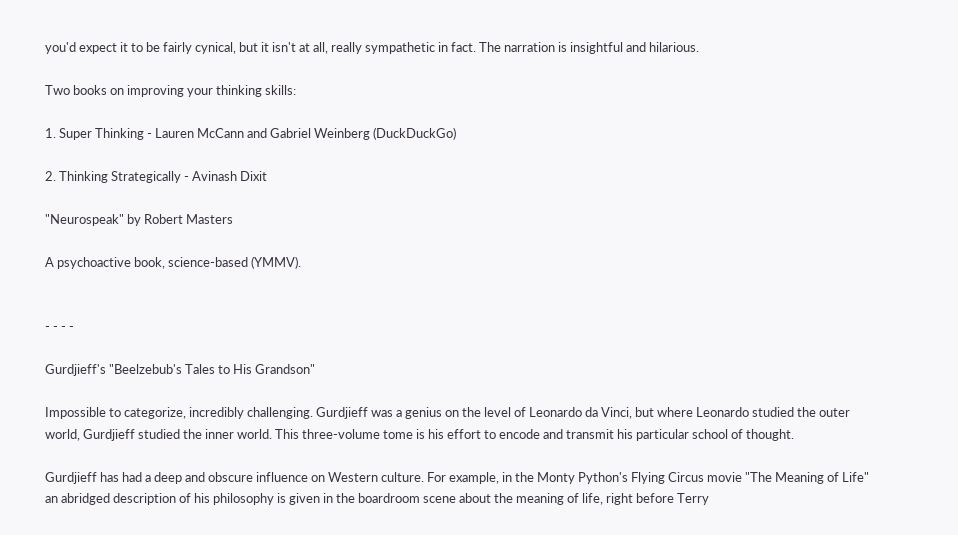you'd expect it to be fairly cynical, but it isn't at all, really sympathetic in fact. The narration is insightful and hilarious.

Two books on improving your thinking skills:

1. Super Thinking - Lauren McCann and Gabriel Weinberg (DuckDuckGo)

2. Thinking Strategically - Avinash Dixit

"Neurospeak" by Robert Masters

A psychoactive book, science-based (YMMV).


- - - -

Gurdjieff's "Beelzebub's Tales to His Grandson"

Impossible to categorize, incredibly challenging. Gurdjieff was a genius on the level of Leonardo da Vinci, but where Leonardo studied the outer world, Gurdjieff studied the inner world. This three-volume tome is his effort to encode and transmit his particular school of thought.

Gurdjieff has had a deep and obscure influence on Western culture. For example, in the Monty Python's Flying Circus movie "The Meaning of Life" an abridged description of his philosophy is given in the boardroom scene about the meaning of life, right before Terry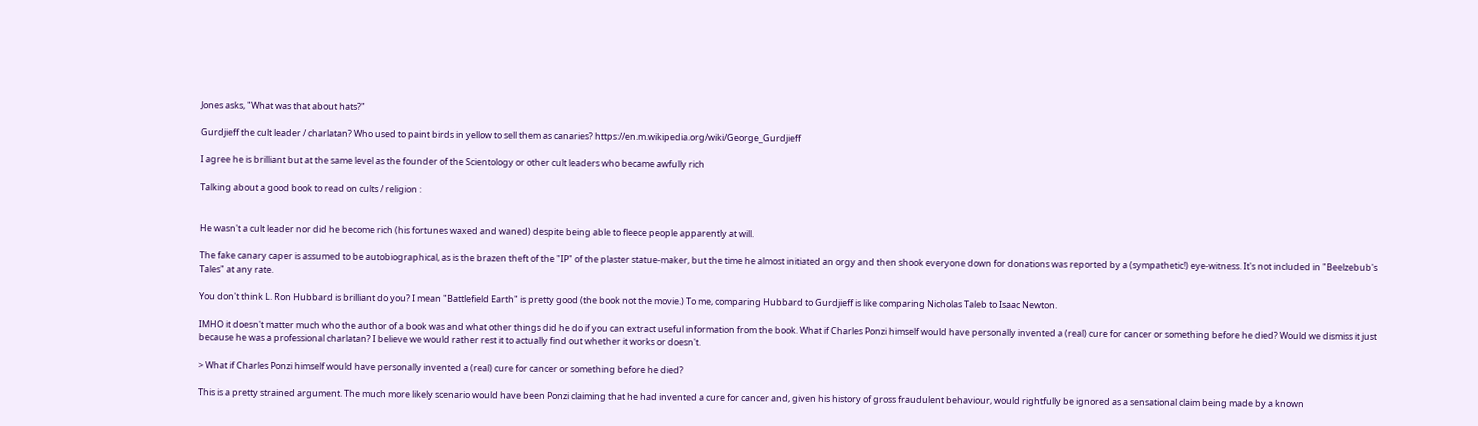Jones asks, "What was that about hats?"

Gurdjieff the cult leader / charlatan? Who used to paint birds in yellow to sell them as canaries? https://en.m.wikipedia.org/wiki/George_Gurdjieff

I agree he is brilliant but at the same level as the founder of the Scientology or other cult leaders who became awfully rich

Talking about a good book to read on cults / religion :


He wasn't a cult leader nor did he become rich (his fortunes waxed and waned) despite being able to fleece people apparently at will.

The fake canary caper is assumed to be autobiographical, as is the brazen theft of the "IP" of the plaster statue-maker, but the time he almost initiated an orgy and then shook everyone down for donations was reported by a (sympathetic!) eye-witness. It's not included in "Beelzebub's Tales" at any rate.

You don't think L. Ron Hubbard is brilliant do you? I mean "Battlefield Earth" is pretty good (the book not the movie.) To me, comparing Hubbard to Gurdjieff is like comparing Nicholas Taleb to Isaac Newton.

IMHO it doesn't matter much who the author of a book was and what other things did he do if you can extract useful information from the book. What if Charles Ponzi himself would have personally invented a (real) cure for cancer or something before he died? Would we dismiss it just because he was a professional charlatan? I believe we would rather rest it to actually find out whether it works or doesn't.

> What if Charles Ponzi himself would have personally invented a (real) cure for cancer or something before he died?

This is a pretty strained argument. The much more likely scenario would have been Ponzi claiming that he had invented a cure for cancer and, given his history of gross fraudulent behaviour, would rightfully be ignored as a sensational claim being made by a known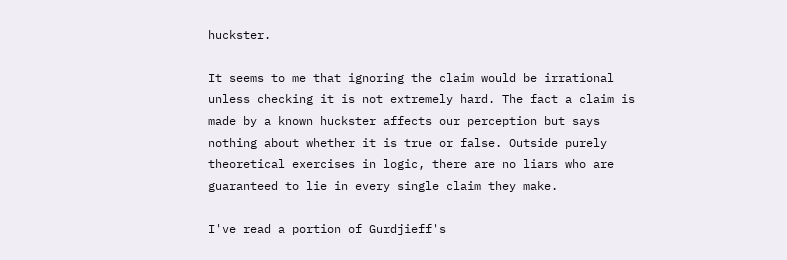huckster.

It seems to me that ignoring the claim would be irrational unless checking it is not extremely hard. The fact a claim is made by a known huckster affects our perception but says nothing about whether it is true or false. Outside purely theoretical exercises in logic, there are no liars who are guaranteed to lie in every single claim they make.

I've read a portion of Gurdjieff's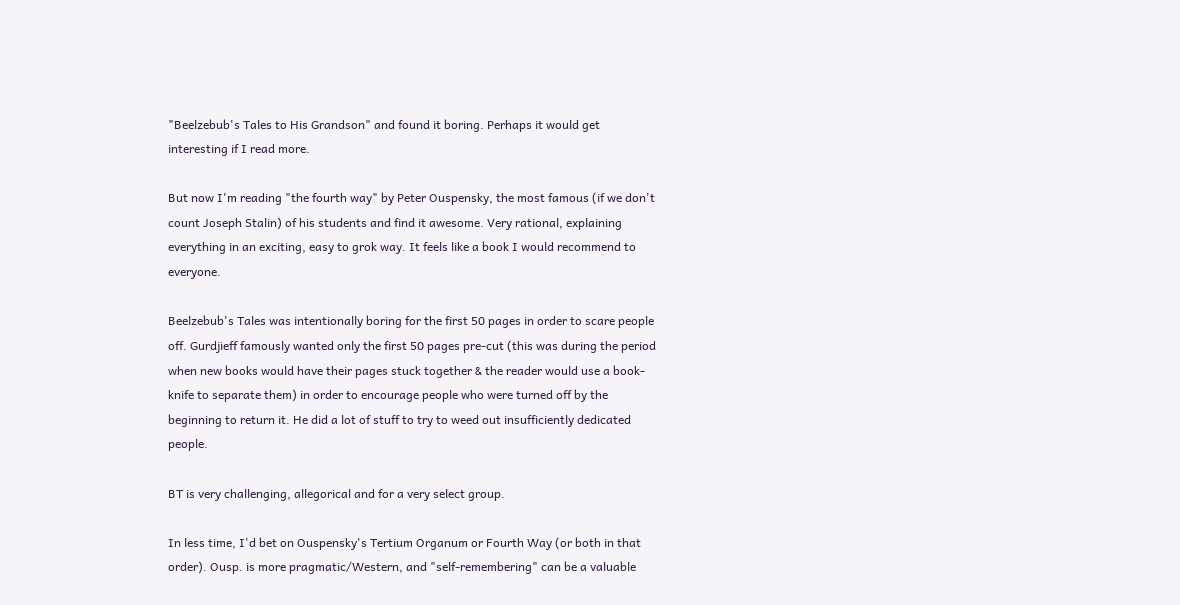"Beelzebub's Tales to His Grandson" and found it boring. Perhaps it would get interesting if I read more.

But now I'm reading "the fourth way" by Peter Ouspensky, the most famous (if we don't count Joseph Stalin) of his students and find it awesome. Very rational, explaining everything in an exciting, easy to grok way. It feels like a book I would recommend to everyone.

Beelzebub's Tales was intentionally boring for the first 50 pages in order to scare people off. Gurdjieff famously wanted only the first 50 pages pre-cut (this was during the period when new books would have their pages stuck together & the reader would use a book-knife to separate them) in order to encourage people who were turned off by the beginning to return it. He did a lot of stuff to try to weed out insufficiently dedicated people.

BT is very challenging, allegorical and for a very select group.

In less time, I'd bet on Ouspensky's Tertium Organum or Fourth Way (or both in that order). Ousp. is more pragmatic/Western, and "self-remembering" can be a valuable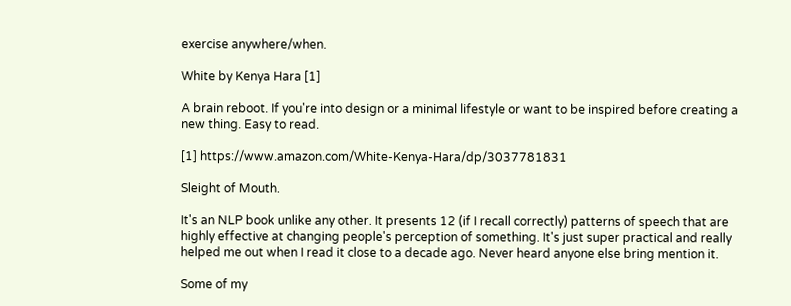exercise anywhere/when.

White by Kenya Hara [1]

A brain reboot. If you're into design or a minimal lifestyle or want to be inspired before creating a new thing. Easy to read.

[1] https://www.amazon.com/White-Kenya-Hara/dp/3037781831

Sleight of Mouth.

It's an NLP book unlike any other. It presents 12 (if I recall correctly) patterns of speech that are highly effective at changing people's perception of something. It's just super practical and really helped me out when I read it close to a decade ago. Never heard anyone else bring mention it.

Some of my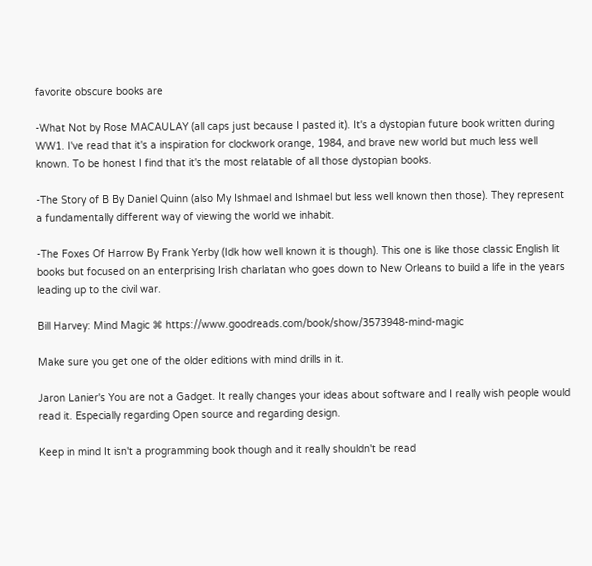favorite obscure books are

-What Not by Rose MACAULAY (all caps just because I pasted it). It's a dystopian future book written during WW1. I've read that it's a inspiration for clockwork orange, 1984, and brave new world but much less well known. To be honest I find that it's the most relatable of all those dystopian books.

-The Story of B By Daniel Quinn (also My Ishmael and Ishmael but less well known then those). They represent a fundamentally different way of viewing the world we inhabit.

-The Foxes Of Harrow By Frank Yerby (Idk how well known it is though). This one is like those classic English lit books but focused on an enterprising Irish charlatan who goes down to New Orleans to build a life in the years leading up to the civil war.

Bill Harvey: Mind Magic ⌘ https://www.goodreads.com/book/show/3573948-mind-magic

Make sure you get one of the older editions with mind drills in it.

Jaron Lanier's You are not a Gadget. It really changes your ideas about software and I really wish people would read it. Especially regarding Open source and regarding design.

Keep in mind It isn't a programming book though and it really shouldn't be read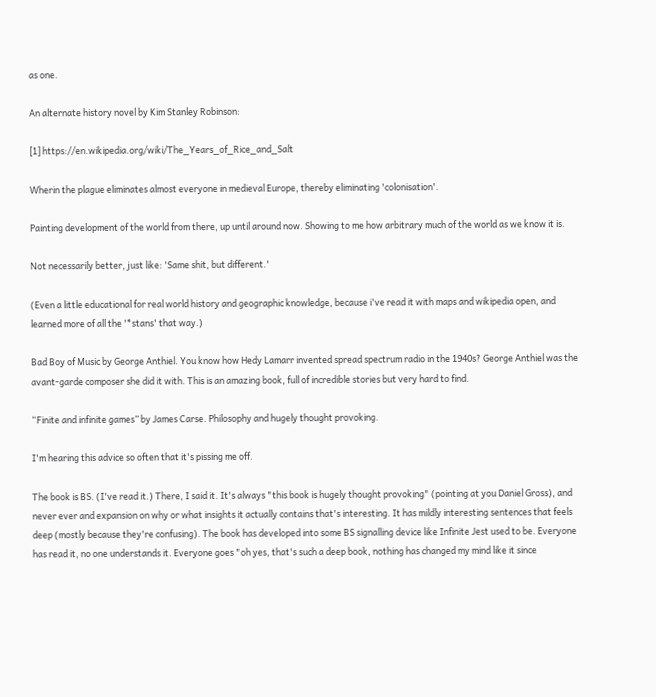as one.

An alternate history novel by Kim Stanley Robinson:

[1] https://en.wikipedia.org/wiki/The_Years_of_Rice_and_Salt

Wherin the plague eliminates almost everyone in medieval Europe, thereby eliminating 'colonisation'.

Painting development of the world from there, up until around now. Showing to me how arbitrary much of the world as we know it is.

Not necessarily better, just like: 'Same shit, but different.'

(Even a little educational for real world history and geographic knowledge, because i've read it with maps and wikipedia open, and learned more of all the '*stans' that way.)

Bad Boy of Music by George Anthiel. You know how Hedy Lamarr invented spread spectrum radio in the 1940s? George Anthiel was the avant-garde composer she did it with. This is an amazing book, full of incredible stories but very hard to find.

“Finite and infinite games” by James Carse. Philosophy and hugely thought provoking.

I'm hearing this advice so often that it's pissing me off.

The book is BS. (I've read it.) There, I said it. It's always "this book is hugely thought provoking" (pointing at you Daniel Gross), and never ever and expansion on why or what insights it actually contains that's interesting. It has mildly interesting sentences that feels deep (mostly because they're confusing). The book has developed into some BS signalling device like Infinite Jest used to be. Everyone has read it, no one understands it. Everyone goes "oh yes, that's such a deep book, nothing has changed my mind like it since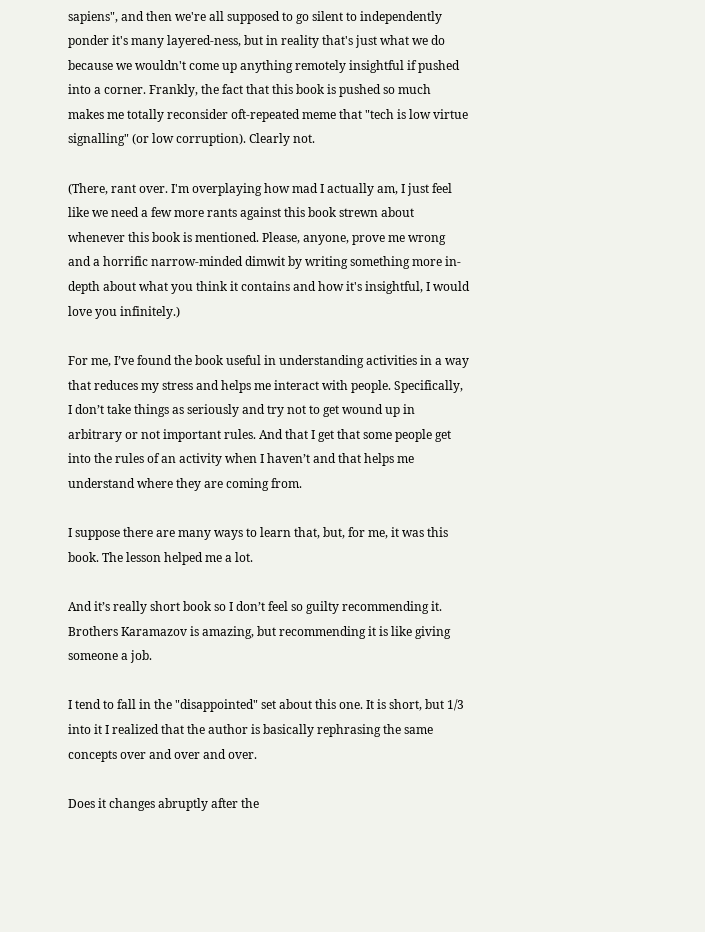sapiens", and then we're all supposed to go silent to independently ponder it's many layered-ness, but in reality that's just what we do because we wouldn't come up anything remotely insightful if pushed into a corner. Frankly, the fact that this book is pushed so much makes me totally reconsider oft-repeated meme that "tech is low virtue signalling" (or low corruption). Clearly not.

(There, rant over. I'm overplaying how mad I actually am, I just feel like we need a few more rants against this book strewn about whenever this book is mentioned. Please, anyone, prove me wrong and a horrific narrow-minded dimwit by writing something more in-depth about what you think it contains and how it's insightful, I would love you infinitely.)

For me, I’ve found the book useful in understanding activities in a way that reduces my stress and helps me interact with people. Specifically, I don’t take things as seriously and try not to get wound up in arbitrary or not important rules. And that I get that some people get into the rules of an activity when I haven’t and that helps me understand where they are coming from.

I suppose there are many ways to learn that, but, for me, it was this book. The lesson helped me a lot.

And it’s really short book so I don’t feel so guilty recommending it. Brothers Karamazov is amazing, but recommending it is like giving someone a job.

I tend to fall in the "disappointed" set about this one. It is short, but 1/3 into it I realized that the author is basically rephrasing the same concepts over and over and over.

Does it changes abruptly after the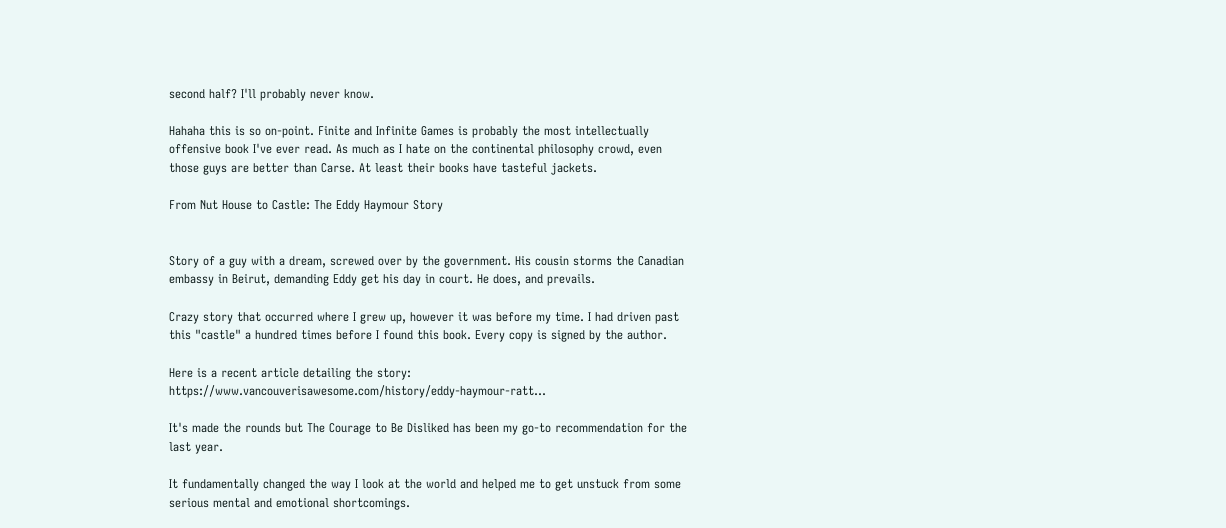second half? I'll probably never know.

Hahaha this is so on-point. Finite and Infinite Games is probably the most intellectually offensive book I've ever read. As much as I hate on the continental philosophy crowd, even those guys are better than Carse. At least their books have tasteful jackets.

From Nut House to Castle: The Eddy Haymour Story


Story of a guy with a dream, screwed over by the government. His cousin storms the Canadian embassy in Beirut, demanding Eddy get his day in court. He does, and prevails.

Crazy story that occurred where I grew up, however it was before my time. I had driven past this "castle" a hundred times before I found this book. Every copy is signed by the author.

Here is a recent article detailing the story: https://www.vancouverisawesome.com/history/eddy-haymour-ratt...

It's made the rounds but The Courage to Be Disliked has been my go-to recommendation for the last year.

It fundamentally changed the way I look at the world and helped me to get unstuck from some serious mental and emotional shortcomings.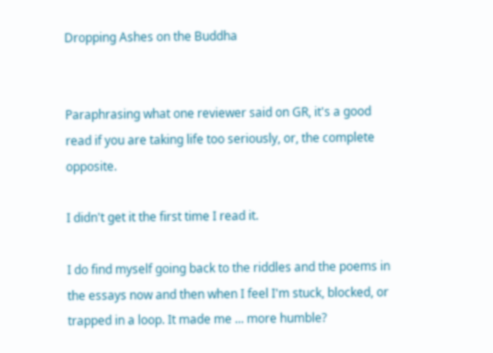Dropping Ashes on the Buddha


Paraphrasing what one reviewer said on GR, it's a good read if you are taking life too seriously, or, the complete opposite.

I didn't get it the first time I read it.

I do find myself going back to the riddles and the poems in the essays now and then when I feel I'm stuck, blocked, or trapped in a loop. It made me ... more humble?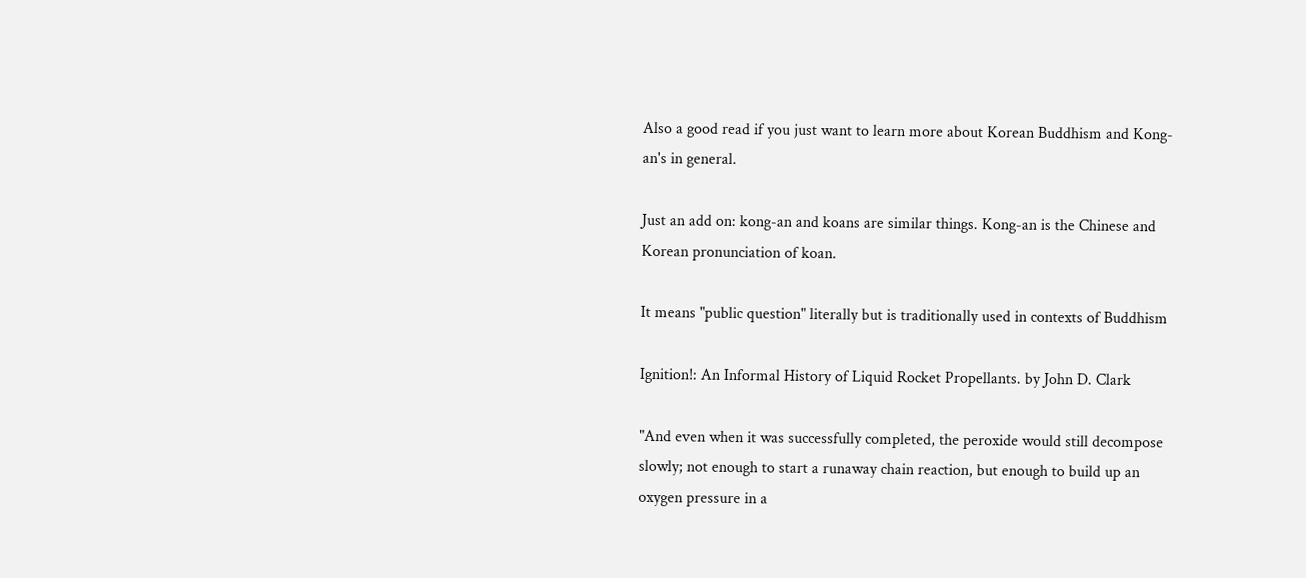Also a good read if you just want to learn more about Korean Buddhism and Kong-an's in general.

Just an add on: kong-an and koans are similar things. Kong-an is the Chinese and Korean pronunciation of koan.

It means "public question" literally but is traditionally used in contexts of Buddhism

Ignition!: An Informal History of Liquid Rocket Propellants. by John D. Clark

"And even when it was successfully completed, the peroxide would still decompose slowly; not enough to start a runaway chain reaction, but enough to build up an oxygen pressure in a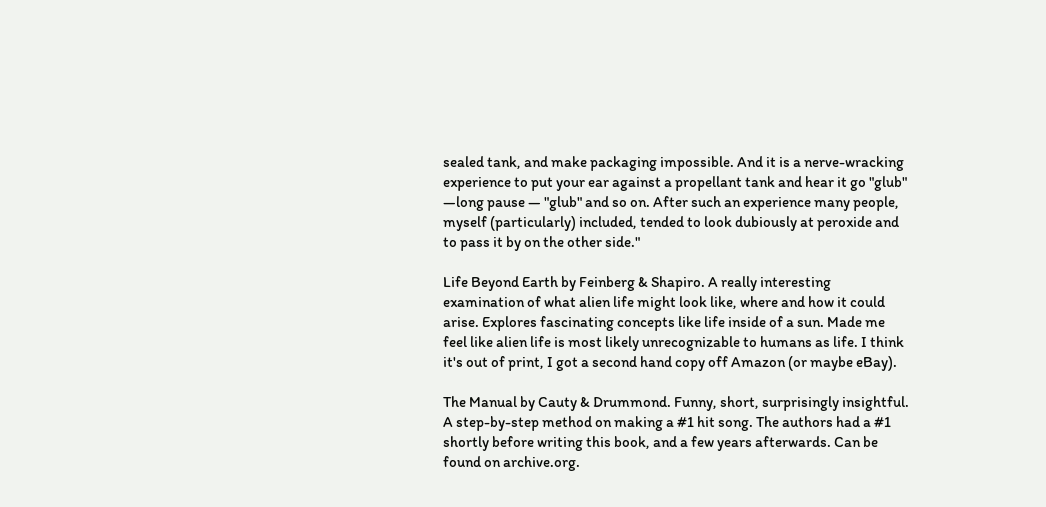sealed tank, and make packaging impossible. And it is a nerve-wracking experience to put your ear against a propellant tank and hear it go "glub" —long pause — "glub" and so on. After such an experience many people, myself (particularly) included, tended to look dubiously at peroxide and to pass it by on the other side."

Life Beyond Earth by Feinberg & Shapiro. A really interesting examination of what alien life might look like, where and how it could arise. Explores fascinating concepts like life inside of a sun. Made me feel like alien life is most likely unrecognizable to humans as life. I think it's out of print, I got a second hand copy off Amazon (or maybe eBay).

The Manual by Cauty & Drummond. Funny, short, surprisingly insightful. A step-by-step method on making a #1 hit song. The authors had a #1 shortly before writing this book, and a few years afterwards. Can be found on archive.org.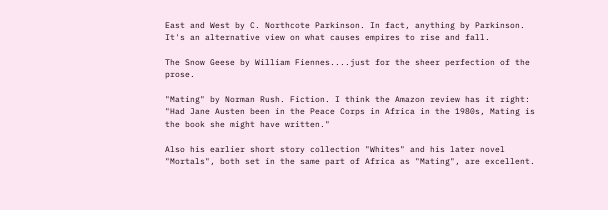East and West by C. Northcote Parkinson. In fact, anything by Parkinson. It's an alternative view on what causes empires to rise and fall.

The Snow Geese by William Fiennes....just for the sheer perfection of the prose.

"Mating" by Norman Rush. Fiction. I think the Amazon review has it right: "Had Jane Austen been in the Peace Corps in Africa in the 1980s, Mating is the book she might have written."

Also his earlier short story collection "Whites" and his later novel "Mortals", both set in the same part of Africa as "Mating", are excellent.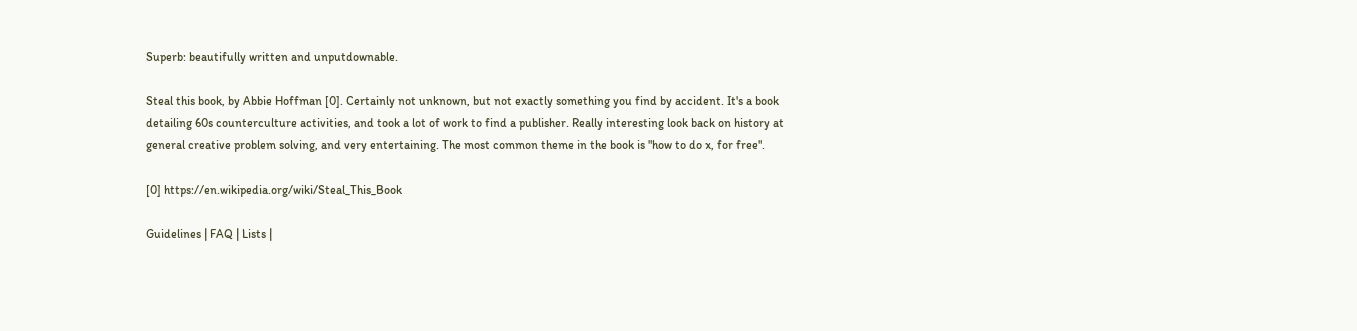Superb: beautifully written and unputdownable.

Steal this book, by Abbie Hoffman [0]. Certainly not unknown, but not exactly something you find by accident. It's a book detailing 60s counterculture activities, and took a lot of work to find a publisher. Really interesting look back on history at general creative problem solving, and very entertaining. The most common theme in the book is "how to do x, for free".

[0] https://en.wikipedia.org/wiki/Steal_This_Book

Guidelines | FAQ | Lists |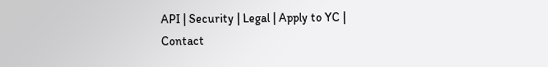API | Security | Legal | Apply to YC | Contact